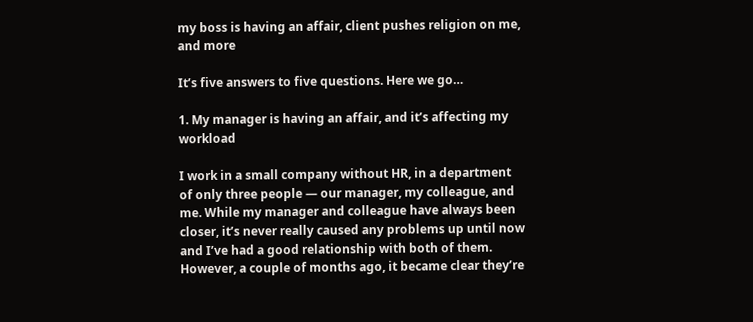my boss is having an affair, client pushes religion on me, and more

It’s five answers to five questions. Here we go…

1. My manager is having an affair, and it’s affecting my workload

I work in a small company without HR, in a department of only three people — our manager, my colleague, and me. While my manager and colleague have always been closer, it’s never really caused any problems up until now and I’ve had a good relationship with both of them. However, a couple of months ago, it became clear they’re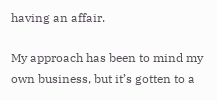having an affair.

My approach has been to mind my own business, but it’s gotten to a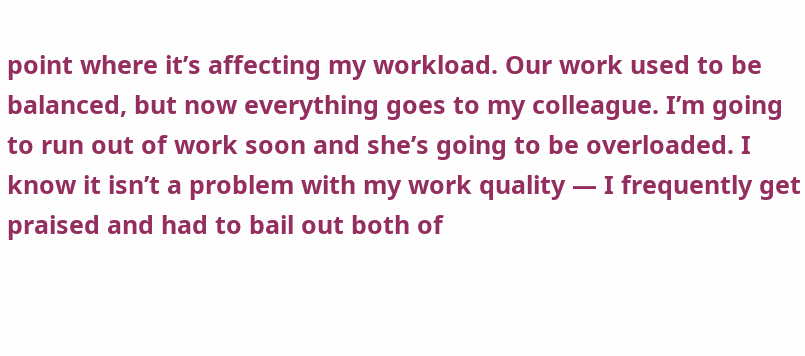point where it’s affecting my workload. Our work used to be balanced, but now everything goes to my colleague. I’m going to run out of work soon and she’s going to be overloaded. I know it isn’t a problem with my work quality — I frequently get praised and had to bail out both of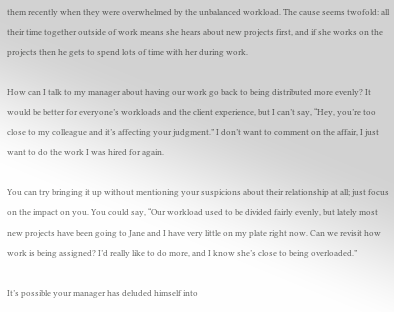them recently when they were overwhelmed by the unbalanced workload. The cause seems twofold: all their time together outside of work means she hears about new projects first, and if she works on the projects then he gets to spend lots of time with her during work.

How can I talk to my manager about having our work go back to being distributed more evenly? It would be better for everyone’s workloads and the client experience, but I can’t say, “Hey, you’re too close to my colleague and it’s affecting your judgment.” I don’t want to comment on the affair, I just want to do the work I was hired for again.

You can try bringing it up without mentioning your suspicions about their relationship at all; just focus on the impact on you. You could say, “Our workload used to be divided fairly evenly, but lately most new projects have been going to Jane and I have very little on my plate right now. Can we revisit how work is being assigned? I’d really like to do more, and I know she’s close to being overloaded.”

It’s possible your manager has deluded himself into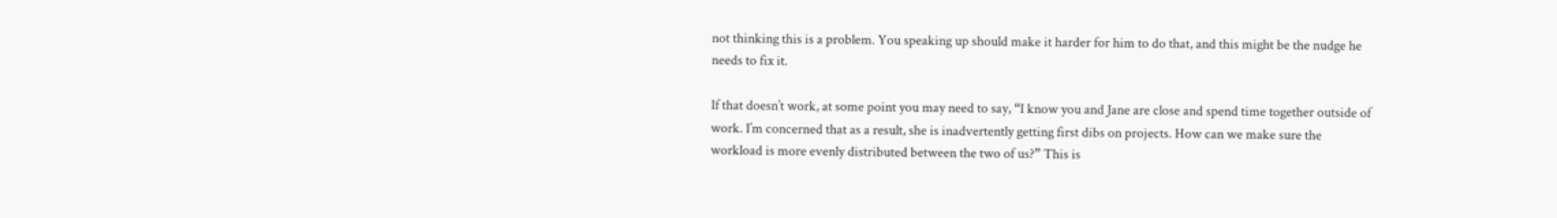not thinking this is a problem. You speaking up should make it harder for him to do that, and this might be the nudge he needs to fix it.

If that doesn’t work, at some point you may need to say, “I know you and Jane are close and spend time together outside of work. I’m concerned that as a result, she is inadvertently getting first dibs on projects. How can we make sure the workload is more evenly distributed between the two of us?” This is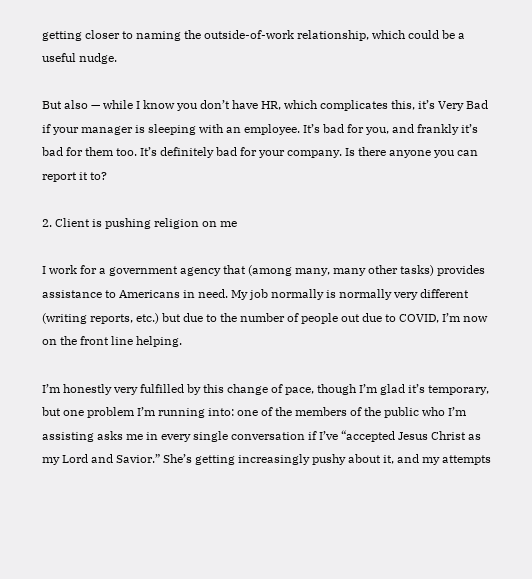getting closer to naming the outside-of-work relationship, which could be a useful nudge.

But also — while I know you don’t have HR, which complicates this, it’s Very Bad if your manager is sleeping with an employee. It’s bad for you, and frankly it’s bad for them too. It’s definitely bad for your company. Is there anyone you can report it to?

2. Client is pushing religion on me

I work for a government agency that (among many, many other tasks) provides assistance to Americans in need. My job normally is normally very different (writing reports, etc.) but due to the number of people out due to COVID, I’m now on the front line helping.

I’m honestly very fulfilled by this change of pace, though I’m glad it’s temporary, but one problem I’m running into: one of the members of the public who I’m assisting asks me in every single conversation if I’ve “accepted Jesus Christ as my Lord and Savior.” She’s getting increasingly pushy about it, and my attempts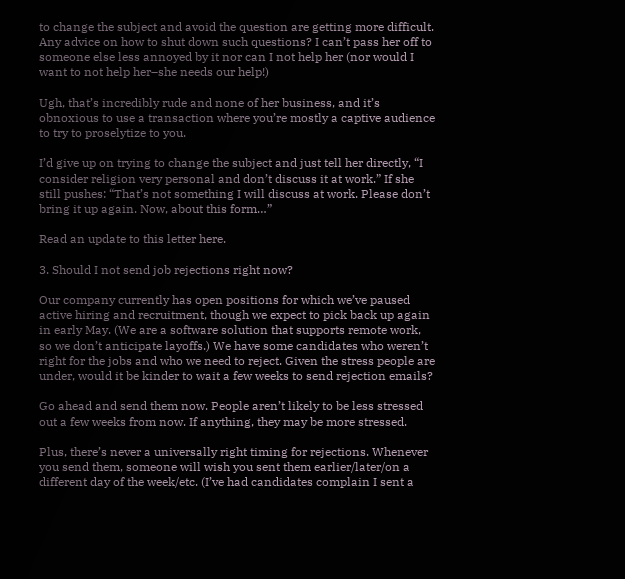to change the subject and avoid the question are getting more difficult. Any advice on how to shut down such questions? I can’t pass her off to someone else less annoyed by it nor can I not help her (nor would I want to not help her–she needs our help!)

Ugh, that’s incredibly rude and none of her business, and it’s obnoxious to use a transaction where you’re mostly a captive audience to try to proselytize to you.

I’d give up on trying to change the subject and just tell her directly, “I consider religion very personal and don’t discuss it at work.” If she still pushes: “That’s not something I will discuss at work. Please don’t bring it up again. Now, about this form…”

Read an update to this letter here.

3. Should I not send job rejections right now?

Our company currently has open positions for which we’ve paused active hiring and recruitment, though we expect to pick back up again in early May. (We are a software solution that supports remote work, so we don’t anticipate layoffs.) We have some candidates who weren’t right for the jobs and who we need to reject. Given the stress people are under, would it be kinder to wait a few weeks to send rejection emails?

Go ahead and send them now. People aren’t likely to be less stressed out a few weeks from now. If anything, they may be more stressed.

Plus, there’s never a universally right timing for rejections. Whenever you send them, someone will wish you sent them earlier/later/on a different day of the week/etc. (I’ve had candidates complain I sent a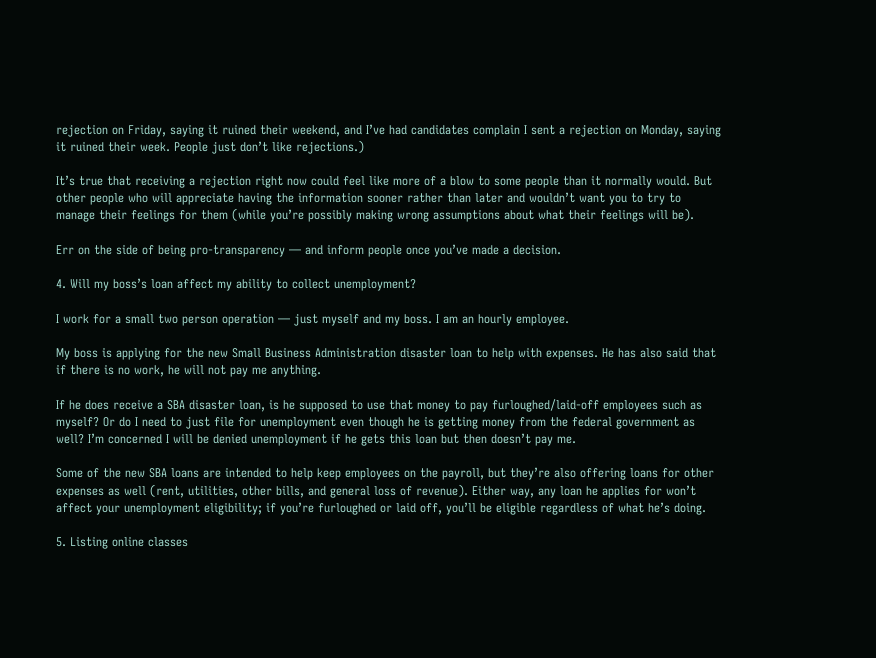rejection on Friday, saying it ruined their weekend, and I’ve had candidates complain I sent a rejection on Monday, saying it ruined their week. People just don’t like rejections.)

It’s true that receiving a rejection right now could feel like more of a blow to some people than it normally would. But other people who will appreciate having the information sooner rather than later and wouldn’t want you to try to manage their feelings for them (while you’re possibly making wrong assumptions about what their feelings will be).

Err on the side of being pro-transparency — and inform people once you’ve made a decision.

4. Will my boss’s loan affect my ability to collect unemployment?

I work for a small two person operation — just myself and my boss. I am an hourly employee.

My boss is applying for the new Small Business Administration disaster loan to help with expenses. He has also said that if there is no work, he will not pay me anything.

If he does receive a SBA disaster loan, is he supposed to use that money to pay furloughed/laid-off employees such as myself? Or do I need to just file for unemployment even though he is getting money from the federal government as well? I’m concerned I will be denied unemployment if he gets this loan but then doesn’t pay me.

Some of the new SBA loans are intended to help keep employees on the payroll, but they’re also offering loans for other expenses as well (rent, utilities, other bills, and general loss of revenue). Either way, any loan he applies for won’t affect your unemployment eligibility; if you’re furloughed or laid off, you’ll be eligible regardless of what he’s doing.

5. Listing online classes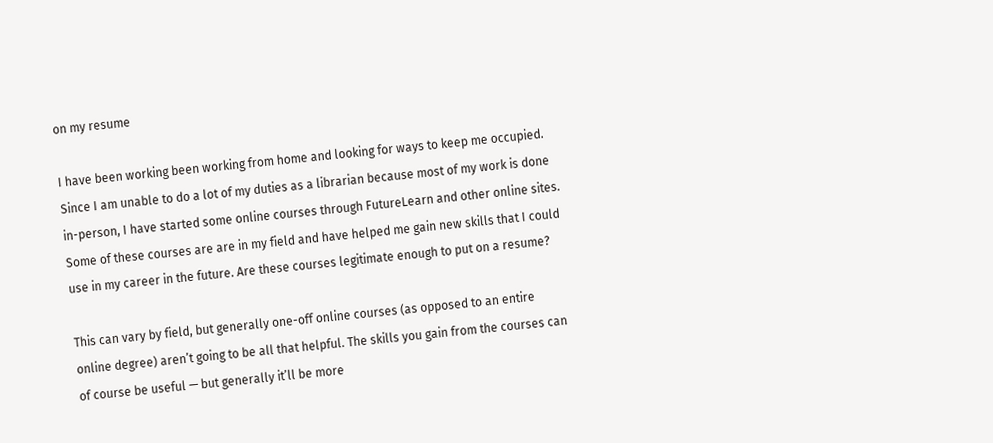on my resume

I have been working been working from home and looking for ways to keep me occupied. Since I am unable to do a lot of my duties as a librarian because most of my work is done in-person, I have started some online courses through FutureLearn and other online sites. Some of these courses are are in my field and have helped me gain new skills that I could use in my career in the future. Are these courses legitimate enough to put on a resume?

This can vary by field, but generally one-off online courses (as opposed to an entire online degree) aren’t going to be all that helpful. The skills you gain from the courses can of course be useful — but generally it’ll be more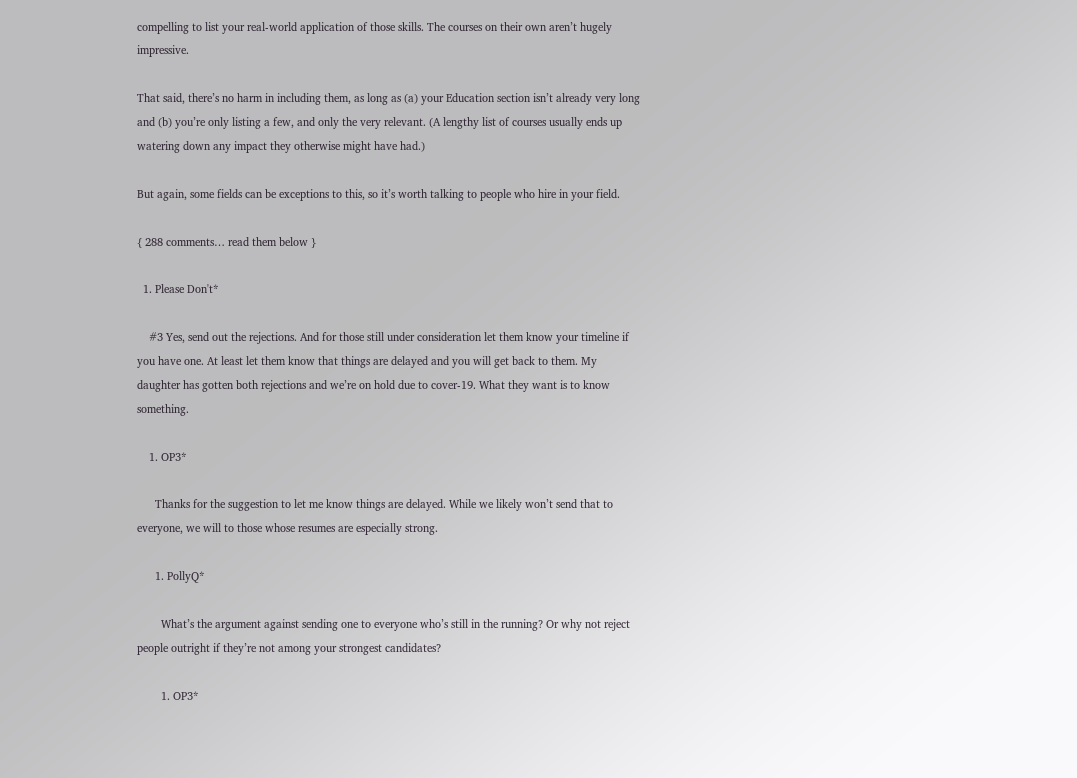compelling to list your real-world application of those skills. The courses on their own aren’t hugely impressive.

That said, there’s no harm in including them, as long as (a) your Education section isn’t already very long and (b) you’re only listing a few, and only the very relevant. (A lengthy list of courses usually ends up watering down any impact they otherwise might have had.)

But again, some fields can be exceptions to this, so it’s worth talking to people who hire in your field.

{ 288 comments… read them below }

  1. Please Don't*

    #3 Yes, send out the rejections. And for those still under consideration let them know your timeline if you have one. At least let them know that things are delayed and you will get back to them. My daughter has gotten both rejections and we’re on hold due to cover-19. What they want is to know something.

    1. OP3*

      Thanks for the suggestion to let me know things are delayed. While we likely won’t send that to everyone, we will to those whose resumes are especially strong.

      1. PollyQ*

        What’s the argument against sending one to everyone who’s still in the running? Or why not reject people outright if they’re not among your strongest candidates?

        1. OP3*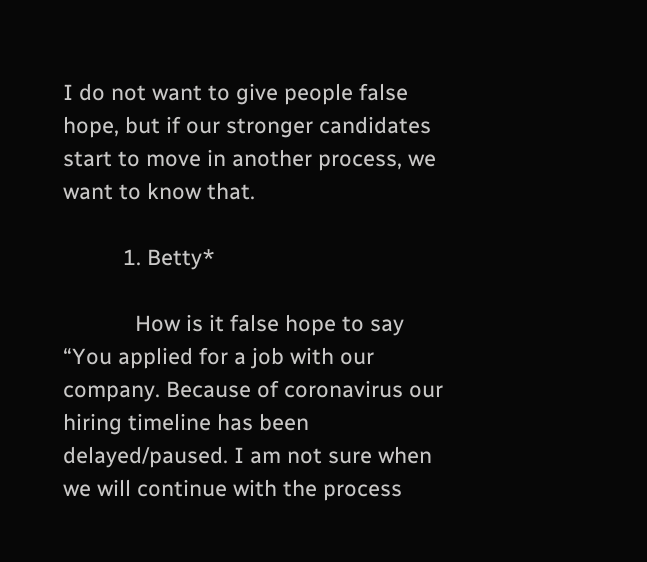I do not want to give people false hope, but if our stronger candidates start to move in another process, we want to know that.

          1. Betty*

            How is it false hope to say “You applied for a job with our company. Because of coronavirus our hiring timeline has been delayed/paused. I am not sure when we will continue with the process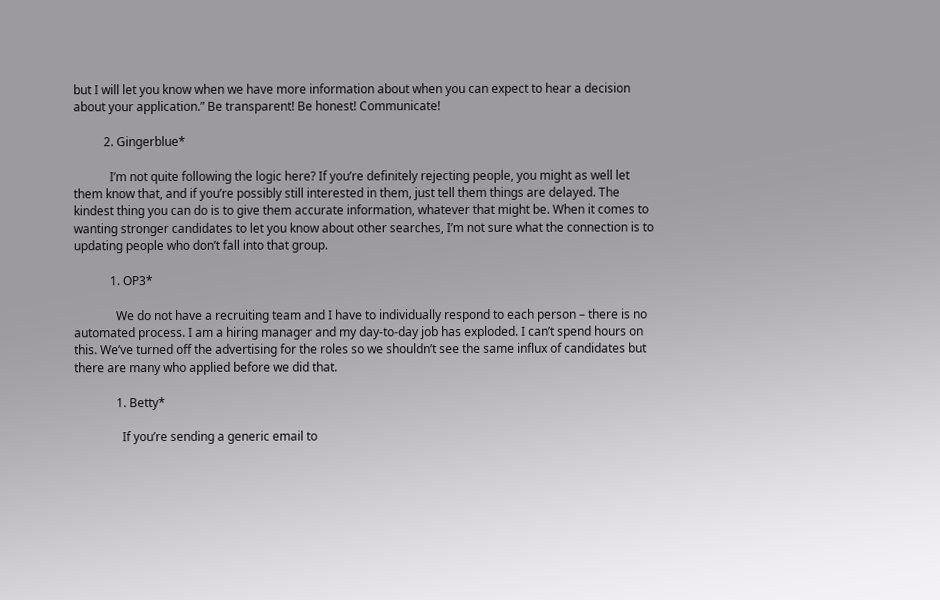but I will let you know when we have more information about when you can expect to hear a decision about your application.” Be transparent! Be honest! Communicate!

          2. Gingerblue*

            I’m not quite following the logic here? If you’re definitely rejecting people, you might as well let them know that, and if you’re possibly still interested in them, just tell them things are delayed. The kindest thing you can do is to give them accurate information, whatever that might be. When it comes to wanting stronger candidates to let you know about other searches, I’m not sure what the connection is to updating people who don’t fall into that group.

            1. OP3*

              We do not have a recruiting team and I have to individually respond to each person – there is no automated process. I am a hiring manager and my day-to-day job has exploded. I can’t spend hours on this. We’ve turned off the advertising for the roles so we shouldn’t see the same influx of candidates but there are many who applied before we did that.

              1. Betty*

                If you’re sending a generic email to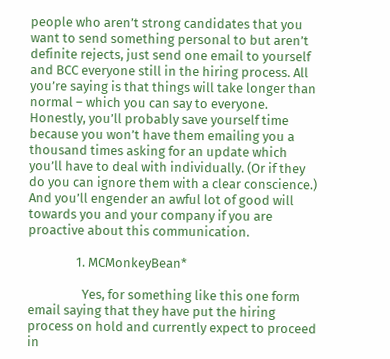people who aren’t strong candidates that you want to send something personal to but aren’t definite rejects, just send one email to yourself and BCC everyone still in the hiring process. All you’re saying is that things will take longer than normal – which you can say to everyone. Honestly, you’ll probably save yourself time because you won’t have them emailing you a thousand times asking for an update which you’ll have to deal with individually. (Or if they do you can ignore them with a clear conscience.) And you’ll engender an awful lot of good will towards you and your company if you are proactive about this communication.

                1. MCMonkeyBean*

                  Yes, for something like this one form email saying that they have put the hiring process on hold and currently expect to proceed in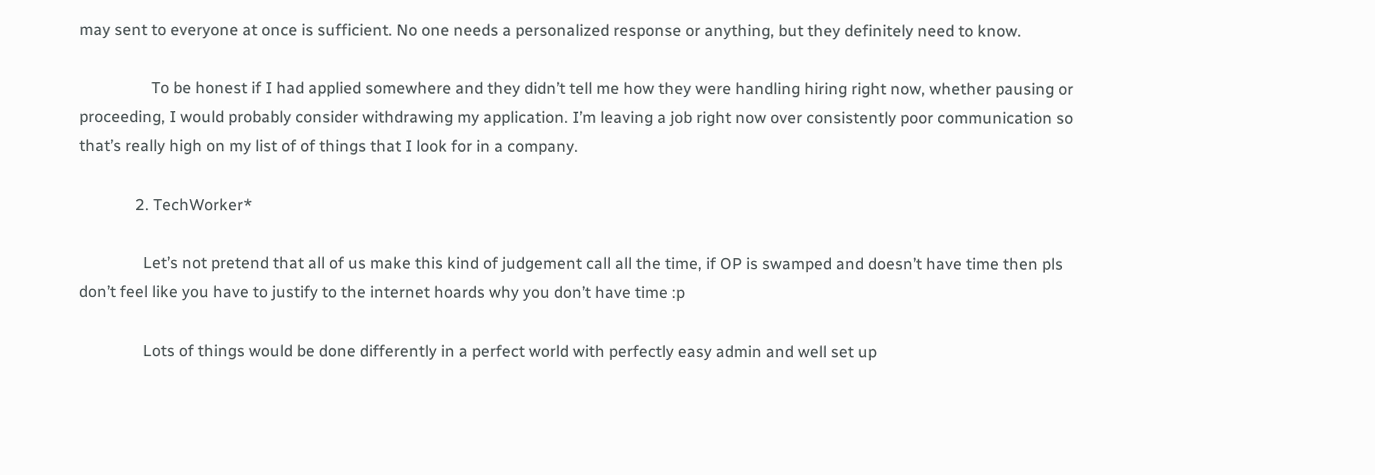may sent to everyone at once is sufficient. No one needs a personalized response or anything, but they definitely need to know.

                  To be honest if I had applied somewhere and they didn’t tell me how they were handling hiring right now, whether pausing or proceeding, I would probably consider withdrawing my application. I’m leaving a job right now over consistently poor communication so that’s really high on my list of of things that I look for in a company.

              2. TechWorker*

                Let’s not pretend that all of us make this kind of judgement call all the time, if OP is swamped and doesn’t have time then pls don’t feel like you have to justify to the internet hoards why you don’t have time :p

                Lots of things would be done differently in a perfect world with perfectly easy admin and well set up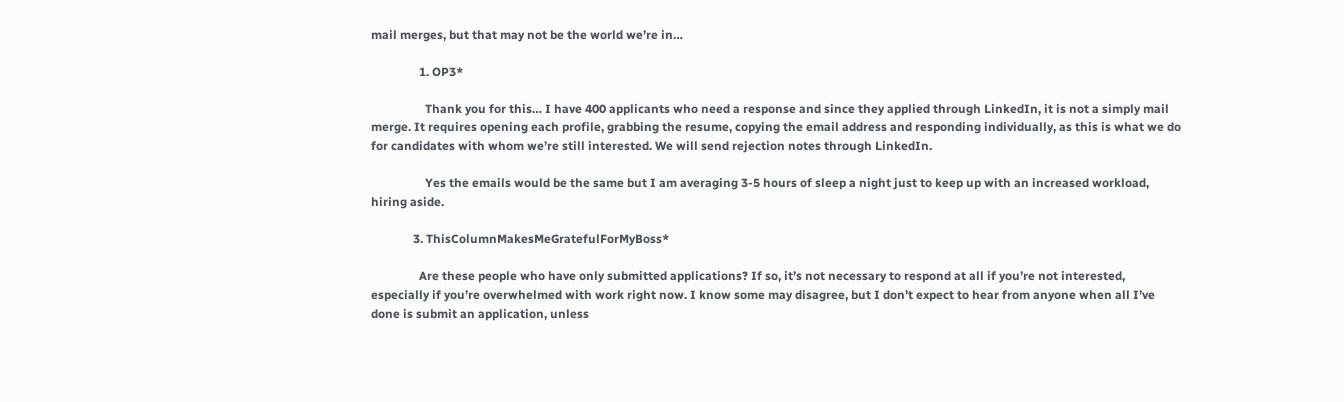mail merges, but that may not be the world we’re in…

                1. OP3*

                  Thank you for this… I have 400 applicants who need a response and since they applied through LinkedIn, it is not a simply mail merge. It requires opening each profile, grabbing the resume, copying the email address and responding individually, as this is what we do for candidates with whom we’re still interested. We will send rejection notes through LinkedIn.

                  Yes the emails would be the same but I am averaging 3-5 hours of sleep a night just to keep up with an increased workload, hiring aside.

              3. ThisColumnMakesMeGratefulForMyBoss*

                Are these people who have only submitted applications? If so, it’s not necessary to respond at all if you’re not interested, especially if you’re overwhelmed with work right now. I know some may disagree, but I don’t expect to hear from anyone when all I’ve done is submit an application, unless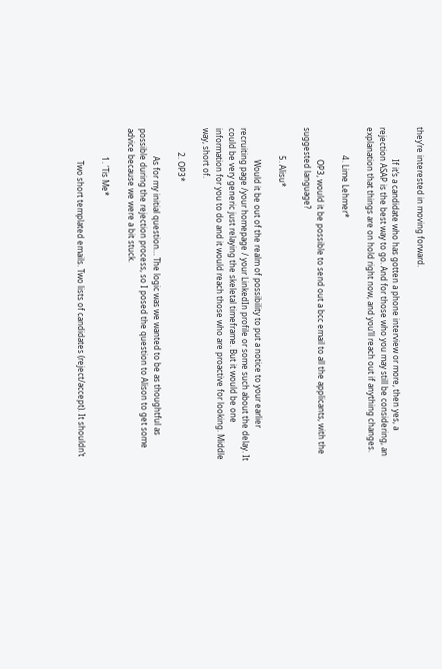they’re interested in moving forward.

                If it’s a candidate who has gotten a phone interview or more, then yes, a rejection ASAP is the best way to go. And for those who you may still be considering, an explanation that things are on hold right now, and you’ll reach out if anything changes.

              4. Lime Lehmer*

                OP3, would it be possible to send out a bcc email to all the applicants, with the suggested language?

              5. Alisu*

                Would it be out of the realm of possibility to put a notice to your earlier recruiting page /your homepage / your LinkedIn profile or some such about the delay. It could be very generic just relaying the skeletal timeframe. But it would be one information for you to do and it would reach those who are proactive for looking. Middle way, short of.

            2. OP3*

              As for my initial question… The logic was we wanted to be as thoughtful as possible during the rejection process, so I posed the question to Alison to get some advice because we were a bit stuck.

              1. 'Tis Me*

                Two short templated emails. Two lists of candidates (reject/accept). It shouldn’t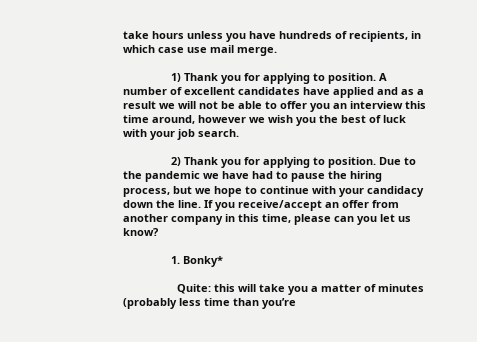take hours unless you have hundreds of recipients, in which case use mail merge.

                1) Thank you for applying to position. A number of excellent candidates have applied and as a result we will not be able to offer you an interview this time around, however we wish you the best of luck with your job search.

                2) Thank you for applying to position. Due to the pandemic we have had to pause the hiring process, but we hope to continue with your candidacy down the line. If you receive/accept an offer from another company in this time, please can you let us know?

                1. Bonky*

                  Quite: this will take you a matter of minutes (probably less time than you’re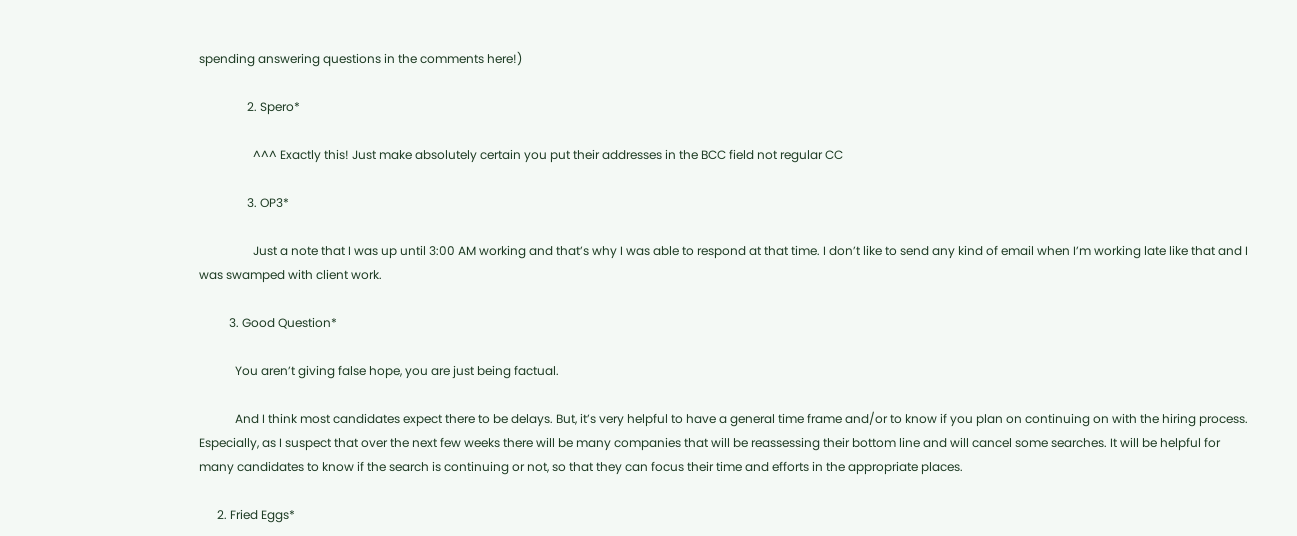spending answering questions in the comments here!)

                2. Spero*

                  ^^^ Exactly this! Just make absolutely certain you put their addresses in the BCC field not regular CC

                3. OP3*

                  Just a note that I was up until 3:00 AM working and that’s why I was able to respond at that time. I don’t like to send any kind of email when I’m working late like that and I was swamped with client work.

          3. Good Question*

            You aren’t giving false hope, you are just being factual.

            And I think most candidates expect there to be delays. But, it’s very helpful to have a general time frame and/or to know if you plan on continuing on with the hiring process. Especially, as I suspect that over the next few weeks there will be many companies that will be reassessing their bottom line and will cancel some searches. It will be helpful for many candidates to know if the search is continuing or not, so that they can focus their time and efforts in the appropriate places.

      2. Fried Eggs*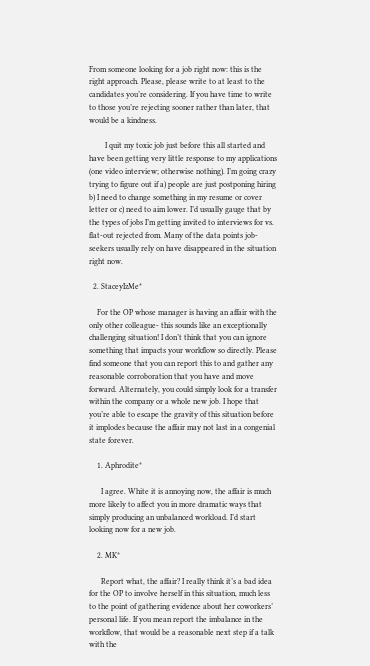From someone looking for a job right now: this is the right approach. Please, please write to at least to the candidates you’re considering. If you have time to write to those you’re rejecting sooner rather than later, that would be a kindness.

        I quit my toxic job just before this all started and have been getting very little response to my applications (one video interview; otherwise nothing). I’m going crazy trying to figure out if a) people are just postponing hiring b) I need to change something in my resume or cover letter or c) need to aim lower. I’d usually gauge that by the types of jobs I’m getting invited to interviews for vs. flat-out rejected from. Many of the data points job-seekers usually rely on have disappeared in the situation right now.

  2. StaceyIzMe*

    For the OP whose manager is having an affair with the only other colleague- this sounds like an exceptionally challenging situation! I don’t think that you can ignore something that impacts your workflow so directly. Please find someone that you can report this to and gather any reasonable corroboration that you have and move forward. Alternately, you could simply look for a transfer within the company or a whole new job. I hope that you’re able to escape the gravity of this situation before it implodes because the affair may not last in a congenial state forever.

    1. Aphrodite*

      I agree. White it is annoying now, the affair is much more likely to affect you in more dramatic ways that simply producing an unbalanced workload. I’d start looking now for a new job.

    2. MK*

      Report what, the affair? I really think it’s a bad idea for the OP to involve herself in this situation, much less to the point of gathering evidence about her coworkers’ personal life. If you mean report the imbalance in the workflow, that would be a reasonable next step if a talk with the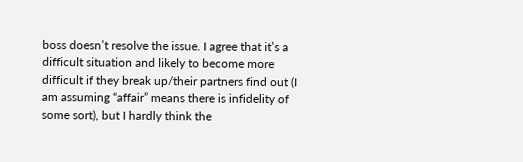boss doesn’t resolve the issue. I agree that it’s a difficult situation and likely to become more difficult if they break up/their partners find out (I am assuming “affair” means there is infidelity of some sort), but I hardly think the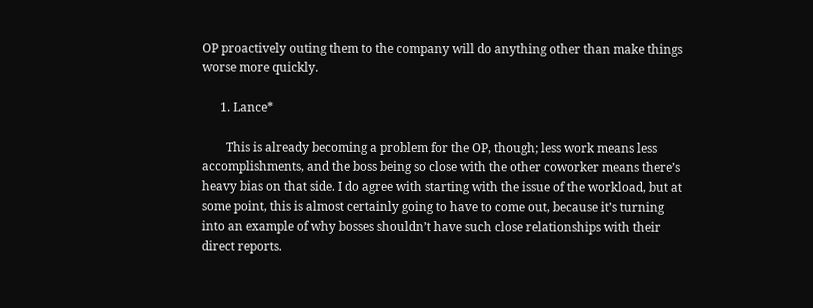OP proactively outing them to the company will do anything other than make things worse more quickly.

      1. Lance*

        This is already becoming a problem for the OP, though; less work means less accomplishments, and the boss being so close with the other coworker means there’s heavy bias on that side. I do agree with starting with the issue of the workload, but at some point, this is almost certainly going to have to come out, because it’s turning into an example of why bosses shouldn’t have such close relationships with their direct reports.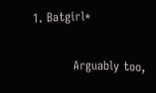1. Batgirl*

          Arguably too,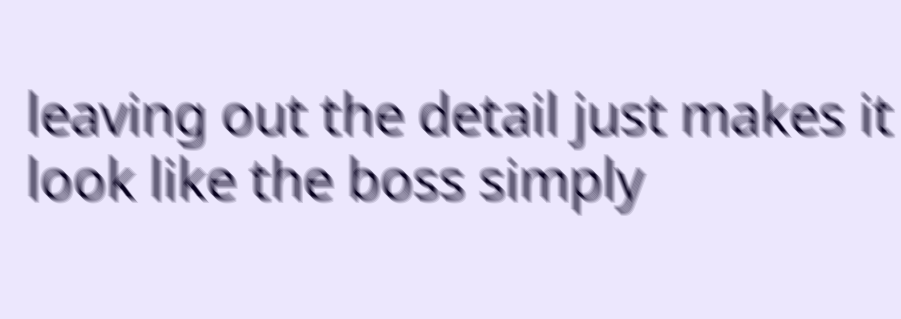leaving out the detail just makes it look like the boss simply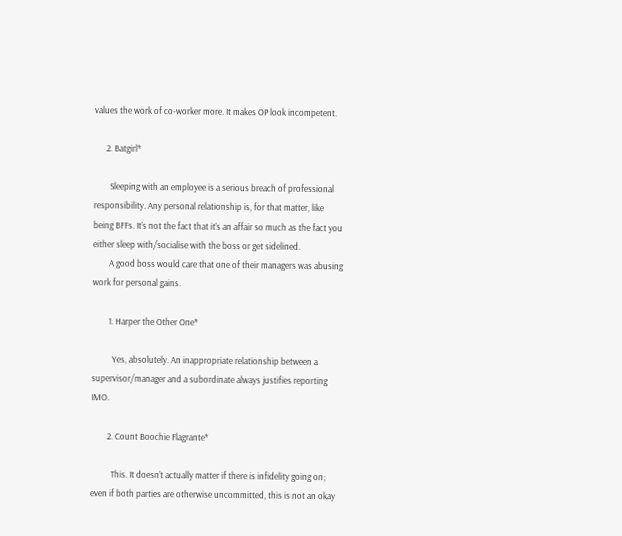values the work of co-worker more. It makes OP look incompetent.

      2. Batgirl*

        Sleeping with an employee is a serious breach of professional responsibility. Any personal relationship is, for that matter, like being BFFs. It’s not the fact that it’s an affair so much as the fact you either sleep with/socialise with the boss or get sidelined.
        A good boss would care that one of their managers was abusing work for personal gains.

        1. Harper the Other One*

          Yes, absolutely. An inappropriate relationship between a supervisor/manager and a subordinate always justifies reporting IMO.

        2. Count Boochie Flagrante*

          This. It doesn’t actually matter if there is infidelity going on; even if both parties are otherwise uncommitted, this is not an okay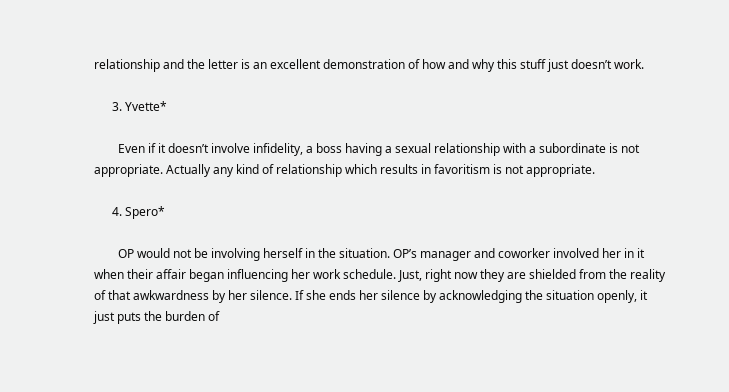relationship and the letter is an excellent demonstration of how and why this stuff just doesn’t work.

      3. Yvette*

        Even if it doesn’t involve infidelity, a boss having a sexual relationship with a subordinate is not appropriate. Actually any kind of relationship which results in favoritism is not appropriate.

      4. Spero*

        OP would not be involving herself in the situation. OP’s manager and coworker involved her in it when their affair began influencing her work schedule. Just, right now they are shielded from the reality of that awkwardness by her silence. If she ends her silence by acknowledging the situation openly, it just puts the burden of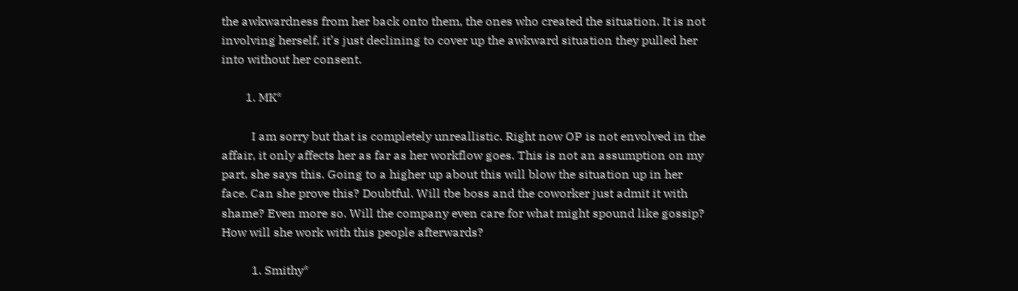the awkwardness from her back onto them, the ones who created the situation. It is not involving herself, it’s just declining to cover up the awkward situation they pulled her into without her consent.

        1. MK*

          I am sorry but that is completely unreallistic. Right now OP is not envolved in the affair, it only affects her as far as her workflow goes. This is not an assumption on my part, she says this. Going to a higher up about this will blow the situation up in her face. Can she prove this? Doubtful. Will tbe boss and the coworker just admit it with shame? Even more so. Will the company even care for what might spound like gossip? How will she work with this people afterwards?

          1. Smithy*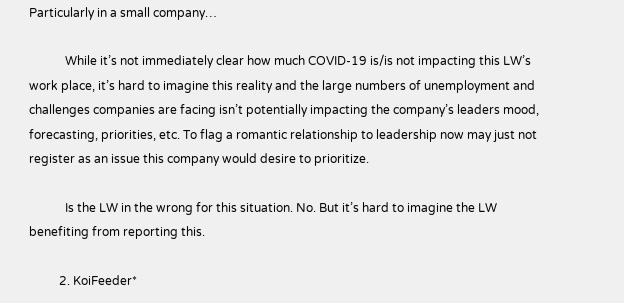Particularly in a small company…

            While it’s not immediately clear how much COVID-19 is/is not impacting this LW’s work place, it’s hard to imagine this reality and the large numbers of unemployment and challenges companies are facing isn’t potentially impacting the company’s leaders mood, forecasting, priorities, etc. To flag a romantic relationship to leadership now may just not register as an issue this company would desire to prioritize.

            Is the LW in the wrong for this situation. No. But it’s hard to imagine the LW benefiting from reporting this.

          2. KoiFeeder*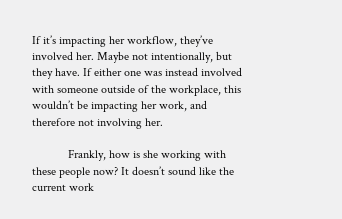If it’s impacting her workflow, they’ve involved her. Maybe not intentionally, but they have. If either one was instead involved with someone outside of the workplace, this wouldn’t be impacting her work, and therefore not involving her.

            Frankly, how is she working with these people now? It doesn’t sound like the current work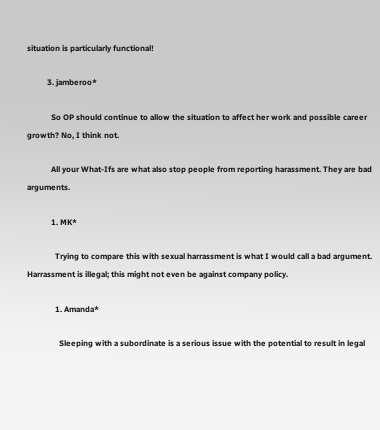situation is particularly functional!

          3. jamberoo*

            So OP should continue to allow the situation to affect her work and possible career growth? No, I think not.

            All your What-Ifs are what also stop people from reporting harassment. They are bad arguments.

            1. MK*

              Trying to compare this with sexual harrassment is what I would call a bad argument. Harrassment is illegal; this might not even be against company policy.

              1. Amanda*

                Sleeping with a subordinate is a serious issue with the potential to result in legal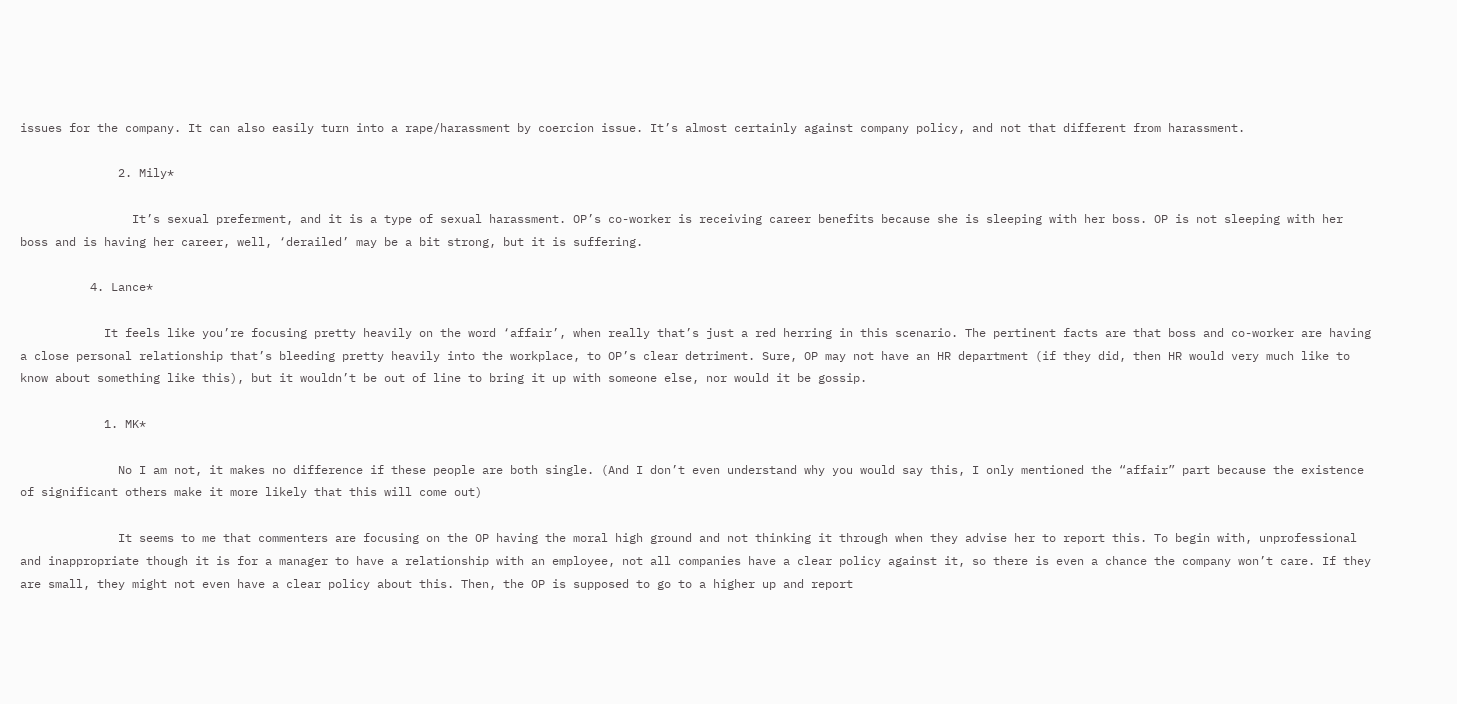issues for the company. It can also easily turn into a rape/harassment by coercion issue. It’s almost certainly against company policy, and not that different from harassment.

              2. Mily*

                It’s sexual preferment, and it is a type of sexual harassment. OP’s co-worker is receiving career benefits because she is sleeping with her boss. OP is not sleeping with her boss and is having her career, well, ‘derailed’ may be a bit strong, but it is suffering.

          4. Lance*

            It feels like you’re focusing pretty heavily on the word ‘affair’, when really that’s just a red herring in this scenario. The pertinent facts are that boss and co-worker are having a close personal relationship that’s bleeding pretty heavily into the workplace, to OP’s clear detriment. Sure, OP may not have an HR department (if they did, then HR would very much like to know about something like this), but it wouldn’t be out of line to bring it up with someone else, nor would it be gossip.

            1. MK*

              No I am not, it makes no difference if these people are both single. (And I don’t even understand why you would say this, I only mentioned the “affair” part because the existence of significant others make it more likely that this will come out)

              It seems to me that commenters are focusing on the OP having the moral high ground and not thinking it through when they advise her to report this. To begin with, unprofessional and inappropriate though it is for a manager to have a relationship with an employee, not all companies have a clear policy against it, so there is even a chance the company won’t care. If they are small, they might not even have a clear policy about this. Then, the OP is supposed to go to a higher up and report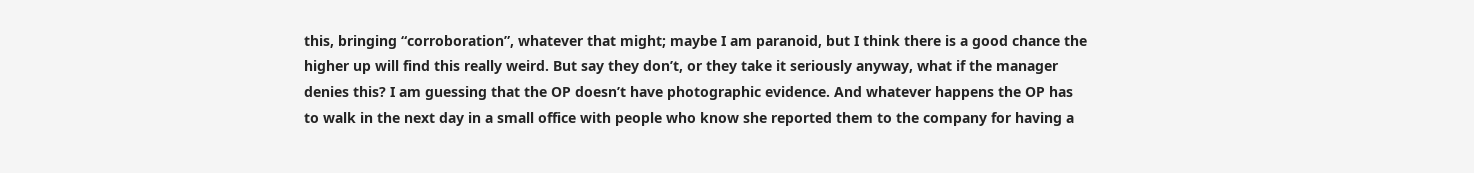this, bringing “corroboration”, whatever that might; maybe I am paranoid, but I think there is a good chance the higher up will find this really weird. But say they don’t, or they take it seriously anyway, what if the manager denies this? I am guessing that the OP doesn’t have photographic evidence. And whatever happens the OP has to walk in the next day in a small office with people who know she reported them to the company for having a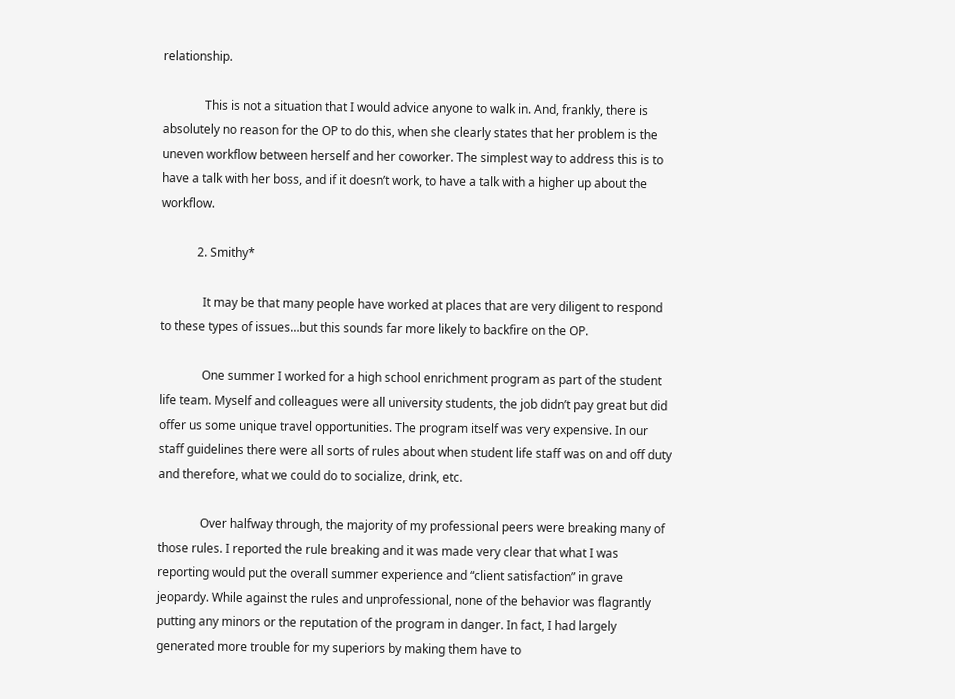relationship.

              This is not a situation that I would advice anyone to walk in. And, frankly, there is absolutely no reason for the OP to do this, when she clearly states that her problem is the uneven workflow between herself and her coworker. The simplest way to address this is to have a talk with her boss, and if it doesn’t work, to have a talk with a higher up about the workflow.

            2. Smithy*

              It may be that many people have worked at places that are very diligent to respond to these types of issues…but this sounds far more likely to backfire on the OP.

              One summer I worked for a high school enrichment program as part of the student life team. Myself and colleagues were all university students, the job didn’t pay great but did offer us some unique travel opportunities. The program itself was very expensive. In our staff guidelines there were all sorts of rules about when student life staff was on and off duty and therefore, what we could do to socialize, drink, etc.

              Over halfway through, the majority of my professional peers were breaking many of those rules. I reported the rule breaking and it was made very clear that what I was reporting would put the overall summer experience and “client satisfaction” in grave jeopardy. While against the rules and unprofessional, none of the behavior was flagrantly putting any minors or the reputation of the program in danger. In fact, I had largely generated more trouble for my superiors by making them have to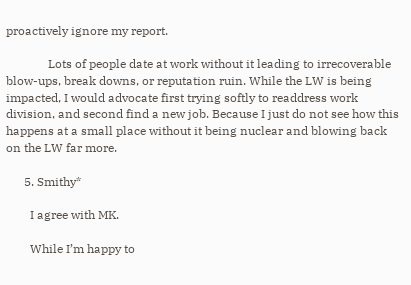proactively ignore my report.

              Lots of people date at work without it leading to irrecoverable blow-ups, break downs, or reputation ruin. While the LW is being impacted, I would advocate first trying softly to readdress work division, and second find a new job. Because I just do not see how this happens at a small place without it being nuclear and blowing back on the LW far more.

      5. Smithy*

        I agree with MK.

        While I’m happy to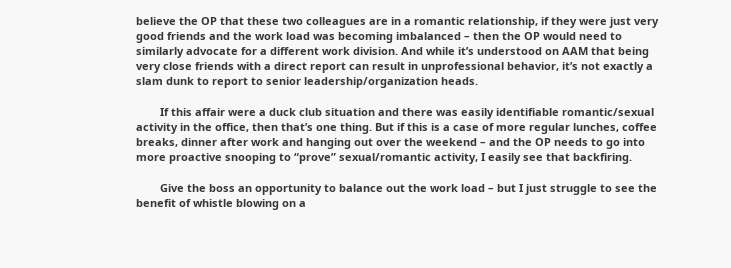believe the OP that these two colleagues are in a romantic relationship, if they were just very good friends and the work load was becoming imbalanced – then the OP would need to similarly advocate for a different work division. And while it’s understood on AAM that being very close friends with a direct report can result in unprofessional behavior, it’s not exactly a slam dunk to report to senior leadership/organization heads.

        If this affair were a duck club situation and there was easily identifiable romantic/sexual activity in the office, then that’s one thing. But if this is a case of more regular lunches, coffee breaks, dinner after work and hanging out over the weekend – and the OP needs to go into more proactive snooping to “prove” sexual/romantic activity, I easily see that backfiring.

        Give the boss an opportunity to balance out the work load – but I just struggle to see the benefit of whistle blowing on a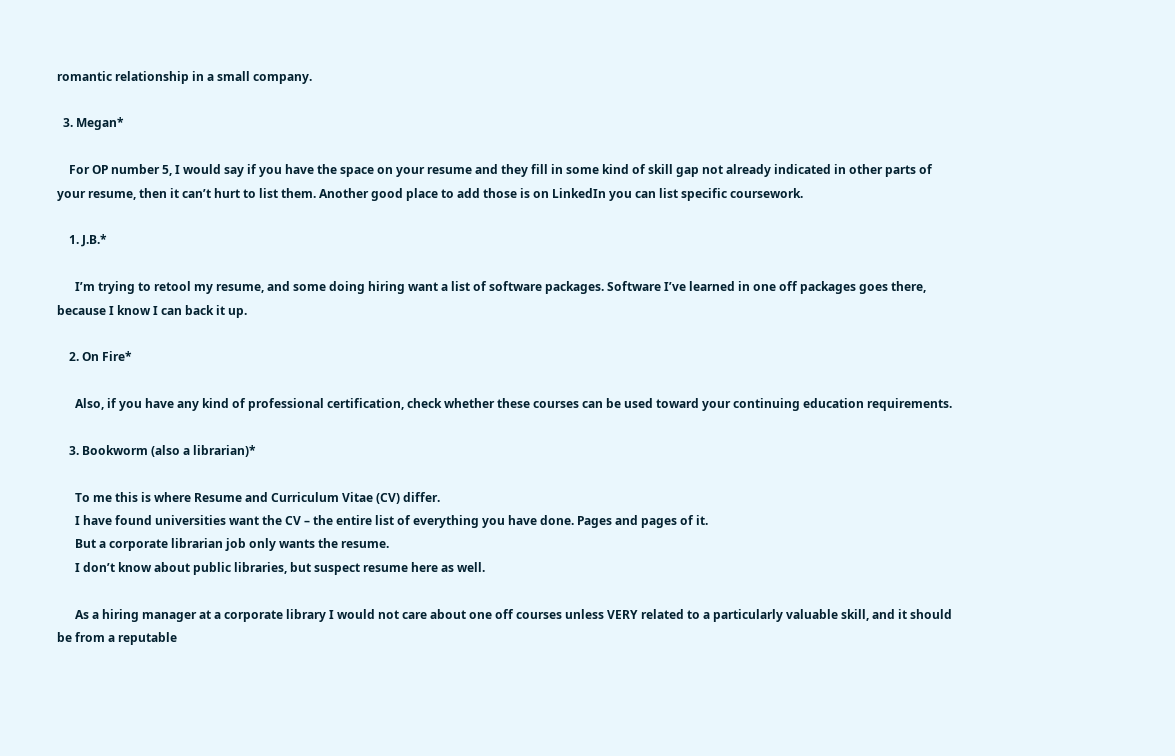romantic relationship in a small company.

  3. Megan*

    For OP number 5, I would say if you have the space on your resume and they fill in some kind of skill gap not already indicated in other parts of your resume, then it can’t hurt to list them. Another good place to add those is on LinkedIn you can list specific coursework.

    1. J.B.*

      I’m trying to retool my resume, and some doing hiring want a list of software packages. Software I’ve learned in one off packages goes there, because I know I can back it up.

    2. On Fire*

      Also, if you have any kind of professional certification, check whether these courses can be used toward your continuing education requirements.

    3. Bookworm (also a librarian)*

      To me this is where Resume and Curriculum Vitae (CV) differ.
      I have found universities want the CV – the entire list of everything you have done. Pages and pages of it.
      But a corporate librarian job only wants the resume.
      I don’t know about public libraries, but suspect resume here as well.

      As a hiring manager at a corporate library I would not care about one off courses unless VERY related to a particularly valuable skill, and it should be from a reputable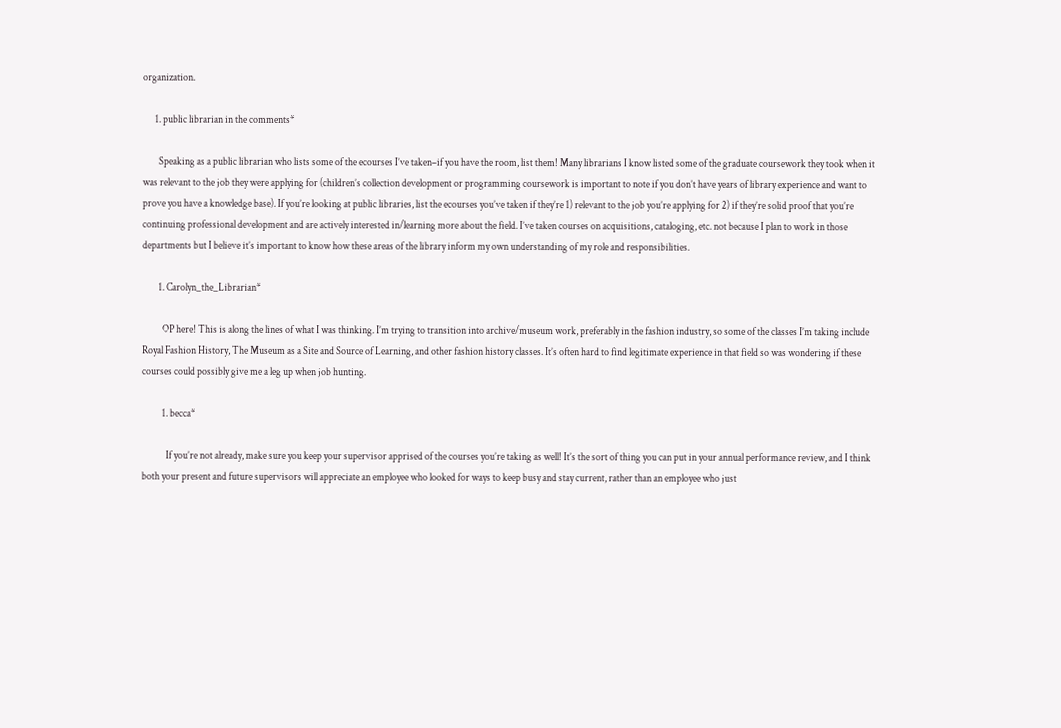organization.

      1. public librarian in the comments*

        Speaking as a public librarian who lists some of the ecourses I’ve taken–if you have the room, list them! Many librarians I know listed some of the graduate coursework they took when it was relevant to the job they were applying for (children’s collection development or programming coursework is important to note if you don’t have years of library experience and want to prove you have a knowledge base). If you’re looking at public libraries, list the ecourses you’ve taken if they’re 1) relevant to the job you’re applying for 2) if they’re solid proof that you’re continuing professional development and are actively interested in/learning more about the field. I’ve taken courses on acquisitions, cataloging, etc. not because I plan to work in those departments but I believe it’s important to know how these areas of the library inform my own understanding of my role and responsibilities.

        1. Carolyn_the_Librarian*

          OP here! This is along the lines of what I was thinking. I’m trying to transition into archive/museum work, preferably in the fashion industry, so some of the classes I’m taking include Royal Fashion History, The Museum as a Site and Source of Learning, and other fashion history classes. It’s often hard to find legitimate experience in that field so was wondering if these courses could possibly give me a leg up when job hunting.

          1. becca*

            If you’re not already, make sure you keep your supervisor apprised of the courses you’re taking as well! It’s the sort of thing you can put in your annual performance review, and I think both your present and future supervisors will appreciate an employee who looked for ways to keep busy and stay current, rather than an employee who just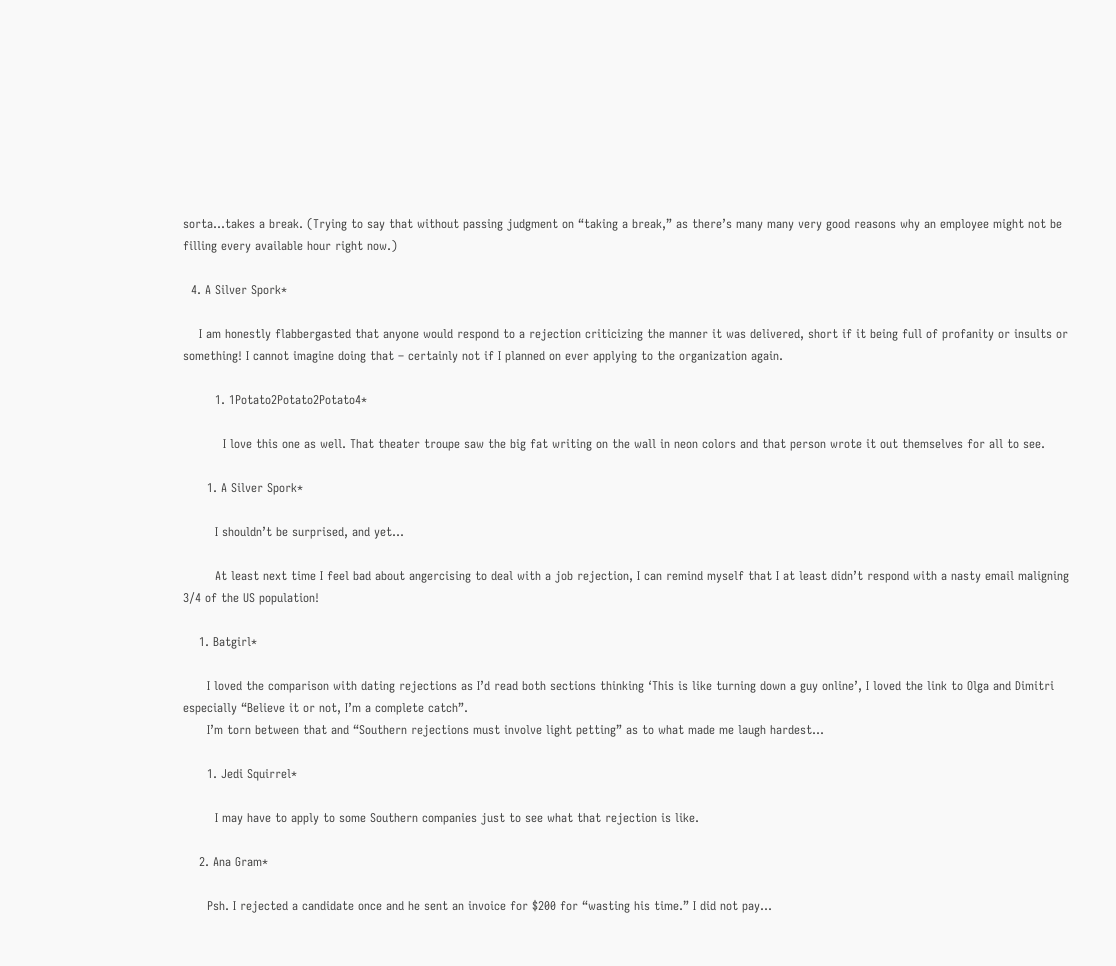sorta…takes a break. (Trying to say that without passing judgment on “taking a break,” as there’s many many very good reasons why an employee might not be filling every available hour right now.)

  4. A Silver Spork*

    I am honestly flabbergasted that anyone would respond to a rejection criticizing the manner it was delivered, short if it being full of profanity or insults or something! I cannot imagine doing that – certainly not if I planned on ever applying to the organization again.

        1. 1Potato2Potato2Potato4*

          I love this one as well. That theater troupe saw the big fat writing on the wall in neon colors and that person wrote it out themselves for all to see.

      1. A Silver Spork*

        I shouldn’t be surprised, and yet…

        At least next time I feel bad about angercising to deal with a job rejection, I can remind myself that I at least didn’t respond with a nasty email maligning 3/4 of the US population!

    1. Batgirl*

      I loved the comparison with dating rejections as I’d read both sections thinking ‘This is like turning down a guy online’, I loved the link to Olga and Dimitri especially “Believe it or not, I’m a complete catch”.
      I’m torn between that and “Southern rejections must involve light petting” as to what made me laugh hardest…

      1. Jedi Squirrel*

        I may have to apply to some Southern companies just to see what that rejection is like.

    2. Ana Gram*

      Psh. I rejected a candidate once and he sent an invoice for $200 for “wasting his time.” I did not pay…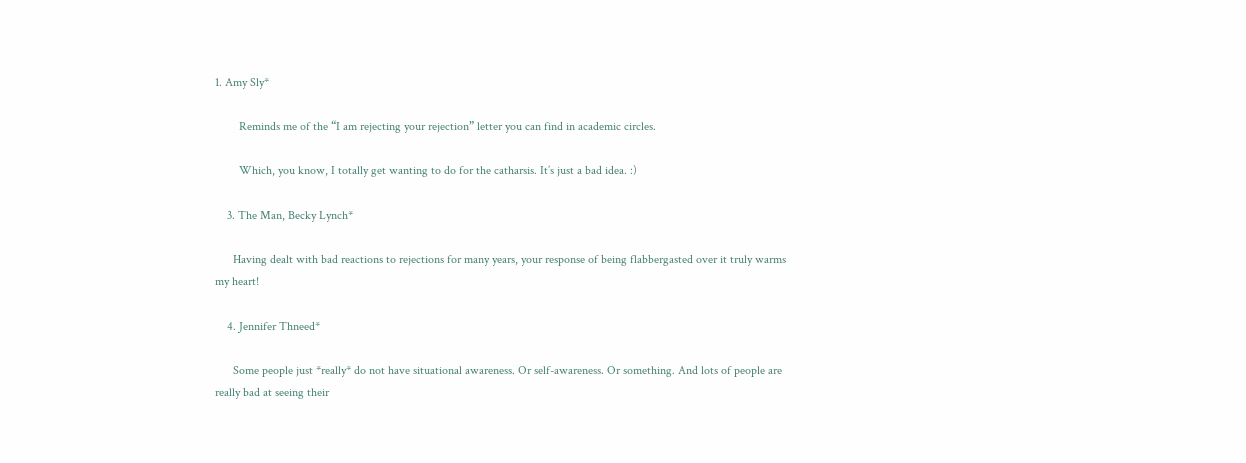1. Amy Sly*

        Reminds me of the “I am rejecting your rejection” letter you can find in academic circles.

        Which, you know, I totally get wanting to do for the catharsis. It’s just a bad idea. :)

    3. The Man, Becky Lynch*

      Having dealt with bad reactions to rejections for many years, your response of being flabbergasted over it truly warms my heart!

    4. Jennifer Thneed*

      Some people just *really* do not have situational awareness. Or self-awareness. Or something. And lots of people are really bad at seeing their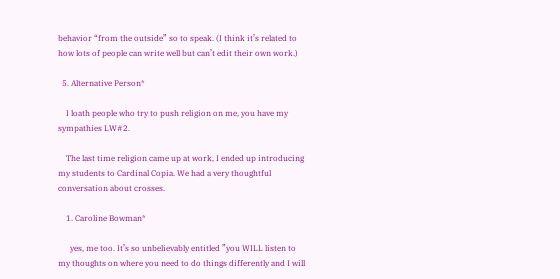behavior “from the outside” so to speak. (I think it’s related to how lots of people can write well but can’t edit their own work.)

  5. Alternative Person*

    I loath people who try to push religion on me, you have my sympathies LW#2.

    The last time religion came up at work, I ended up introducing my students to Cardinal Copia. We had a very thoughtful conversation about crosses.

    1. Caroline Bowman*

      yes, me too. It’s so unbelievably entitled ”you WILL listen to my thoughts on where you need to do things differently and I will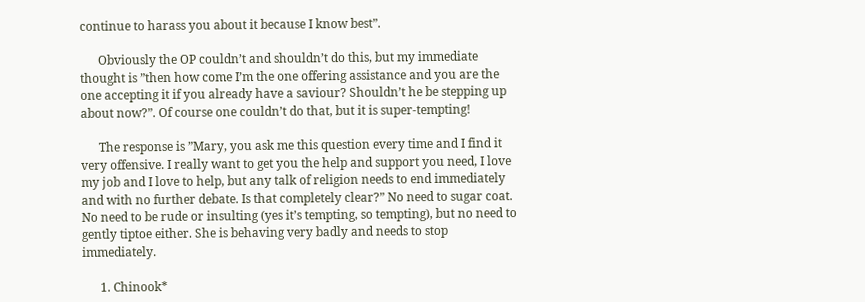continue to harass you about it because I know best”.

      Obviously the OP couldn’t and shouldn’t do this, but my immediate thought is ”then how come I’m the one offering assistance and you are the one accepting it if you already have a saviour? Shouldn’t he be stepping up about now?”. Of course one couldn’t do that, but it is super-tempting!

      The response is ”Mary, you ask me this question every time and I find it very offensive. I really want to get you the help and support you need, I love my job and I love to help, but any talk of religion needs to end immediately and with no further debate. Is that completely clear?” No need to sugar coat. No need to be rude or insulting (yes it’s tempting, so tempting), but no need to gently tiptoe either. She is behaving very badly and needs to stop immediately.

      1. Chinook*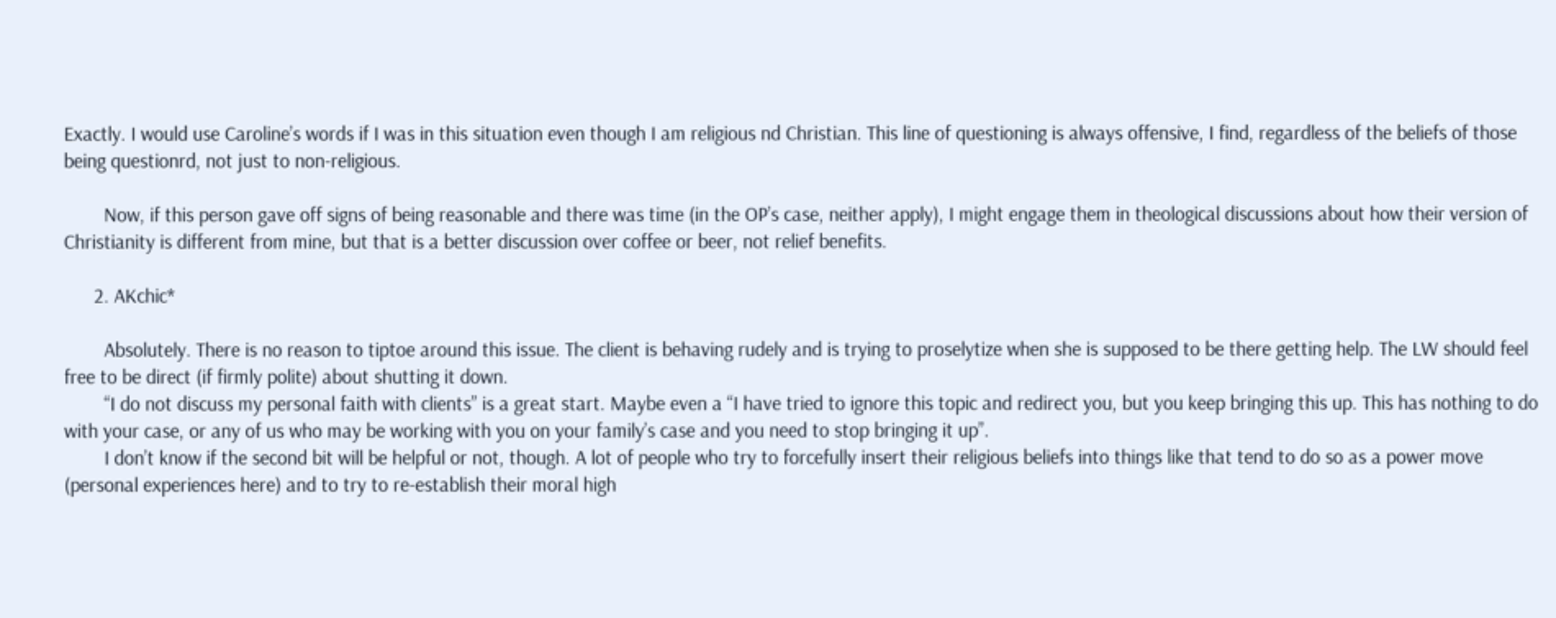Exactly. I would use Caroline’s words if I was in this situation even though I am religious nd Christian. This line of questioning is always offensive, I find, regardless of the beliefs of those being questionrd, not just to non-religious.

        Now, if this person gave off signs of being reasonable and there was time (in the OP’s case, neither apply), I might engage them in theological discussions about how their version of Christianity is different from mine, but that is a better discussion over coffee or beer, not relief benefits.

      2. AKchic*

        Absolutely. There is no reason to tiptoe around this issue. The client is behaving rudely and is trying to proselytize when she is supposed to be there getting help. The LW should feel free to be direct (if firmly polite) about shutting it down.
        “I do not discuss my personal faith with clients” is a great start. Maybe even a “I have tried to ignore this topic and redirect you, but you keep bringing this up. This has nothing to do with your case, or any of us who may be working with you on your family’s case and you need to stop bringing it up”.
        I don’t know if the second bit will be helpful or not, though. A lot of people who try to forcefully insert their religious beliefs into things like that tend to do so as a power move (personal experiences here) and to try to re-establish their moral high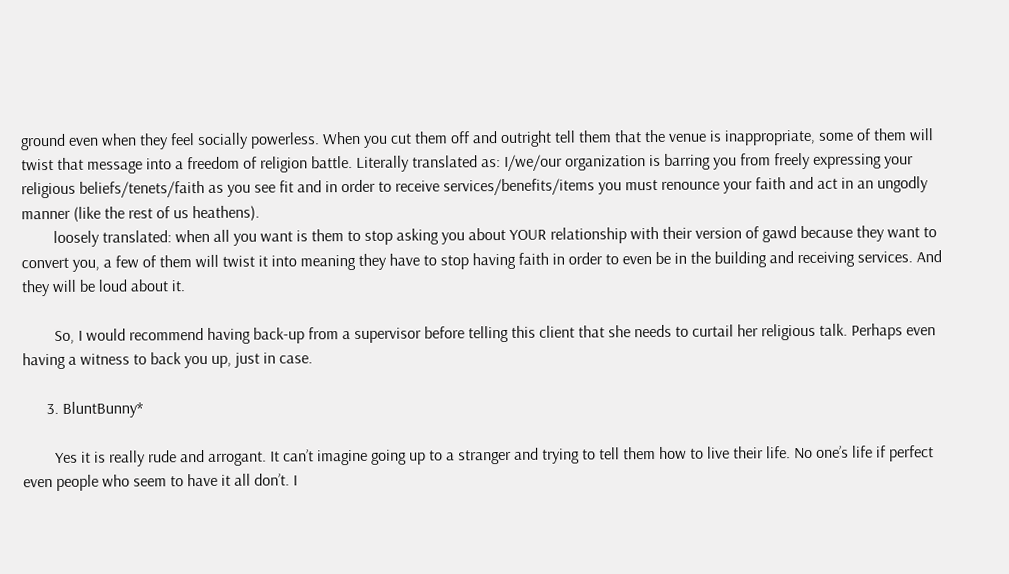ground even when they feel socially powerless. When you cut them off and outright tell them that the venue is inappropriate, some of them will twist that message into a freedom of religion battle. Literally translated as: I/we/our organization is barring you from freely expressing your religious beliefs/tenets/faith as you see fit and in order to receive services/benefits/items you must renounce your faith and act in an ungodly manner (like the rest of us heathens).
        loosely translated: when all you want is them to stop asking you about YOUR relationship with their version of gawd because they want to convert you, a few of them will twist it into meaning they have to stop having faith in order to even be in the building and receiving services. And they will be loud about it.

        So, I would recommend having back-up from a supervisor before telling this client that she needs to curtail her religious talk. Perhaps even having a witness to back you up, just in case.

      3. BluntBunny*

        Yes it is really rude and arrogant. It can’t imagine going up to a stranger and trying to tell them how to live their life. No one’s life if perfect even people who seem to have it all don’t. I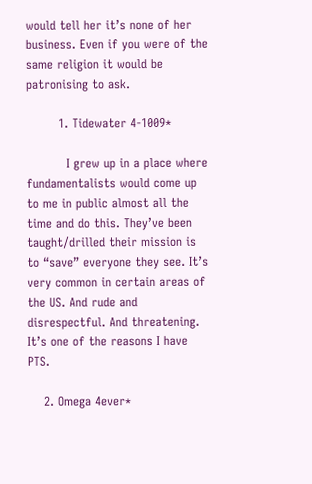would tell her it’s none of her business. Even if you were of the same religion it would be patronising to ask.

        1. Tidewater 4-1009*

          I grew up in a place where fundamentalists would come up to me in public almost all the time and do this. They’ve been taught/drilled their mission is to “save” everyone they see. It’s very common in certain areas of the US. And rude and disrespectful. And threatening. It’s one of the reasons I have PTS.

    2. Omega 4ever*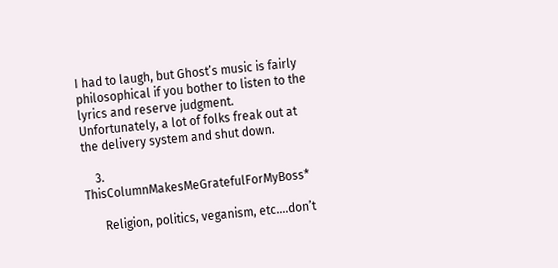I had to laugh, but Ghost’s music is fairly philosophical if you bother to listen to the lyrics and reserve judgment. Unfortunately, a lot of folks freak out at the delivery system and shut down.

    3. ThisColumnMakesMeGratefulForMyBoss*

      Religion, politics, veganism, etc….don’t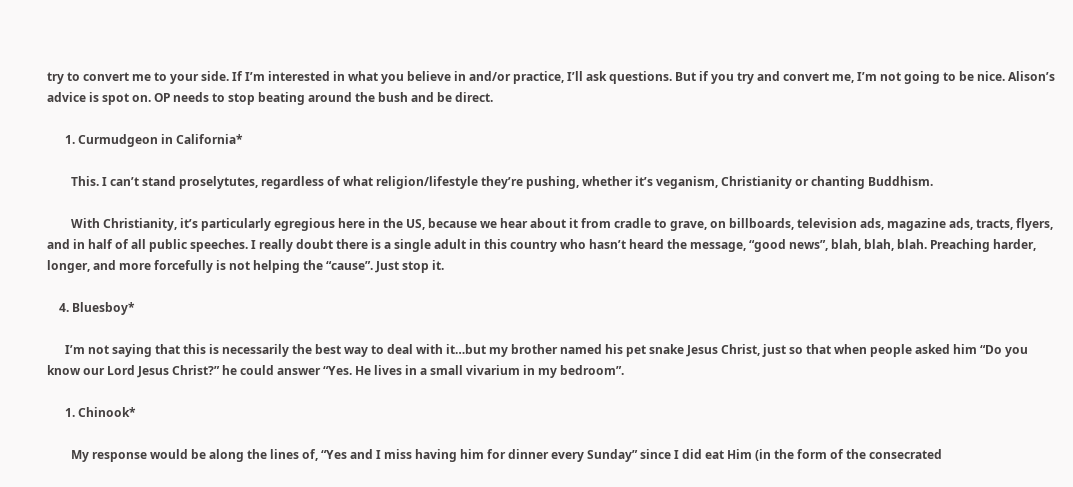try to convert me to your side. If I’m interested in what you believe in and/or practice, I’ll ask questions. But if you try and convert me, I’m not going to be nice. Alison’s advice is spot on. OP needs to stop beating around the bush and be direct.

      1. Curmudgeon in California*

        This. I can’t stand proselytutes, regardless of what religion/lifestyle they’re pushing, whether it’s veganism, Christianity or chanting Buddhism.

        With Christianity, it’s particularly egregious here in the US, because we hear about it from cradle to grave, on billboards, television ads, magazine ads, tracts, flyers, and in half of all public speeches. I really doubt there is a single adult in this country who hasn’t heard the message, “good news”, blah, blah, blah. Preaching harder, longer, and more forcefully is not helping the “cause”. Just stop it.

    4. Bluesboy*

      I’m not saying that this is necessarily the best way to deal with it…but my brother named his pet snake Jesus Christ, just so that when people asked him “Do you know our Lord Jesus Christ?” he could answer “Yes. He lives in a small vivarium in my bedroom”.

      1. Chinook*

        My response would be along the lines of, “Yes and I miss having him for dinner every Sunday” since I did eat Him (in the form of the consecrated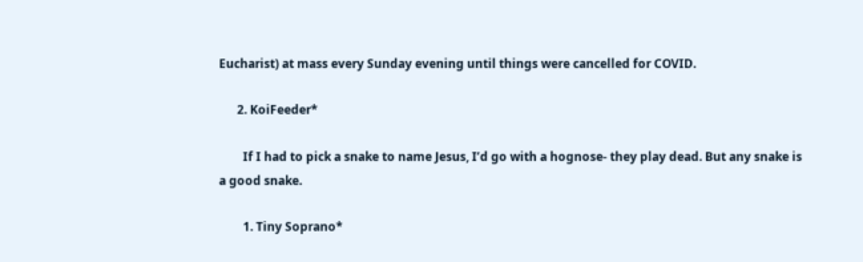Eucharist) at mass every Sunday evening until things were cancelled for COVID.

      2. KoiFeeder*

        If I had to pick a snake to name Jesus, I’d go with a hognose- they play dead. But any snake is a good snake.

        1. Tiny Soprano*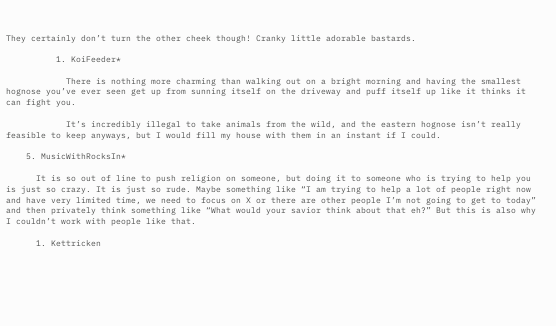They certainly don’t turn the other cheek though! Cranky little adorable bastards.

          1. KoiFeeder*

            There is nothing more charming than walking out on a bright morning and having the smallest hognose you’ve ever seen get up from sunning itself on the driveway and puff itself up like it thinks it can fight you.

            It’s incredibly illegal to take animals from the wild, and the eastern hognose isn’t really feasible to keep anyways, but I would fill my house with them in an instant if I could.

    5. MusicWithRocksIn*

      It is so out of line to push religion on someone, but doing it to someone who is trying to help you is just so crazy. It is just so rude. Maybe something like “I am trying to help a lot of people right now and have very limited time, we need to focus on X or there are other people I’m not going to get to today” and then privately think something like “What would your savior think about that eh?” But this is also why I couldn’t work with people like that.

      1. Kettricken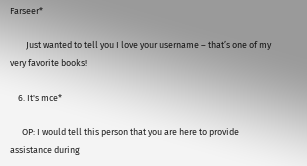Farseer*

        Just wanted to tell you I love your username – that’s one of my very favorite books!

    6. It's mce*

      OP: I would tell this person that you are here to provide assistance during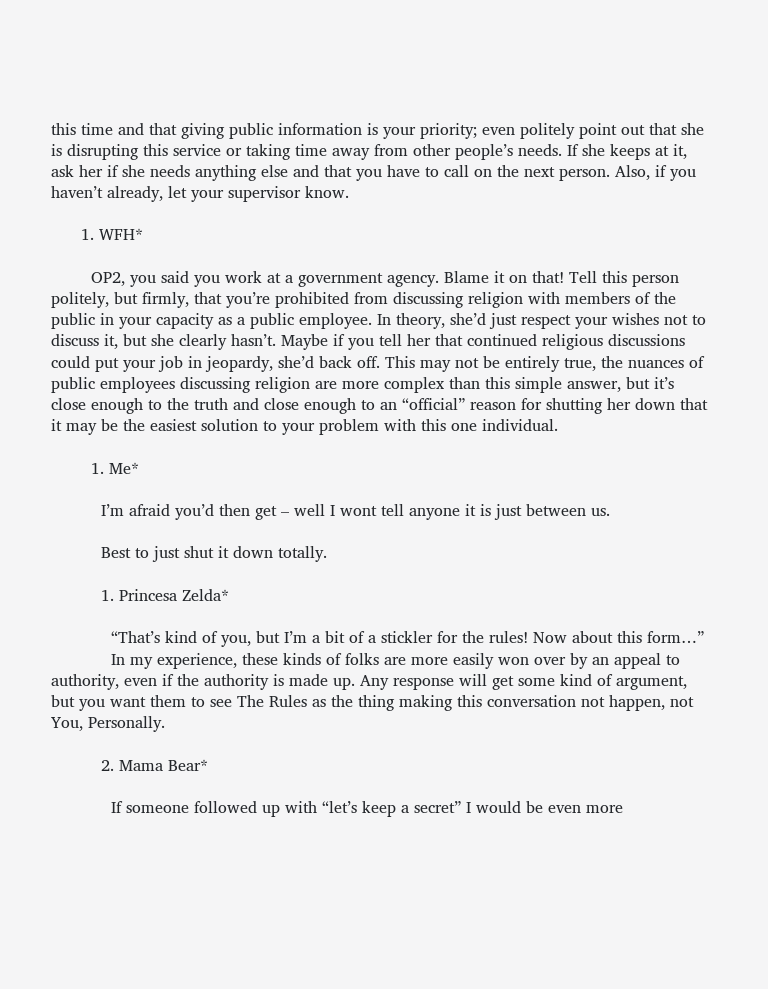this time and that giving public information is your priority; even politely point out that she is disrupting this service or taking time away from other people’s needs. If she keeps at it, ask her if she needs anything else and that you have to call on the next person. Also, if you haven’t already, let your supervisor know.

      1. WFH*

        OP2, you said you work at a government agency. Blame it on that! Tell this person politely, but firmly, that you’re prohibited from discussing religion with members of the public in your capacity as a public employee. In theory, she’d just respect your wishes not to discuss it, but she clearly hasn’t. Maybe if you tell her that continued religious discussions could put your job in jeopardy, she’d back off. This may not be entirely true, the nuances of public employees discussing religion are more complex than this simple answer, but it’s close enough to the truth and close enough to an “official” reason for shutting her down that it may be the easiest solution to your problem with this one individual.

        1. Me*

          I’m afraid you’d then get – well I wont tell anyone it is just between us.

          Best to just shut it down totally.

          1. Princesa Zelda*

            “That’s kind of you, but I’m a bit of a stickler for the rules! Now about this form…”
            In my experience, these kinds of folks are more easily won over by an appeal to authority, even if the authority is made up. Any response will get some kind of argument, but you want them to see The Rules as the thing making this conversation not happen, not You, Personally.

          2. Mama Bear*

            If someone followed up with “let’s keep a secret” I would be even more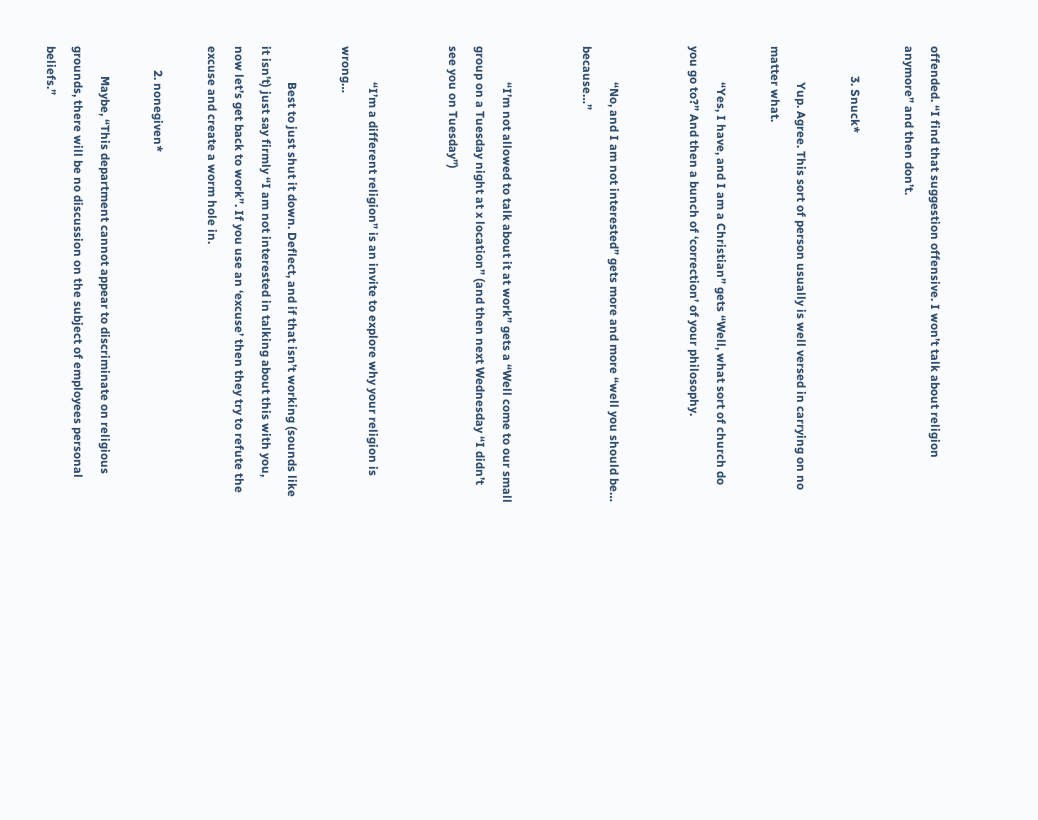offended. “I find that suggestion offensive. I won’t talk about religion anymore” and then don’t.

          3. Snuck*

            Yup. Agree. This sort of person usually is well versed in carrying on no matter what.

            “Yes, I have, and I am a Christian” gets “Well, what sort of church do you go to?” And then a bunch of ‘correction’ of your philosophy.


            “No, and I am not interested” gets more and more “well you should be… because…”


            “I’m not allowed to talk about it at work” gets a “Well come to our small group on a Tuesday night at x location” (and then next Wednesday “I didn’t see you on Tuesday”)


            “I’m a different religion” is an invite to explore why your religion is wrong…

            Best to just shut it down. Deflect, and if that isn’t working (sounds like it isn’t) just say firmly “I am not interested in talking about this with you, now let’s get back to work”. If you use an ‘excuse’ then they try to refute the excuse and create a worm hole in.

        2. nonegiven*

          Maybe, “This department cannot appear to discriminate on religious grounds, there will be no discussion on the subject of employees personal beliefs.”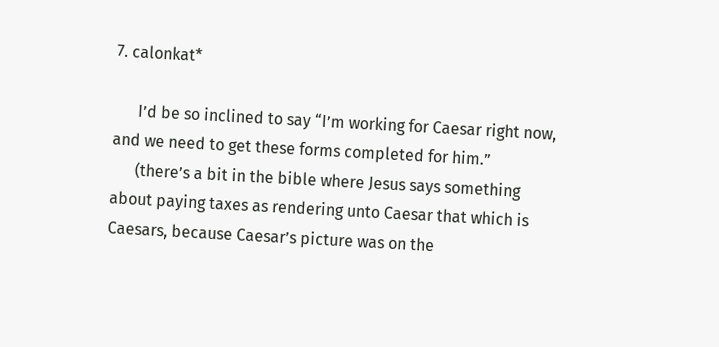7. calonkat*

      I’d be so inclined to say “I’m working for Caesar right now, and we need to get these forms completed for him.”
      (there’s a bit in the bible where Jesus says something about paying taxes as rendering unto Caesar that which is Caesars, because Caesar’s picture was on the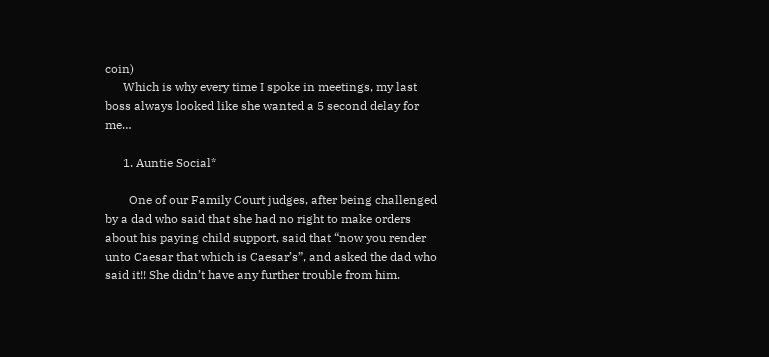coin)
      Which is why every time I spoke in meetings, my last boss always looked like she wanted a 5 second delay for me…

      1. Auntie Social*

        One of our Family Court judges, after being challenged by a dad who said that she had no right to make orders about his paying child support, said that “now you render unto Caesar that which is Caesar’s”, and asked the dad who said it!! She didn’t have any further trouble from him.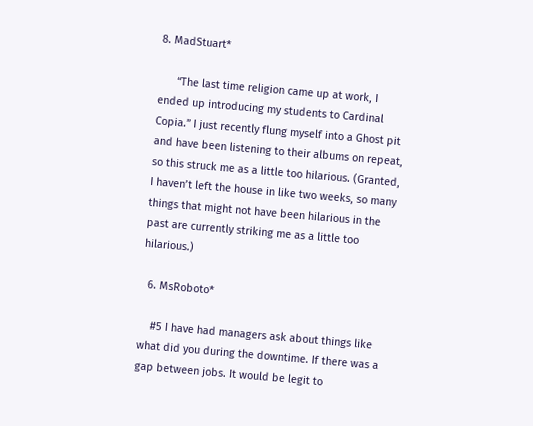8. MadStuart*

      “The last time religion came up at work, I ended up introducing my students to Cardinal Copia.” I just recently flung myself into a Ghost pit and have been listening to their albums on repeat, so this struck me as a little too hilarious. (Granted, I haven’t left the house in like two weeks, so many things that might not have been hilarious in the past are currently striking me as a little too hilarious.)

  6. MsRoboto*

    #5 I have had managers ask about things like what did you during the downtime. If there was a gap between jobs. It would be legit to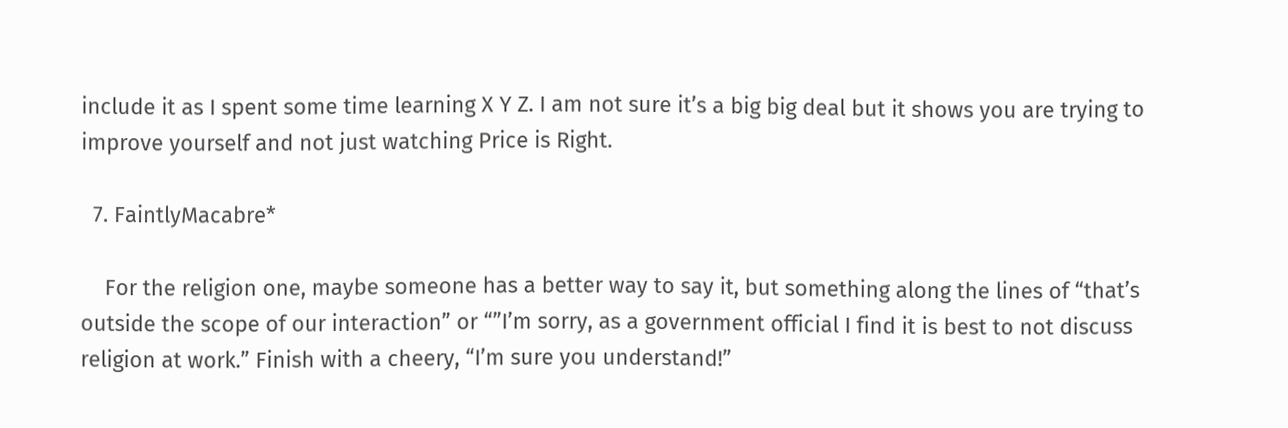include it as I spent some time learning X Y Z. I am not sure it’s a big big deal but it shows you are trying to improve yourself and not just watching Price is Right.

  7. FaintlyMacabre*

    For the religion one, maybe someone has a better way to say it, but something along the lines of “that’s outside the scope of our interaction” or “”I’m sorry, as a government official I find it is best to not discuss religion at work.” Finish with a cheery, “I’m sure you understand!”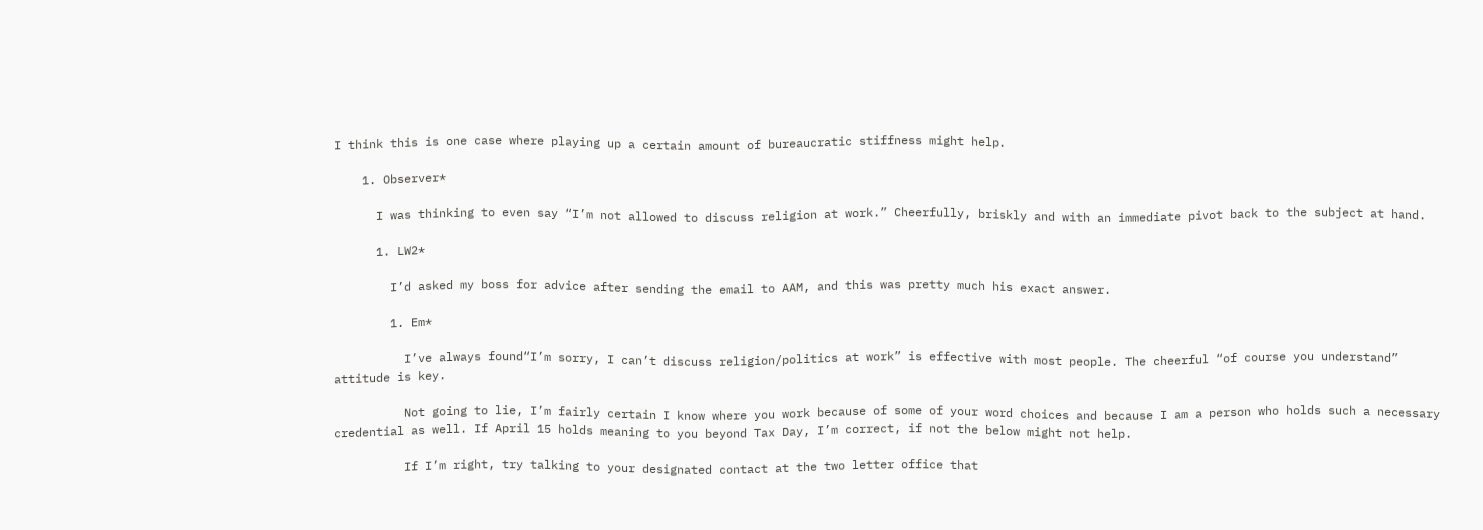I think this is one case where playing up a certain amount of bureaucratic stiffness might help.

    1. Observer*

      I was thinking to even say “I’m not allowed to discuss religion at work.” Cheerfully, briskly and with an immediate pivot back to the subject at hand.

      1. LW2*

        I’d asked my boss for advice after sending the email to AAM, and this was pretty much his exact answer.

        1. Em*

          I’ve always found“I’m sorry, I can’t discuss religion/politics at work” is effective with most people. The cheerful “of course you understand” attitude is key.

          Not going to lie, I’m fairly certain I know where you work because of some of your word choices and because I am a person who holds such a necessary credential as well. If April 15 holds meaning to you beyond Tax Day, I’m correct, if not the below might not help.

          If I’m right, try talking to your designated contact at the two letter office that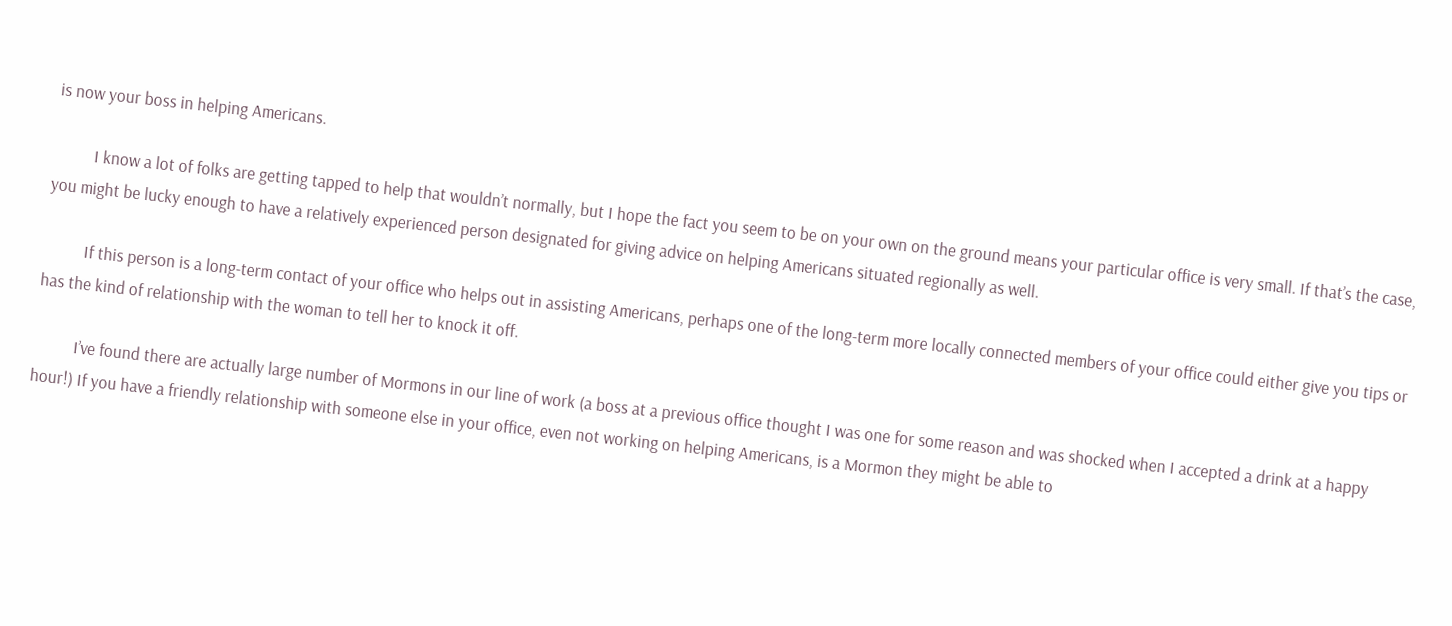is now your boss in helping Americans.

          I know a lot of folks are getting tapped to help that wouldn’t normally, but I hope the fact you seem to be on your own on the ground means your particular office is very small. If that’s the case, you might be lucky enough to have a relatively experienced person designated for giving advice on helping Americans situated regionally as well.

          If this person is a long-term contact of your office who helps out in assisting Americans, perhaps one of the long-term more locally connected members of your office could either give you tips or has the kind of relationship with the woman to tell her to knock it off.

          I’ve found there are actually large number of Mormons in our line of work (a boss at a previous office thought I was one for some reason and was shocked when I accepted a drink at a happy hour!) If you have a friendly relationship with someone else in your office, even not working on helping Americans, is a Mormon they might be able to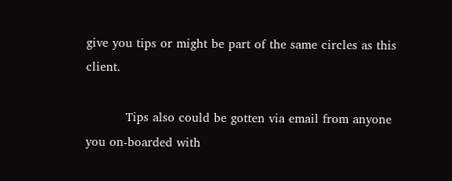give you tips or might be part of the same circles as this client.

          Tips also could be gotten via email from anyone you on-boarded with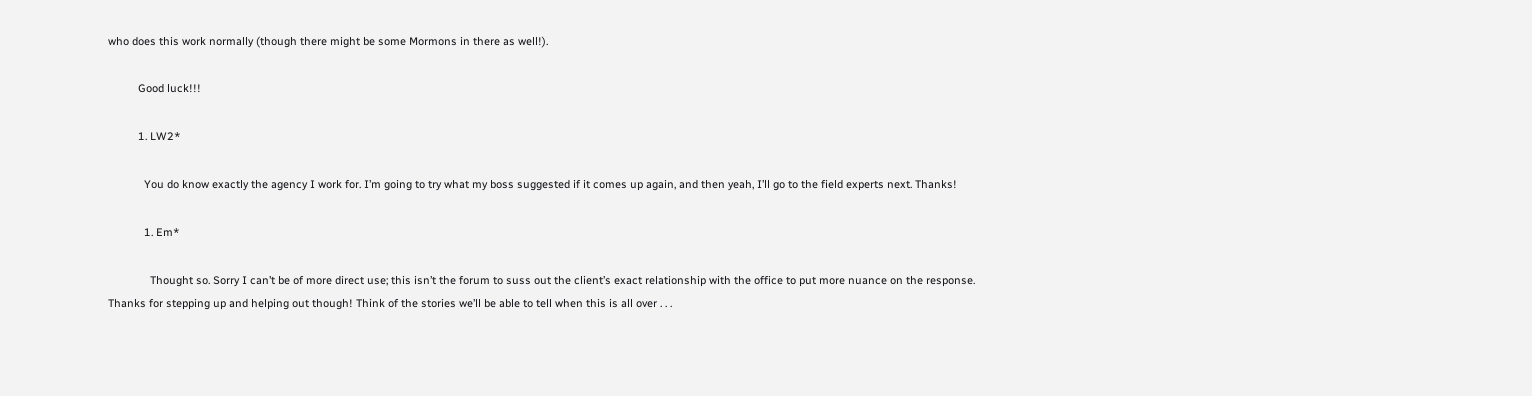who does this work normally (though there might be some Mormons in there as well!).

          Good luck!!!

          1. LW2*

            You do know exactly the agency I work for. I’m going to try what my boss suggested if it comes up again, and then yeah, I’ll go to the field experts next. Thanks!

            1. Em*

              Thought so. Sorry I can’t be of more direct use; this isn’t the forum to suss out the client’s exact relationship with the office to put more nuance on the response. Thanks for stepping up and helping out though! Think of the stories we’ll be able to tell when this is all over . . .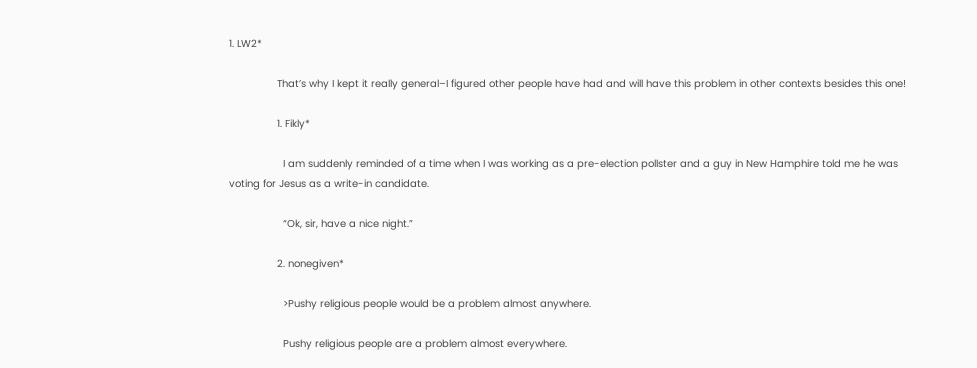1. LW2*

                That’s why I kept it really general–I figured other people have had and will have this problem in other contexts besides this one!

                1. Fikly*

                  I am suddenly reminded of a time when I was working as a pre-election pollster and a guy in New Hamphire told me he was voting for Jesus as a write-in candidate.

                  “Ok, sir, have a nice night.”

                2. nonegiven*

                  >Pushy religious people would be a problem almost anywhere.

                  Pushy religious people are a problem almost everywhere.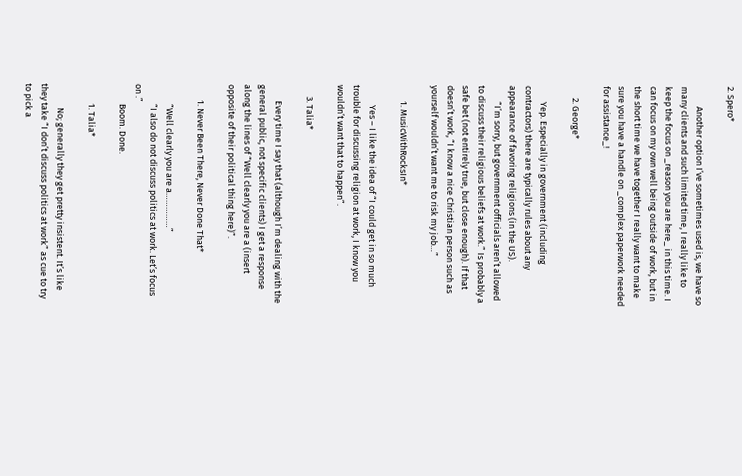2. Spero*

          Another option I’ve sometimes used is, we have so many clients and such limited time, I really like to keep the focus on _reason you are here_ in this time. I can focus on my own well being outside of work, but in the short time we have together I really want to make sure you have a handle on _complex paperwork needed for assistance_!

      2. George*

        Yep. Especially in government (including contractors) there are typically rules about any appearance of favoring religions (in the US).
        “I’m sorry, but government officials aren’t allowed to discuss their religious beliefs at work.” Is probably a safe bet (not entirely true, but close enough). If that doesn’t work, “I know a nice Christian person such as yourself wouldn’t want me to risk my job…”

        1. MusicWithRocksIn*

          Yes – I like the idea of “I could get in so much trouble for discussing religion at work, I know you wouldn’t want that to happen”.

      3. Talia*

        Every time I say that (although I’m dealing with the general public, not specific clients) I get a response along the lines of “Well clearly you are a (insert opposite of their political thing here)”.

        1. Never Been There, Never Done That*

          “Well clearly you are a……………”
          “I also do not discuss politics at work. Let’s focus on .”
          Boom. Done.

          1. Talia*

            No; generally they get pretty insistent. It’s like they take “I don’t discuss politics at work” as cue to try to pick a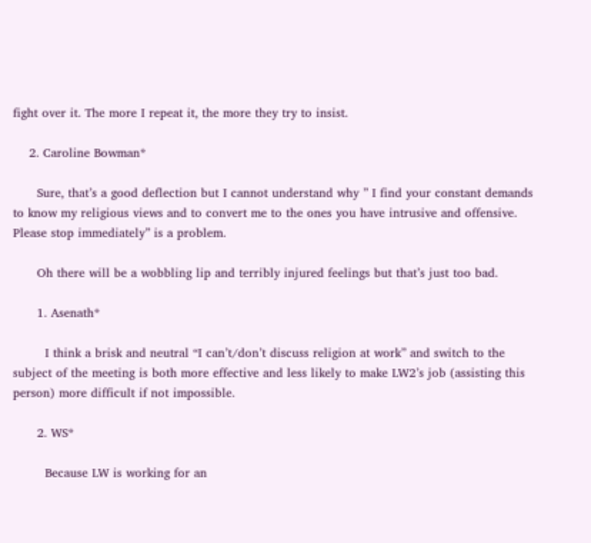fight over it. The more I repeat it, the more they try to insist.

    2. Caroline Bowman*

      Sure, that’s a good deflection but I cannot understand why ” I find your constant demands to know my religious views and to convert me to the ones you have intrusive and offensive. Please stop immediately” is a problem.

      Oh there will be a wobbling lip and terribly injured feelings but that’s just too bad.

      1. Asenath*

        I think a brisk and neutral “I can’t/don’t discuss religion at work” and switch to the subject of the meeting is both more effective and less likely to make LW2’s job (assisting this person) more difficult if not impossible.

      2. WS*

        Because LW is working for an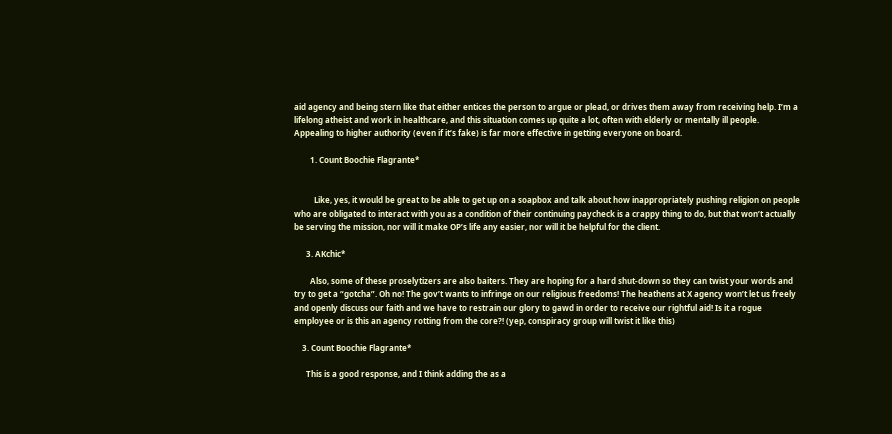aid agency and being stern like that either entices the person to argue or plead, or drives them away from receiving help. I’m a lifelong atheist and work in healthcare, and this situation comes up quite a lot, often with elderly or mentally ill people. Appealing to higher authority (even if it’s fake) is far more effective in getting everyone on board.

        1. Count Boochie Flagrante*


          Like, yes, it would be great to be able to get up on a soapbox and talk about how inappropriately pushing religion on people who are obligated to interact with you as a condition of their continuing paycheck is a crappy thing to do, but that won’t actually be serving the mission, nor will it make OP’s life any easier, nor will it be helpful for the client.

      3. AKchic*

        Also, some of these proselytizers are also baiters. They are hoping for a hard shut-down so they can twist your words and try to get a “gotcha”. Oh no! The gov’t wants to infringe on our religious freedoms! The heathens at X agency won’t let us freely and openly discuss our faith and we have to restrain our glory to gawd in order to receive our rightful aid! Is it a rogue employee or is this an agency rotting from the core?! (yep, conspiracy group will twist it like this)

    3. Count Boochie Flagrante*

      This is a good response, and I think adding the as a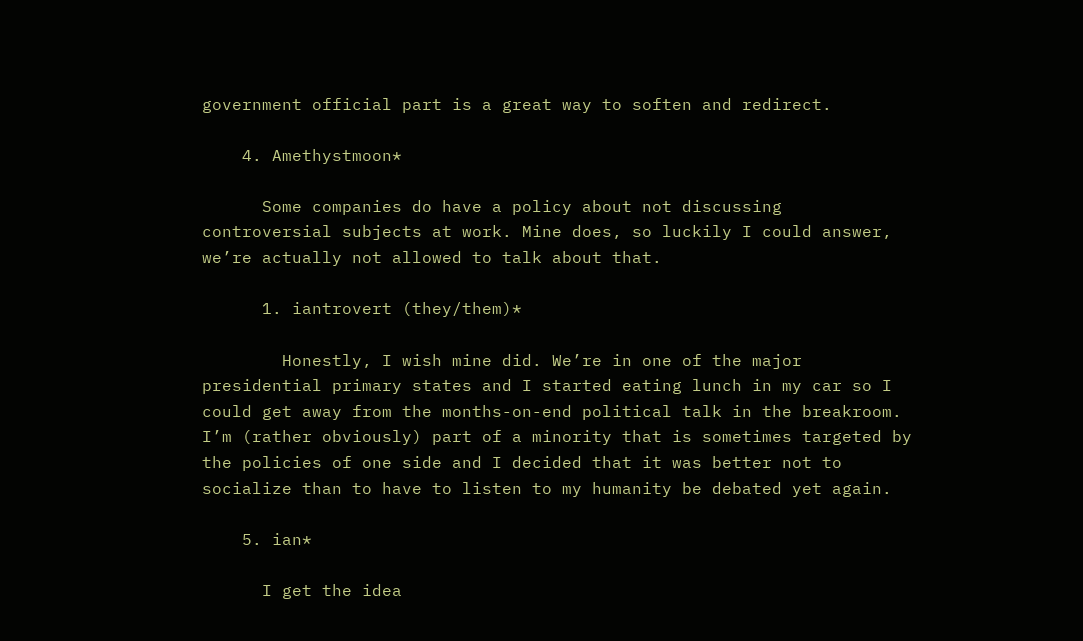government official part is a great way to soften and redirect.

    4. Amethystmoon*

      Some companies do have a policy about not discussing controversial subjects at work. Mine does, so luckily I could answer, we’re actually not allowed to talk about that.

      1. iantrovert (they/them)*

        Honestly, I wish mine did. We’re in one of the major presidential primary states and I started eating lunch in my car so I could get away from the months-on-end political talk in the breakroom. I’m (rather obviously) part of a minority that is sometimes targeted by the policies of one side and I decided that it was better not to socialize than to have to listen to my humanity be debated yet again.

    5. ian*

      I get the idea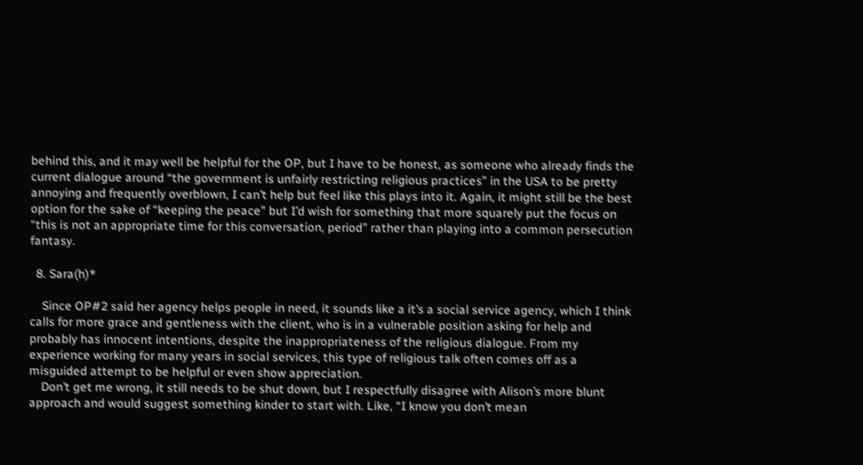behind this, and it may well be helpful for the OP, but I have to be honest, as someone who already finds the current dialogue around “the government is unfairly restricting religious practices” in the USA to be pretty annoying and frequently overblown, I can’t help but feel like this plays into it. Again, it might still be the best option for the sake of “keeping the peace” but I’d wish for something that more squarely put the focus on “this is not an appropriate time for this conversation, period” rather than playing into a common persecution fantasy.

  8. Sara(h)*

    Since OP#2 said her agency helps people in need, it sounds like a it’s a social service agency, which I think calls for more grace and gentleness with the client, who is in a vulnerable position asking for help and probably has innocent intentions, despite the inappropriateness of the religious dialogue. From my experience working for many years in social services, this type of religious talk often comes off as a misguided attempt to be helpful or even show appreciation.
    Don’t get me wrong, it still needs to be shut down, but I respectfully disagree with Alison’s more blunt approach and would suggest something kinder to start with. Like, “I know you don’t mean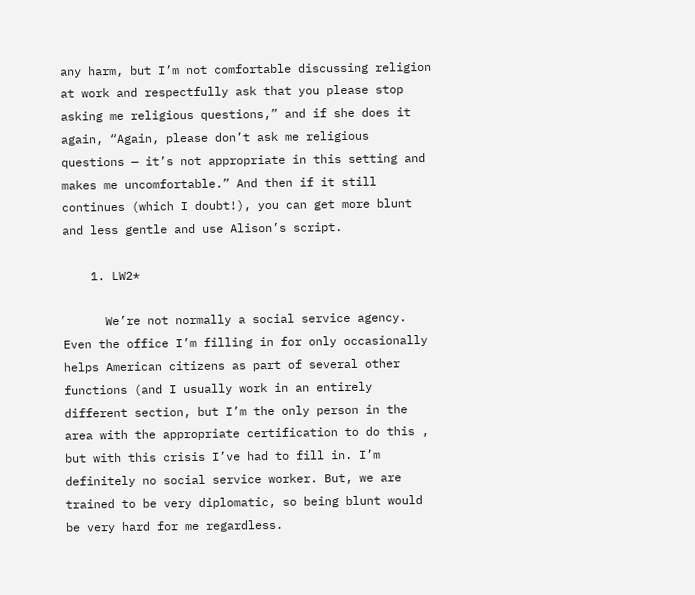any harm, but I’m not comfortable discussing religion at work and respectfully ask that you please stop asking me religious questions,” and if she does it again, “Again, please don’t ask me religious questions — it’s not appropriate in this setting and makes me uncomfortable.” And then if it still continues (which I doubt!), you can get more blunt and less gentle and use Alison’s script.

    1. LW2*

      We’re not normally a social service agency. Even the office I’m filling in for only occasionally helps American citizens as part of several other functions (and I usually work in an entirely different section, but I’m the only person in the area with the appropriate certification to do this , but with this crisis I’ve had to fill in. I’m definitely no social service worker. But, we are trained to be very diplomatic, so being blunt would be very hard for me regardless.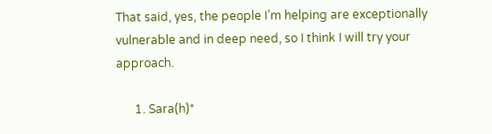That said, yes, the people I’m helping are exceptionally vulnerable and in deep need, so I think I will try your approach.

      1. Sara(h)*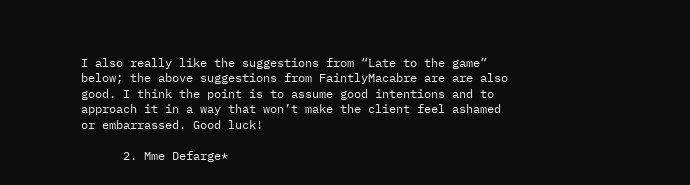I also really like the suggestions from “Late to the game” below; the above suggestions from FaintlyMacabre are are also good. I think the point is to assume good intentions and to approach it in a way that won’t make the client feel ashamed or embarrassed. Good luck!

      2. Mme Defarge*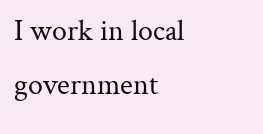I work in local government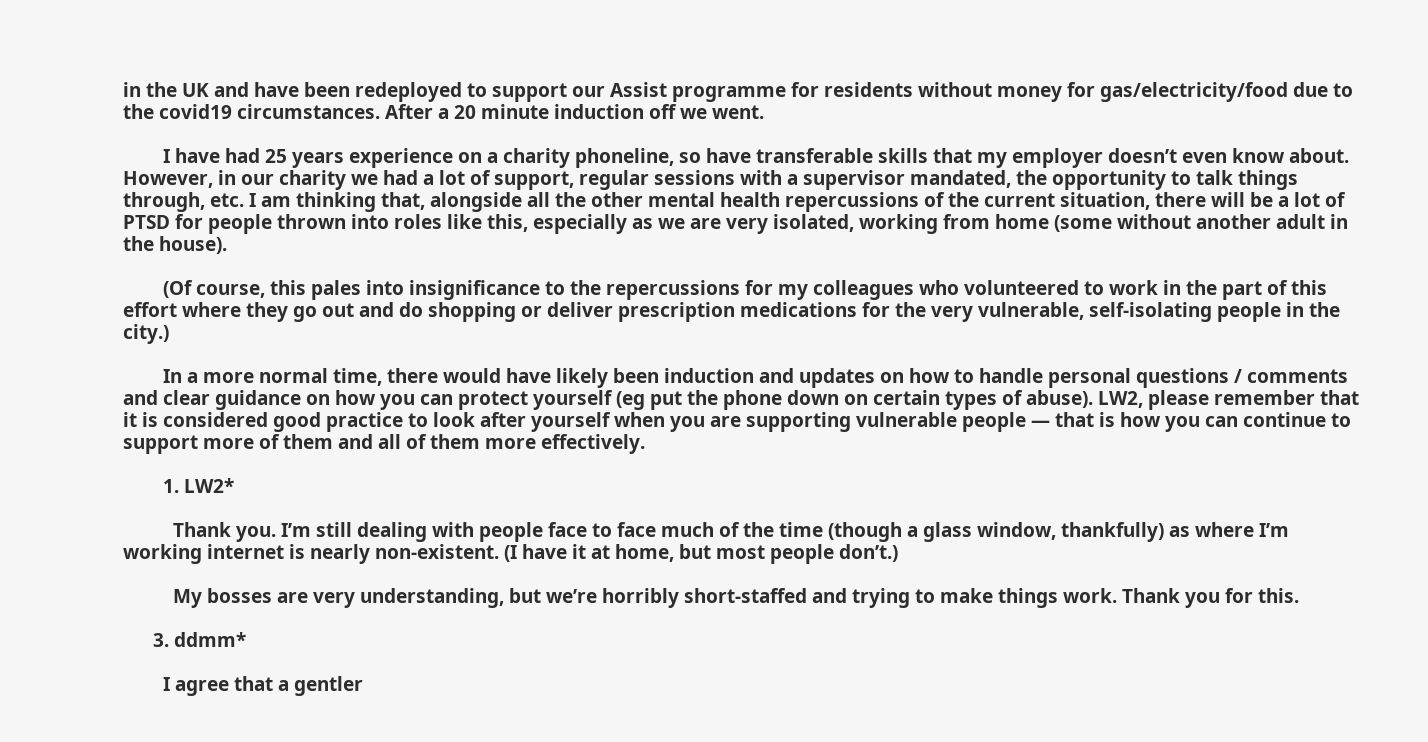in the UK and have been redeployed to support our Assist programme for residents without money for gas/electricity/food due to the covid19 circumstances. After a 20 minute induction off we went.

        I have had 25 years experience on a charity phoneline, so have transferable skills that my employer doesn’t even know about. However, in our charity we had a lot of support, regular sessions with a supervisor mandated, the opportunity to talk things through, etc. I am thinking that, alongside all the other mental health repercussions of the current situation, there will be a lot of PTSD for people thrown into roles like this, especially as we are very isolated, working from home (some without another adult in the house).

        (Of course, this pales into insignificance to the repercussions for my colleagues who volunteered to work in the part of this effort where they go out and do shopping or deliver prescription medications for the very vulnerable, self-isolating people in the city.)

        In a more normal time, there would have likely been induction and updates on how to handle personal questions / comments and clear guidance on how you can protect yourself (eg put the phone down on certain types of abuse). LW2, please remember that it is considered good practice to look after yourself when you are supporting vulnerable people — that is how you can continue to support more of them and all of them more effectively.

        1. LW2*

          Thank you. I’m still dealing with people face to face much of the time (though a glass window, thankfully) as where I’m working internet is nearly non-existent. (I have it at home, but most people don’t.)

          My bosses are very understanding, but we’re horribly short-staffed and trying to make things work. Thank you for this.

      3. ddmm*

        I agree that a gentler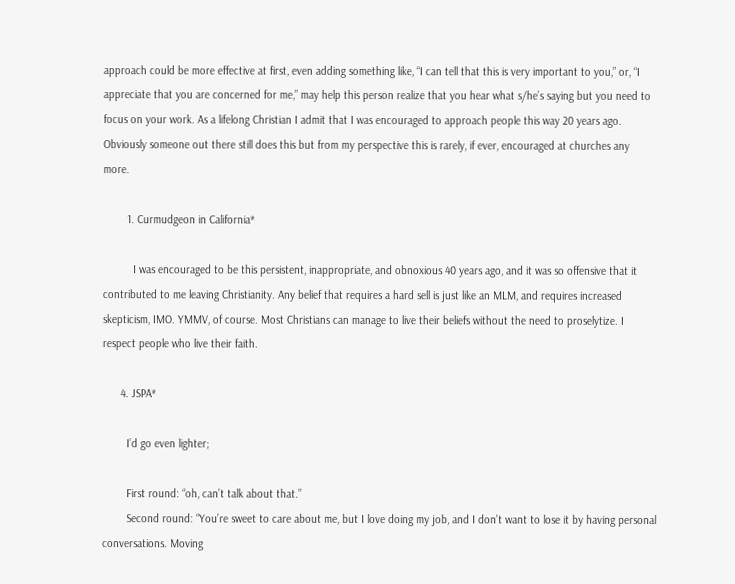approach could be more effective at first, even adding something like, “I can tell that this is very important to you,” or, “I appreciate that you are concerned for me,” may help this person realize that you hear what s/he’s saying but you need to focus on your work. As a lifelong Christian I admit that I was encouraged to approach people this way 20 years ago. Obviously someone out there still does this but from my perspective this is rarely, if ever, encouraged at churches any more.

        1. Curmudgeon in California*

          I was encouraged to be this persistent, inappropriate, and obnoxious 40 years ago, and it was so offensive that it contributed to me leaving Christianity. Any belief that requires a hard sell is just like an MLM, and requires increased skepticism, IMO. YMMV, of course. Most Christians can manage to live their beliefs without the need to proselytize. I respect people who live their faith.

      4. JSPA*

        I’d go even lighter;

        First round: “oh, can’t talk about that.”
        Second round: “You’re sweet to care about me, but I love doing my job, and I don’t want to lose it by having personal conversations. Moving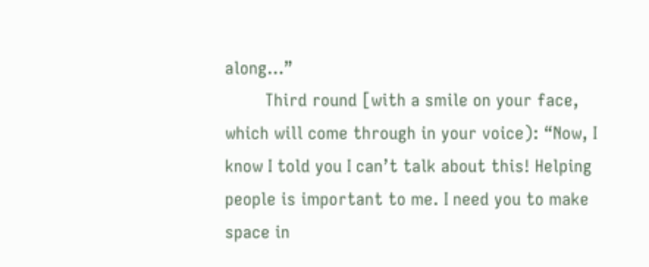along…”
        Third round [with a smile on your face, which will come through in your voice): “Now, I know I told you I can’t talk about this! Helping people is important to me. I need you to make space in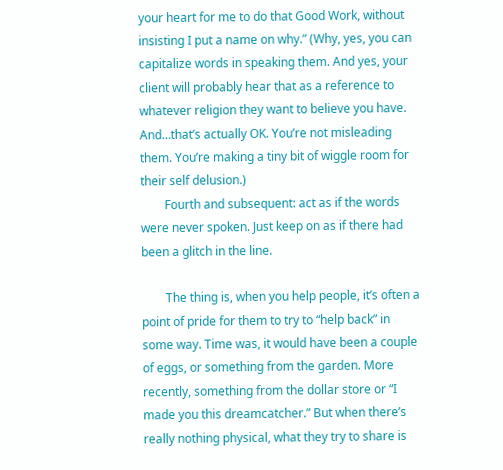your heart for me to do that Good Work, without insisting I put a name on why.” (Why, yes, you can capitalize words in speaking them. And yes, your client will probably hear that as a reference to whatever religion they want to believe you have. And…that’s actually OK. You’re not misleading them. You’re making a tiny bit of wiggle room for their self delusion.)
        Fourth and subsequent: act as if the words were never spoken. Just keep on as if there had been a glitch in the line.

        The thing is, when you help people, it’s often a point of pride for them to try to “help back” in some way. Time was, it would have been a couple of eggs, or something from the garden. More recently, something from the dollar store or “I made you this dreamcatcher.” But when there’s really nothing physical, what they try to share is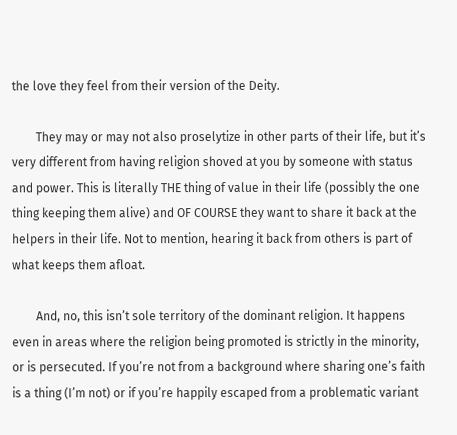the love they feel from their version of the Deity.

        They may or may not also proselytize in other parts of their life, but it’s very different from having religion shoved at you by someone with status and power. This is literally THE thing of value in their life (possibly the one thing keeping them alive) and OF COURSE they want to share it back at the helpers in their life. Not to mention, hearing it back from others is part of what keeps them afloat.

        And, no, this isn’t sole territory of the dominant religion. It happens even in areas where the religion being promoted is strictly in the minority, or is persecuted. If you’re not from a background where sharing one’s faith is a thing (I’m not) or if you’re happily escaped from a problematic variant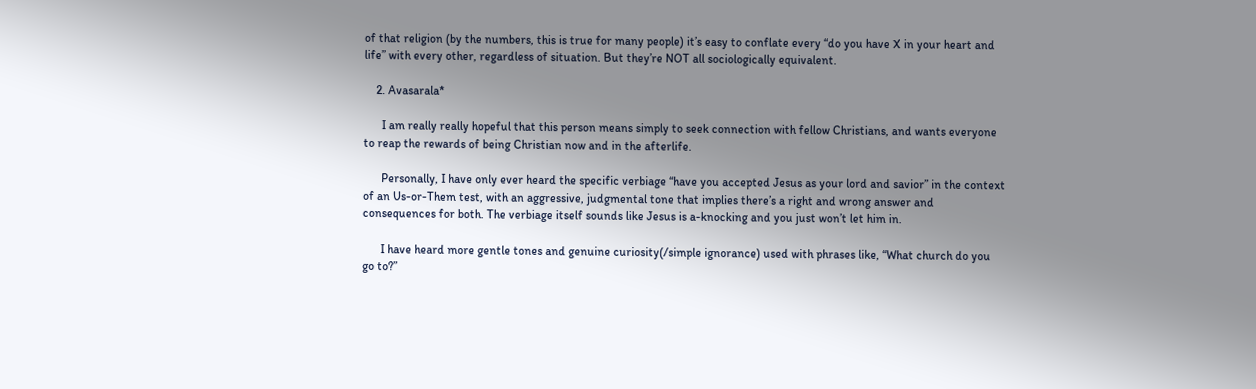of that religion (by the numbers, this is true for many people) it’s easy to conflate every “do you have X in your heart and life” with every other, regardless of situation. But they’re NOT all sociologically equivalent.

    2. Avasarala*

      I am really really hopeful that this person means simply to seek connection with fellow Christians, and wants everyone to reap the rewards of being Christian now and in the afterlife.

      Personally, I have only ever heard the specific verbiage “have you accepted Jesus as your lord and savior” in the context of an Us-or-Them test, with an aggressive, judgmental tone that implies there’s a right and wrong answer and consequences for both. The verbiage itself sounds like Jesus is a-knocking and you just won’t let him in.

      I have heard more gentle tones and genuine curiosity(/simple ignorance) used with phrases like, “What church do you go to?”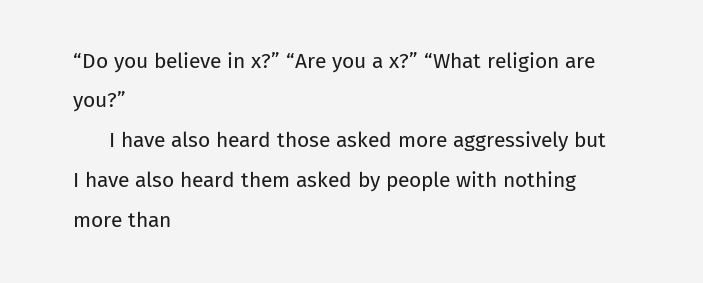“Do you believe in x?” “Are you a x?” “What religion are you?”
      I have also heard those asked more aggressively but I have also heard them asked by people with nothing more than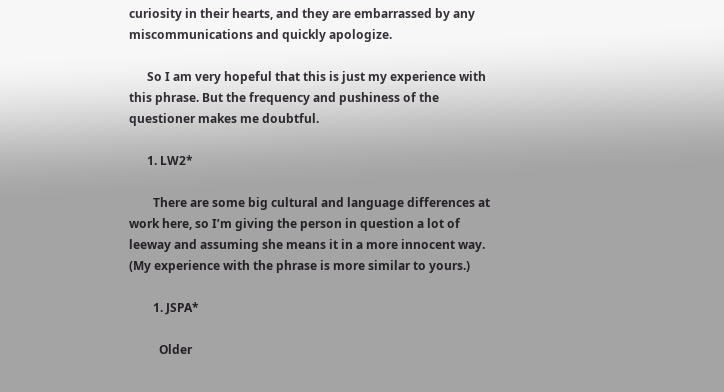curiosity in their hearts, and they are embarrassed by any miscommunications and quickly apologize.

      So I am very hopeful that this is just my experience with this phrase. But the frequency and pushiness of the questioner makes me doubtful.

      1. LW2*

        There are some big cultural and language differences at work here, so I’m giving the person in question a lot of leeway and assuming she means it in a more innocent way. (My experience with the phrase is more similar to yours.)

        1. JSPA*

          Older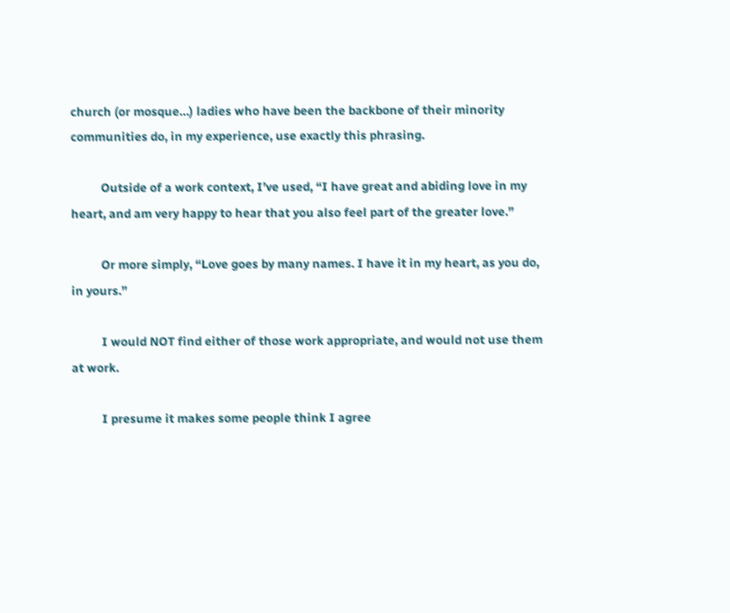church (or mosque…) ladies who have been the backbone of their minority communities do, in my experience, use exactly this phrasing.

          Outside of a work context, I’ve used, “I have great and abiding love in my heart, and am very happy to hear that you also feel part of the greater love.”

          Or more simply, “Love goes by many names. I have it in my heart, as you do, in yours.”

          I would NOT find either of those work appropriate, and would not use them at work.

          I presume it makes some people think I agree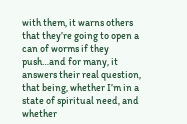with them, it warns others that they’re going to open a can of worms if they push…and for many, it answers their real question, that being, whether I’m in a state of spiritual need, and whether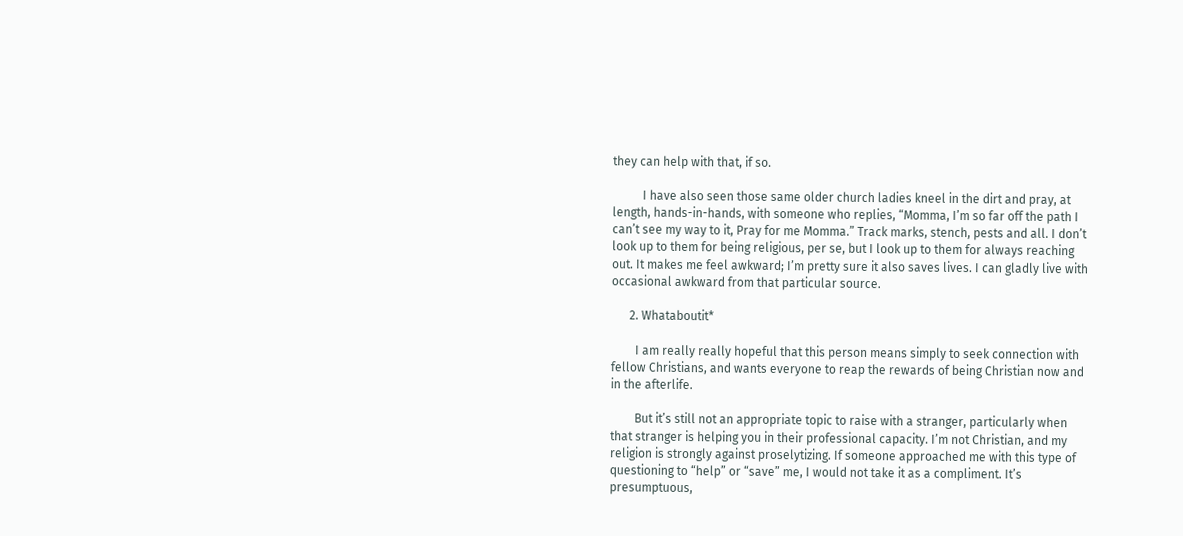they can help with that, if so.

          I have also seen those same older church ladies kneel in the dirt and pray, at length, hands-in-hands, with someone who replies, “Momma, I’m so far off the path I can’t see my way to it, Pray for me Momma.” Track marks, stench, pests and all. I don’t look up to them for being religious, per se, but I look up to them for always reaching out. It makes me feel awkward; I’m pretty sure it also saves lives. I can gladly live with occasional awkward from that particular source.

      2. Whataboutit*

        I am really really hopeful that this person means simply to seek connection with fellow Christians, and wants everyone to reap the rewards of being Christian now and in the afterlife.

        But it’s still not an appropriate topic to raise with a stranger, particularly when that stranger is helping you in their professional capacity. I’m not Christian, and my religion is strongly against proselytizing. If someone approached me with this type of questioning to “help” or “save” me, I would not take it as a compliment. It’s presumptuous,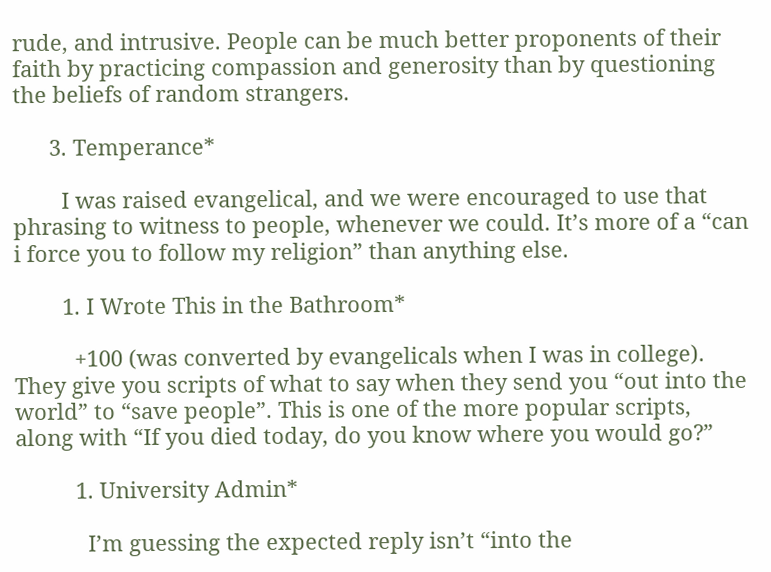rude, and intrusive. People can be much better proponents of their faith by practicing compassion and generosity than by questioning the beliefs of random strangers.

      3. Temperance*

        I was raised evangelical, and we were encouraged to use that phrasing to witness to people, whenever we could. It’s more of a “can i force you to follow my religion” than anything else.

        1. I Wrote This in the Bathroom*

          +100 (was converted by evangelicals when I was in college). They give you scripts of what to say when they send you “out into the world” to “save people”. This is one of the more popular scripts, along with “If you died today, do you know where you would go?”

          1. University Admin*

            I’m guessing the expected reply isn’t “into the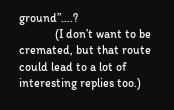ground”….?
            (I don’t want to be cremated, but that route could lead to a lot of interesting replies too.)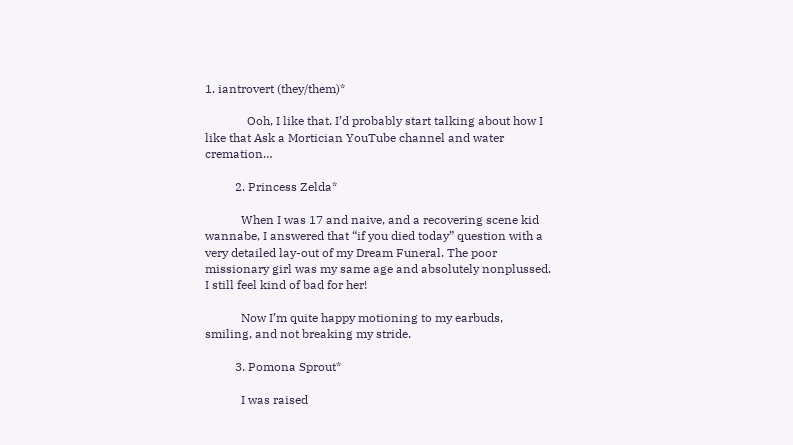1. iantrovert (they/them)*

              Ooh, I like that. I’d probably start talking about how I like that Ask a Mortician YouTube channel and water cremation…

          2. Princess Zelda*

            When I was 17 and naive, and a recovering scene kid wannabe, I answered that “if you died today” question with a very detailed lay-out of my Dream Funeral. The poor missionary girl was my same age and absolutely nonplussed. I still feel kind of bad for her!

            Now I’m quite happy motioning to my earbuds, smiling, and not breaking my stride.

          3. Pomona Sprout*

            I was raised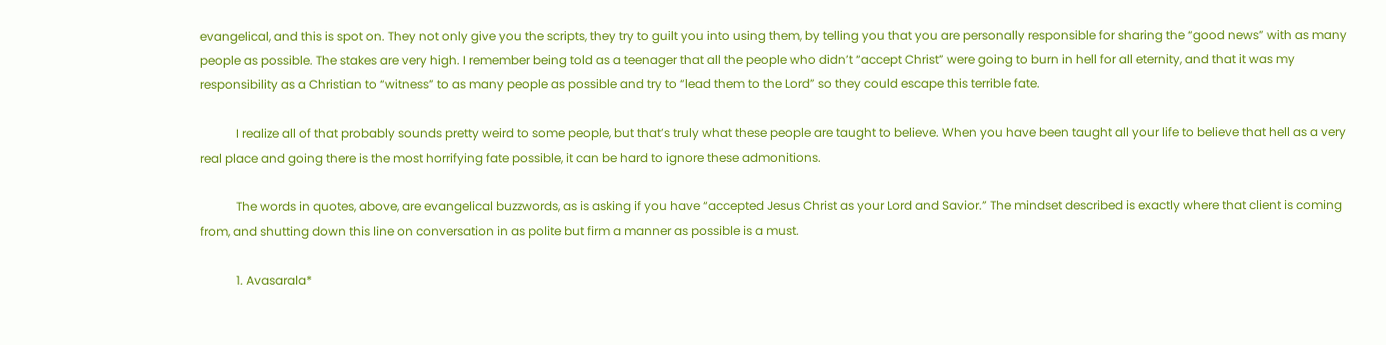evangelical, and this is spot on. They not only give you the scripts, they try to guilt you into using them, by telling you that you are personally responsible for sharing the “good news” with as many people as possible. The stakes are very high. I remember being told as a teenager that all the people who didn’t “accept Christ” were going to burn in hell for all eternity, and that it was my responsibility as a Christian to “witness” to as many people as possible and try to “lead them to the Lord” so they could escape this terrible fate.

            I realize all of that probably sounds pretty weird to some people, but that’s truly what these people are taught to believe. When you have been taught all your life to believe that hell as a very real place and going there is the most horrifying fate possible, it can be hard to ignore these admonitions.

            The words in quotes, above, are evangelical buzzwords, as is asking if you have “accepted Jesus Christ as your Lord and Savior.” The mindset described is exactly where that client is coming from, and shutting down this line on conversation in as polite but firm a manner as possible is a must.

            1. Avasarala*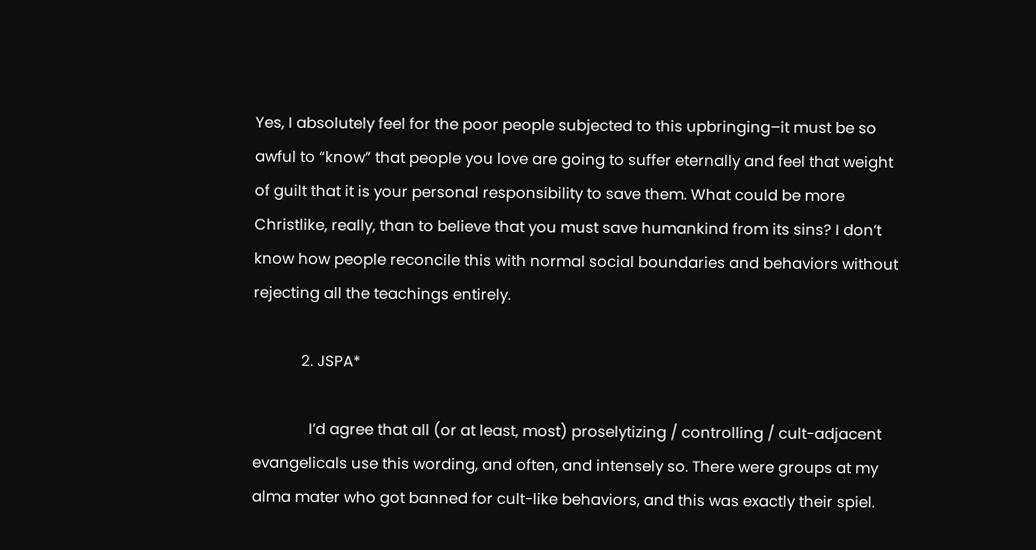Yes, I absolutely feel for the poor people subjected to this upbringing–it must be so awful to “know” that people you love are going to suffer eternally and feel that weight of guilt that it is your personal responsibility to save them. What could be more Christlike, really, than to believe that you must save humankind from its sins? I don’t know how people reconcile this with normal social boundaries and behaviors without rejecting all the teachings entirely.

            2. JSPA*

              I’d agree that all (or at least, most) proselytizing / controlling / cult-adjacent evangelicals use this wording, and often, and intensely so. There were groups at my alma mater who got banned for cult-like behaviors, and this was exactly their spiel.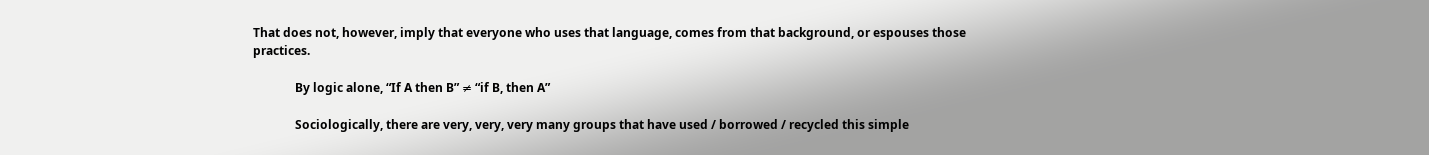That does not, however, imply that everyone who uses that language, comes from that background, or espouses those practices.

              By logic alone, “If A then B” ≠ “if B, then A”

              Sociologically, there are very, very, very many groups that have used / borrowed / recycled this simple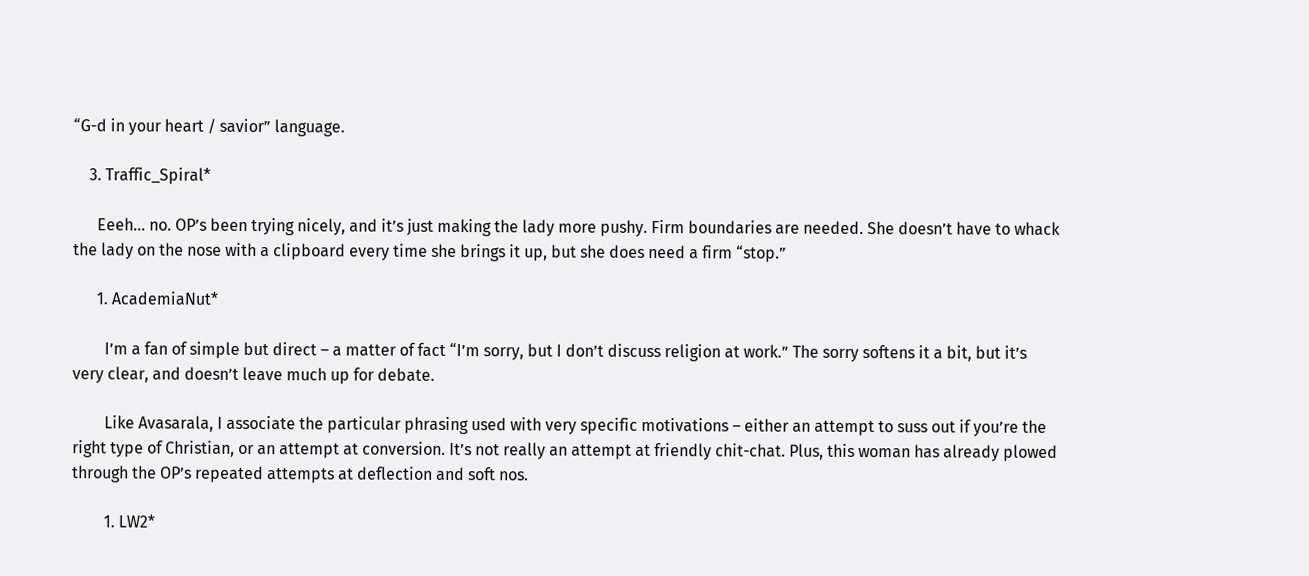“G-d in your heart / savior” language.

    3. Traffic_Spiral*

      Eeeh… no. OP’s been trying nicely, and it’s just making the lady more pushy. Firm boundaries are needed. She doesn’t have to whack the lady on the nose with a clipboard every time she brings it up, but she does need a firm “stop.”

      1. AcademiaNut*

        I’m a fan of simple but direct – a matter of fact “I’m sorry, but I don’t discuss religion at work.” The sorry softens it a bit, but it’s very clear, and doesn’t leave much up for debate.

        Like Avasarala, I associate the particular phrasing used with very specific motivations – either an attempt to suss out if you’re the right type of Christian, or an attempt at conversion. It’s not really an attempt at friendly chit-chat. Plus, this woman has already plowed through the OP’s repeated attempts at deflection and soft nos.

        1. LW2*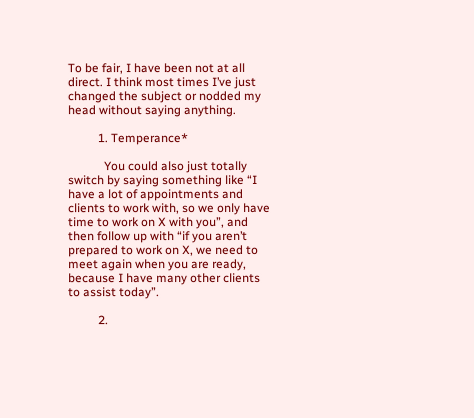To be fair, I have been not at all direct. I think most times I’ve just changed the subject or nodded my head without saying anything.

          1. Temperance*

            You could also just totally switch by saying something like “I have a lot of appointments and clients to work with, so we only have time to work on X with you”, and then follow up with “if you aren’t prepared to work on X, we need to meet again when you are ready, because I have many other clients to assist today”.

          2.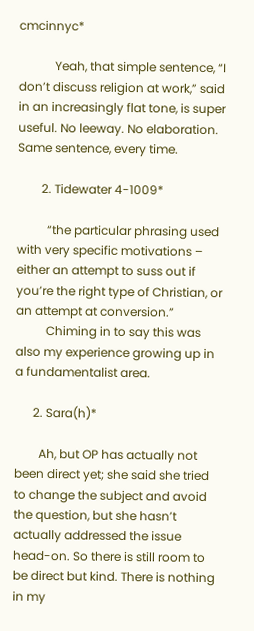cmcinnyc*

            Yeah, that simple sentence, “I don’t discuss religion at work,” said in an increasingly flat tone, is super useful. No leeway. No elaboration. Same sentence, every time.

        2. Tidewater 4-1009*

          “the particular phrasing used with very specific motivations – either an attempt to suss out if you’re the right type of Christian, or an attempt at conversion.”
          Chiming in to say this was also my experience growing up in a fundamentalist area.

      2. Sara(h)*

        Ah, but OP has actually not been direct yet; she said she tried to change the subject and avoid the question, but she hasn’t actually addressed the issue head-on. So there is still room to be direct but kind. There is nothing in my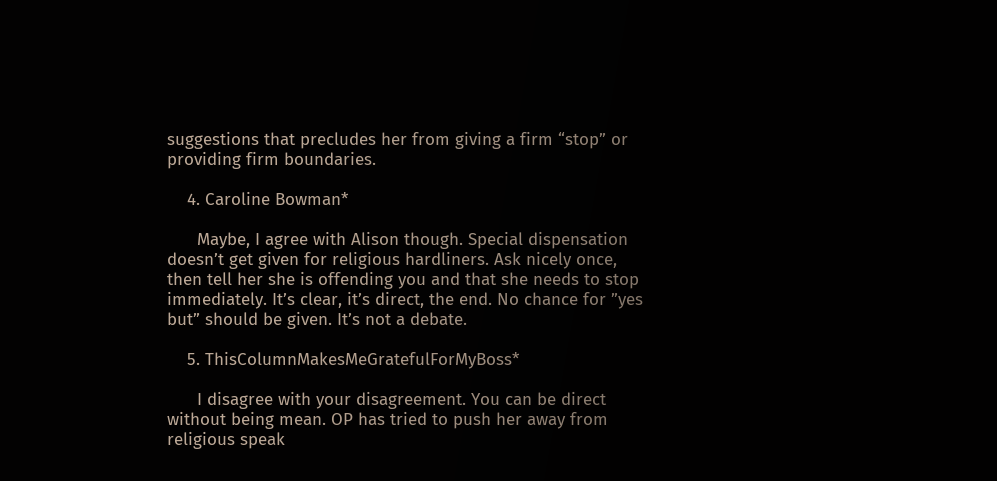suggestions that precludes her from giving a firm “stop” or providing firm boundaries.

    4. Caroline Bowman*

      Maybe, I agree with Alison though. Special dispensation doesn’t get given for religious hardliners. Ask nicely once, then tell her she is offending you and that she needs to stop immediately. It’s clear, it’s direct, the end. No chance for ”yes but” should be given. It’s not a debate.

    5. ThisColumnMakesMeGratefulForMyBoss*

      I disagree with your disagreement. You can be direct without being mean. OP has tried to push her away from religious speak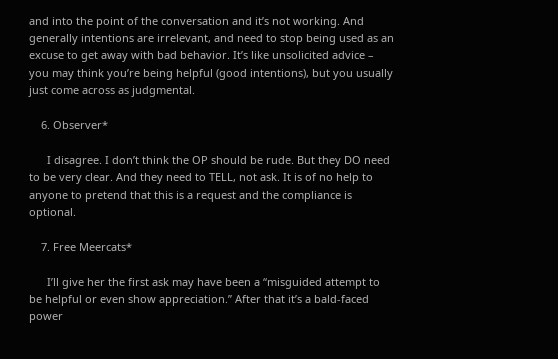and into the point of the conversation and it’s not working. And generally intentions are irrelevant, and need to stop being used as an excuse to get away with bad behavior. It’s like unsolicited advice – you may think you’re being helpful (good intentions), but you usually just come across as judgmental.

    6. Observer*

      I disagree. I don’t think the OP should be rude. But they DO need to be very clear. And they need to TELL, not ask. It is of no help to anyone to pretend that this is a request and the compliance is optional.

    7. Free Meercats*

      I’ll give her the first ask may have been a “misguided attempt to be helpful or even show appreciation.” After that it’s a bald-faced power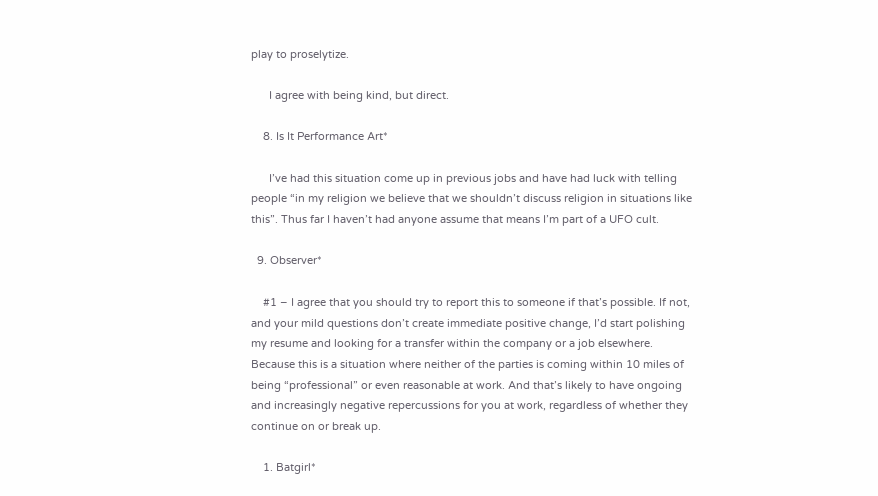play to proselytize.

      I agree with being kind, but direct.

    8. Is It Performance Art*

      I’ve had this situation come up in previous jobs and have had luck with telling people “in my religion we believe that we shouldn’t discuss religion in situations like this”. Thus far I haven’t had anyone assume that means I’m part of a UFO cult.

  9. Observer*

    #1 – I agree that you should try to report this to someone if that’s possible. If not, and your mild questions don’t create immediate positive change, I’d start polishing my resume and looking for a transfer within the company or a job elsewhere. Because this is a situation where neither of the parties is coming within 10 miles of being “professional” or even reasonable at work. And that’s likely to have ongoing and increasingly negative repercussions for you at work, regardless of whether they continue on or break up.

    1. Batgirl*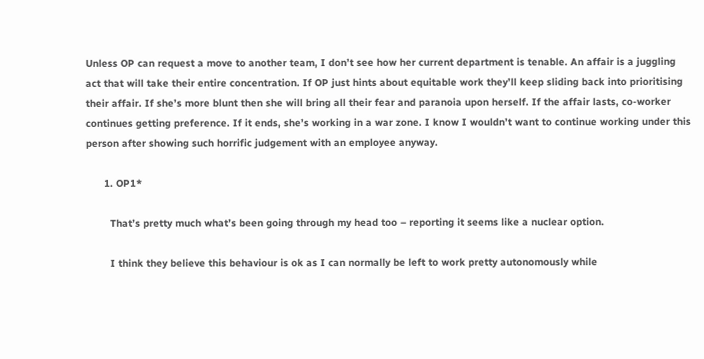Unless OP can request a move to another team, I don’t see how her current department is tenable. An affair is a juggling act that will take their entire concentration. If OP just hints about equitable work they’ll keep sliding back into prioritising their affair. If she’s more blunt then she will bring all their fear and paranoia upon herself. If the affair lasts, co-worker continues getting preference. If it ends, she’s working in a war zone. I know I wouldn’t want to continue working under this person after showing such horrific judgement with an employee anyway.

      1. OP1*

        That’s pretty much what’s been going through my head too – reporting it seems like a nuclear option.

        I think they believe this behaviour is ok as I can normally be left to work pretty autonomously while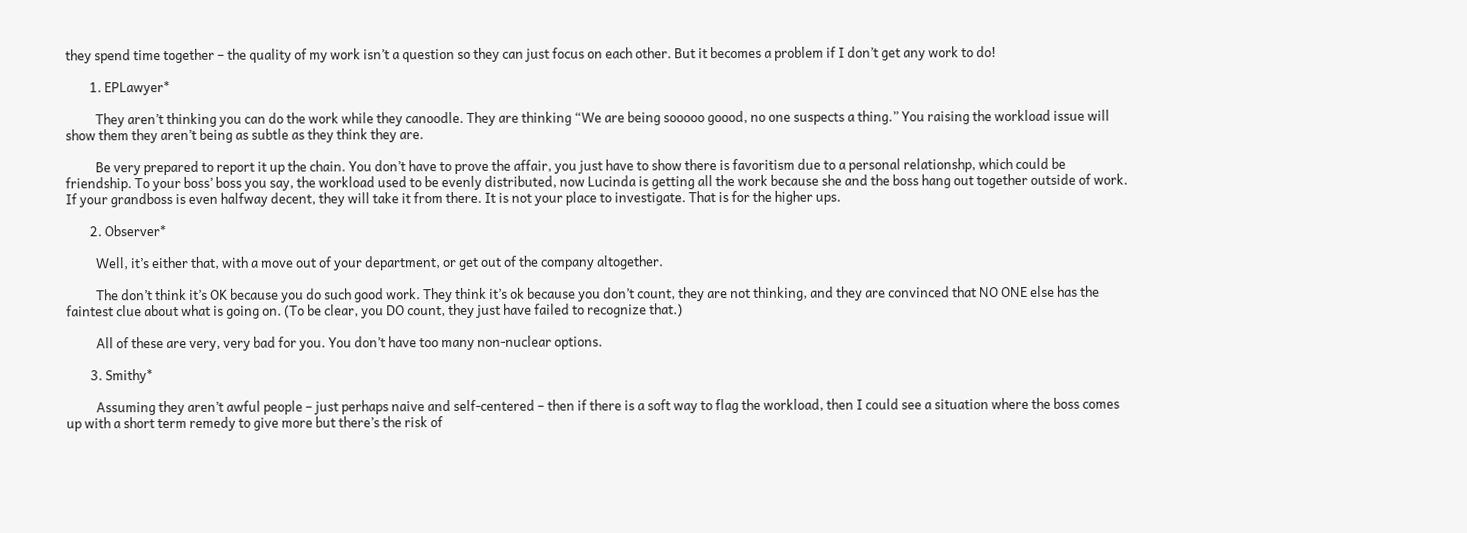they spend time together – the quality of my work isn’t a question so they can just focus on each other. But it becomes a problem if I don’t get any work to do!

        1. EPLawyer*

          They aren’t thinking you can do the work while they canoodle. They are thinking “We are being sooooo goood, no one suspects a thing.” You raising the workload issue will show them they aren’t being as subtle as they think they are.

          Be very prepared to report it up the chain. You don’t have to prove the affair, you just have to show there is favoritism due to a personal relationshp, which could be friendship. To your boss’ boss you say, the workload used to be evenly distributed, now Lucinda is getting all the work because she and the boss hang out together outside of work. If your grandboss is even halfway decent, they will take it from there. It is not your place to investigate. That is for the higher ups.

        2. Observer*

          Well, it’s either that, with a move out of your department, or get out of the company altogether.

          The don’t think it’s OK because you do such good work. They think it’s ok because you don’t count, they are not thinking, and they are convinced that NO ONE else has the faintest clue about what is going on. (To be clear, you DO count, they just have failed to recognize that.)

          All of these are very, very bad for you. You don’t have too many non-nuclear options.

        3. Smithy*

          Assuming they aren’t awful people – just perhaps naive and self-centered – then if there is a soft way to flag the workload, then I could see a situation where the boss comes up with a short term remedy to give more but there’s the risk of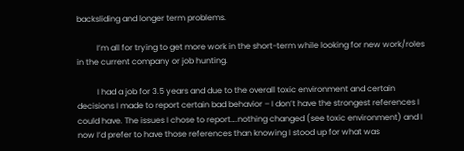backsliding and longer term problems.

          I’m all for trying to get more work in the short-term while looking for new work/roles in the current company or job hunting.

          I had a job for 3.5 years and due to the overall toxic environment and certain decisions I made to report certain bad behavior – I don’t have the strongest references I could have. The issues I chose to report….nothing changed (see toxic environment) and I now I’d prefer to have those references than knowing I stood up for what was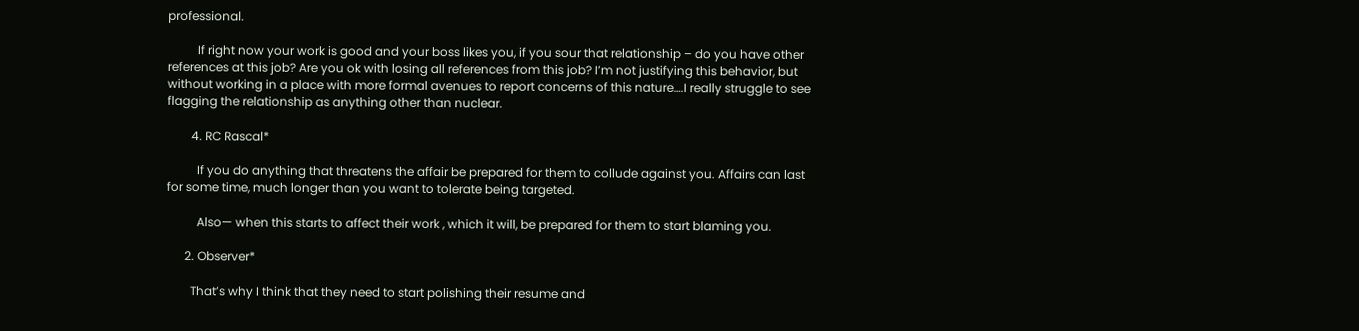professional.

          If right now your work is good and your boss likes you, if you sour that relationship – do you have other references at this job? Are you ok with losing all references from this job? I’m not justifying this behavior, but without working in a place with more formal avenues to report concerns of this nature….I really struggle to see flagging the relationship as anything other than nuclear.

        4. RC Rascal*

          If you do anything that threatens the affair be prepared for them to collude against you. Affairs can last for some time, much longer than you want to tolerate being targeted.

          Also— when this starts to affect their work , which it will, be prepared for them to start blaming you.

      2. Observer*

        That’s why I think that they need to start polishing their resume and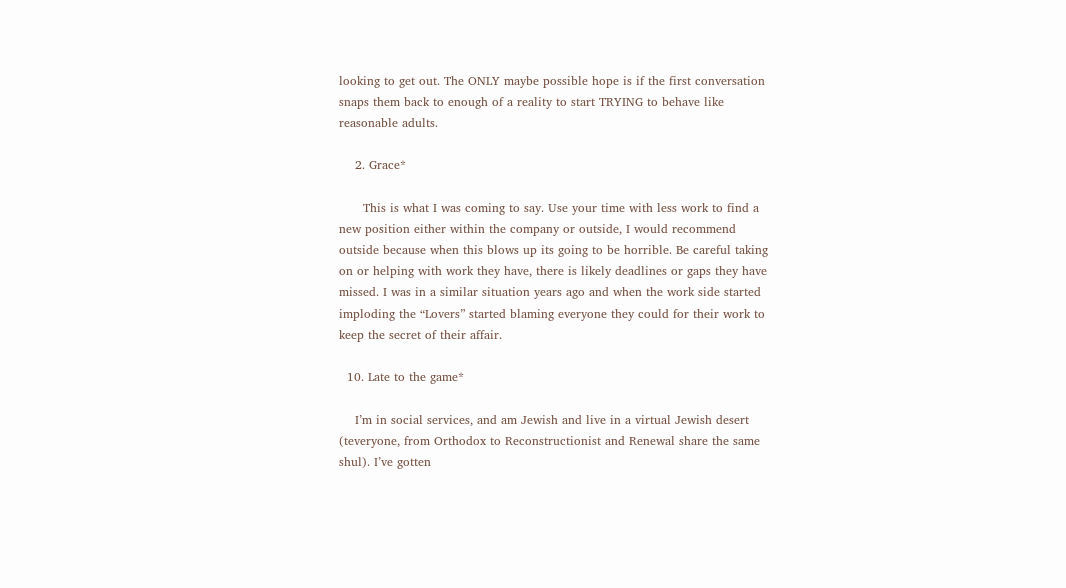looking to get out. The ONLY maybe possible hope is if the first conversation snaps them back to enough of a reality to start TRYING to behave like reasonable adults.

    2. Grace*

      This is what I was coming to say. Use your time with less work to find a new position either within the company or outside, I would recommend outside because when this blows up its going to be horrible. Be careful taking on or helping with work they have, there is likely deadlines or gaps they have missed. I was in a similar situation years ago and when the work side started imploding the “Lovers” started blaming everyone they could for their work to keep the secret of their affair.

  10. Late to the game*

    I’m in social services, and am Jewish and live in a virtual Jewish desert (teveryone, from Orthodox to Reconstructionist and Renewal share the same shul). I’ve gotten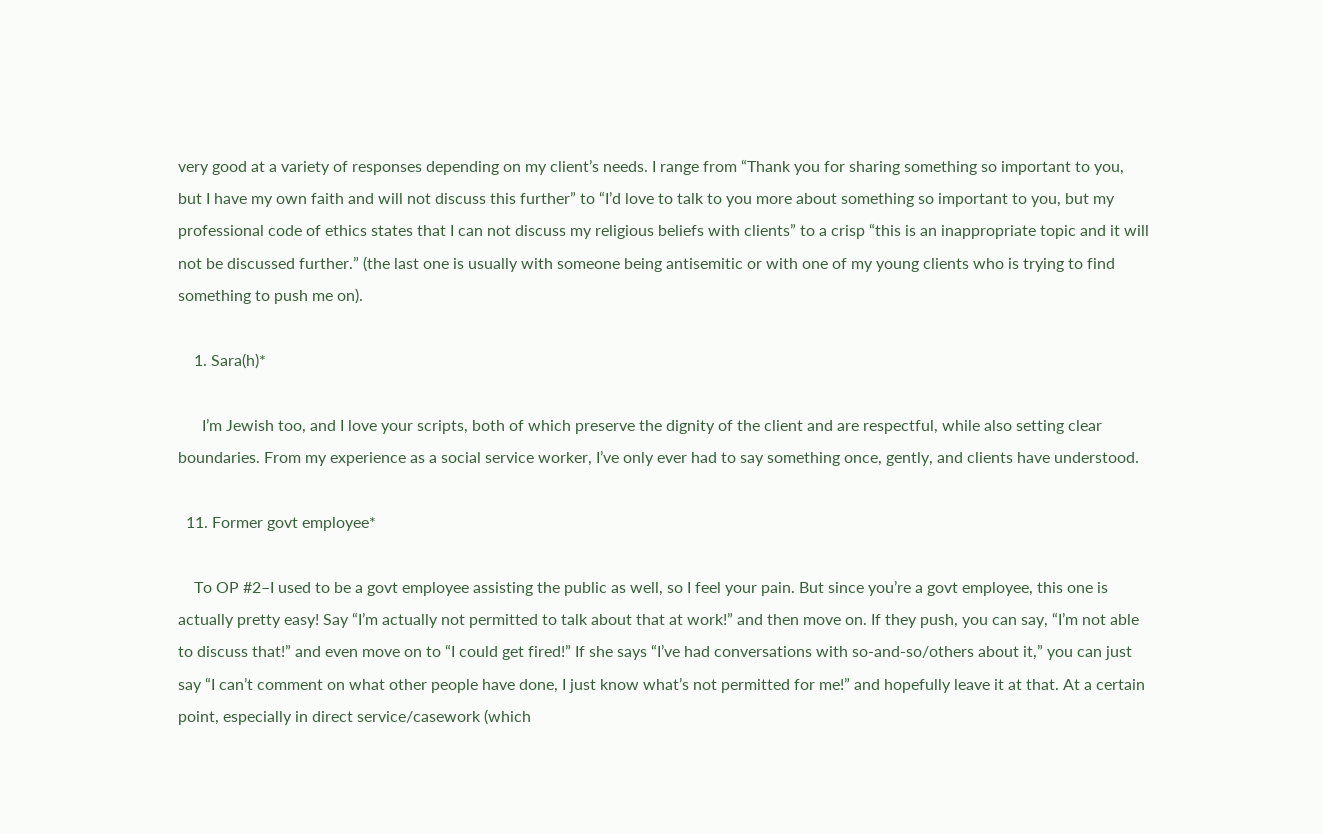very good at a variety of responses depending on my client’s needs. I range from “Thank you for sharing something so important to you, but I have my own faith and will not discuss this further” to “I’d love to talk to you more about something so important to you, but my professional code of ethics states that I can not discuss my religious beliefs with clients” to a crisp “this is an inappropriate topic and it will not be discussed further.” (the last one is usually with someone being antisemitic or with one of my young clients who is trying to find something to push me on).

    1. Sara(h)*

      I’m Jewish too, and I love your scripts, both of which preserve the dignity of the client and are respectful, while also setting clear boundaries. From my experience as a social service worker, I’ve only ever had to say something once, gently, and clients have understood.

  11. Former govt employee*

    To OP #2–I used to be a govt employee assisting the public as well, so I feel your pain. But since you’re a govt employee, this one is actually pretty easy! Say “I’m actually not permitted to talk about that at work!” and then move on. If they push, you can say, “I’m not able to discuss that!” and even move on to “I could get fired!” If she says “I’ve had conversations with so-and-so/others about it,” you can just say “I can’t comment on what other people have done, I just know what’s not permitted for me!” and hopefully leave it at that. At a certain point, especially in direct service/casework (which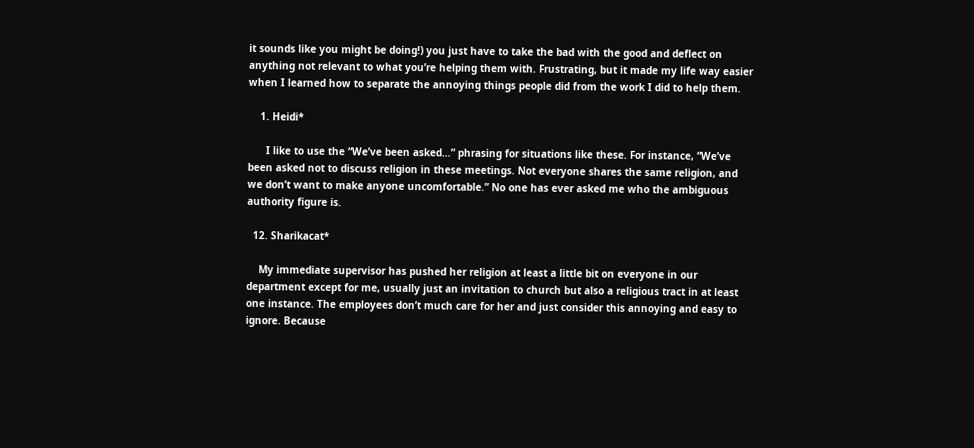it sounds like you might be doing!) you just have to take the bad with the good and deflect on anything not relevant to what you’re helping them with. Frustrating, but it made my life way easier when I learned how to separate the annoying things people did from the work I did to help them.

    1. Heidi*

      I like to use the “We’ve been asked…” phrasing for situations like these. For instance, “We’ve been asked not to discuss religion in these meetings. Not everyone shares the same religion, and we don’t want to make anyone uncomfortable.” No one has ever asked me who the ambiguous authority figure is.

  12. Sharikacat*

    My immediate supervisor has pushed her religion at least a little bit on everyone in our department except for me, usually just an invitation to church but also a religious tract in at least one instance. The employees don’t much care for her and just consider this annoying and easy to ignore. Because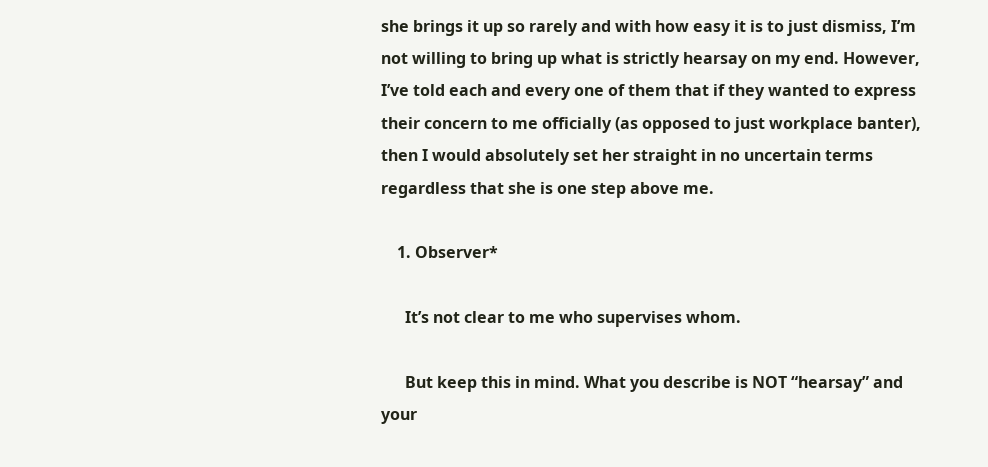she brings it up so rarely and with how easy it is to just dismiss, I’m not willing to bring up what is strictly hearsay on my end. However, I’ve told each and every one of them that if they wanted to express their concern to me officially (as opposed to just workplace banter), then I would absolutely set her straight in no uncertain terms regardless that she is one step above me.

    1. Observer*

      It’s not clear to me who supervises whom.

      But keep this in mind. What you describe is NOT “hearsay” and your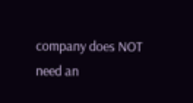company does NOT need an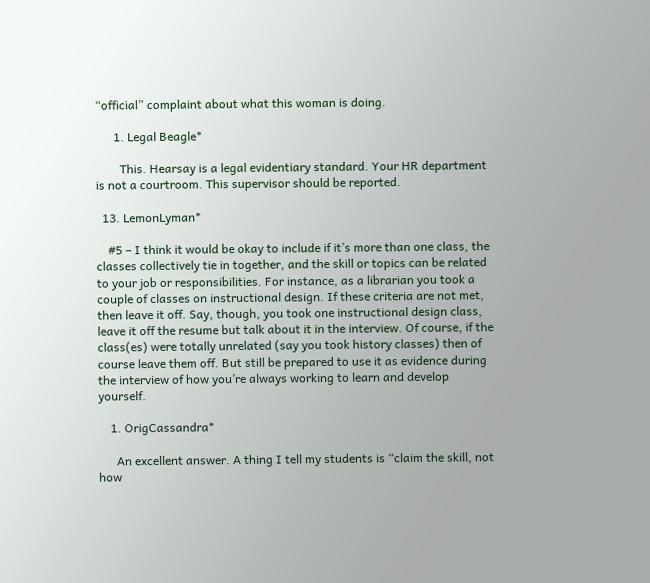“official” complaint about what this woman is doing.

      1. Legal Beagle*

        This. Hearsay is a legal evidentiary standard. Your HR department is not a courtroom. This supervisor should be reported.

  13. LemonLyman*

    #5 – I think it would be okay to include if it’s more than one class, the classes collectively tie in together, and the skill or topics can be related to your job or responsibilities. For instance, as a librarian you took a couple of classes on instructional design. If these criteria are not met, then leave it off. Say, though, you took one instructional design class, leave it off the resume but talk about it in the interview. Of course, if the class(es) were totally unrelated (say you took history classes) then of course leave them off. But still be prepared to use it as evidence during the interview of how you’re always working to learn and develop yourself.

    1. OrigCassandra*

      An excellent answer. A thing I tell my students is “claim the skill, not how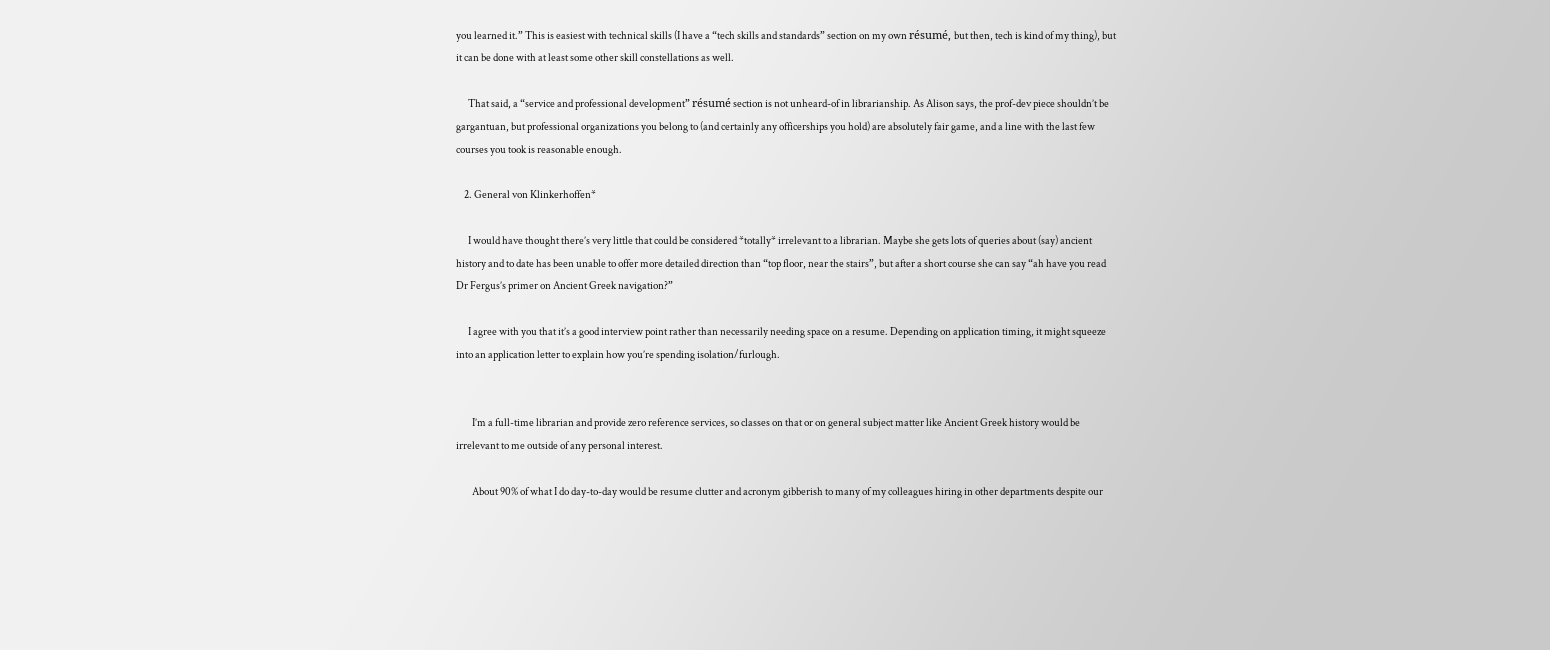you learned it.” This is easiest with technical skills (I have a “tech skills and standards” section on my own résumé, but then, tech is kind of my thing), but it can be done with at least some other skill constellations as well.

      That said, a “service and professional development” résumé section is not unheard-of in librarianship. As Alison says, the prof-dev piece shouldn’t be gargantuan, but professional organizations you belong to (and certainly any officerships you hold) are absolutely fair game, and a line with the last few courses you took is reasonable enough.

    2. General von Klinkerhoffen*

      I would have thought there’s very little that could be considered *totally* irrelevant to a librarian. Maybe she gets lots of queries about (say) ancient history and to date has been unable to offer more detailed direction than “top floor, near the stairs”, but after a short course she can say “ah have you read Dr Fergus’s primer on Ancient Greek navigation?”

      I agree with you that it’s a good interview point rather than necessarily needing space on a resume. Depending on application timing, it might squeeze into an application letter to explain how you’re spending isolation/furlough.


        I’m a full-time librarian and provide zero reference services, so classes on that or on general subject matter like Ancient Greek history would be irrelevant to me outside of any personal interest.

        About 90% of what I do day-to-day would be resume clutter and acronym gibberish to many of my colleagues hiring in other departments despite our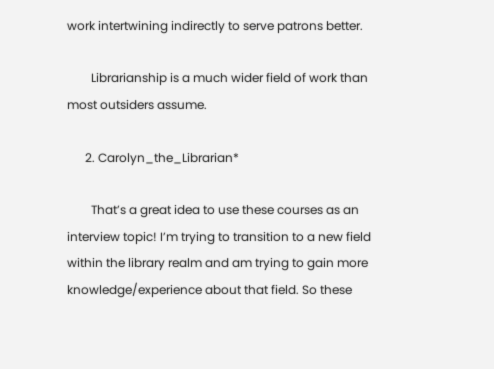work intertwining indirectly to serve patrons better.

        Librarianship is a much wider field of work than most outsiders assume.

      2. Carolyn_the_Librarian*

        That’s a great idea to use these courses as an interview topic! I’m trying to transition to a new field within the library realm and am trying to gain more knowledge/experience about that field. So these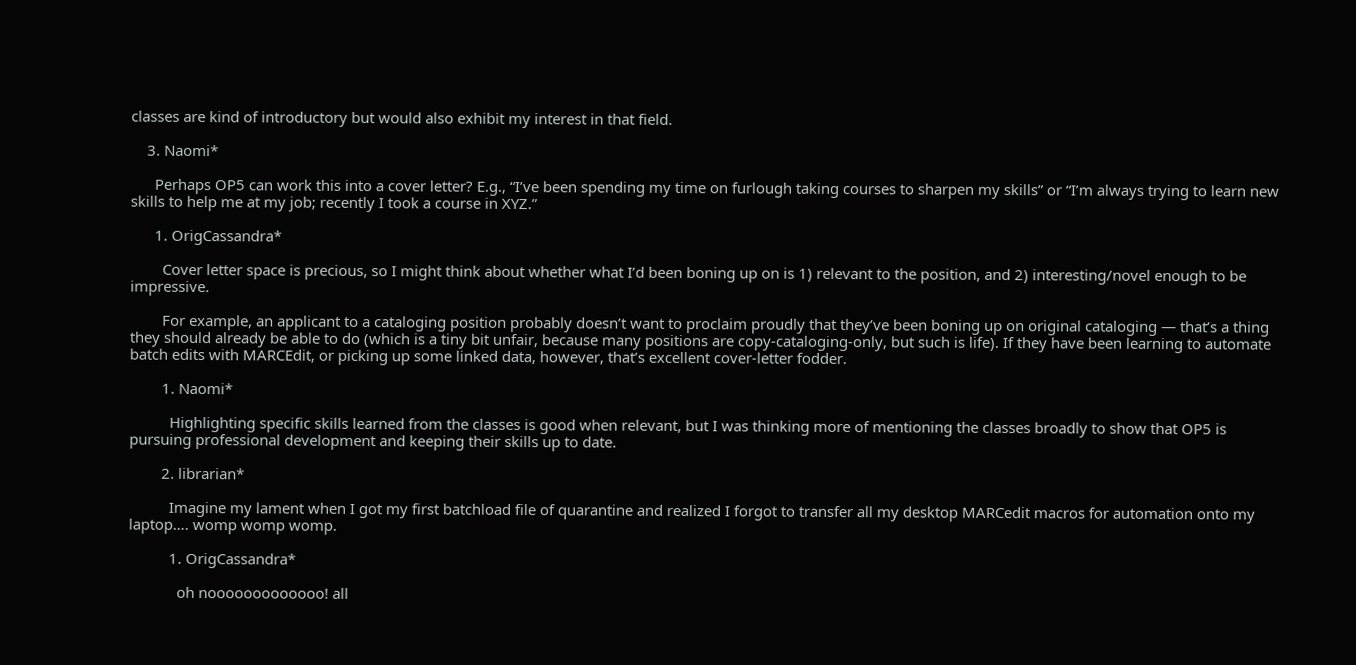classes are kind of introductory but would also exhibit my interest in that field.

    3. Naomi*

      Perhaps OP5 can work this into a cover letter? E.g., “I’ve been spending my time on furlough taking courses to sharpen my skills” or “I’m always trying to learn new skills to help me at my job; recently I took a course in XYZ.”

      1. OrigCassandra*

        Cover letter space is precious, so I might think about whether what I’d been boning up on is 1) relevant to the position, and 2) interesting/novel enough to be impressive.

        For example, an applicant to a cataloging position probably doesn’t want to proclaim proudly that they’ve been boning up on original cataloging — that’s a thing they should already be able to do (which is a tiny bit unfair, because many positions are copy-cataloging-only, but such is life). If they have been learning to automate batch edits with MARCEdit, or picking up some linked data, however, that’s excellent cover-letter fodder.

        1. Naomi*

          Highlighting specific skills learned from the classes is good when relevant, but I was thinking more of mentioning the classes broadly to show that OP5 is pursuing professional development and keeping their skills up to date.

        2. librarian*

          Imagine my lament when I got my first batchload file of quarantine and realized I forgot to transfer all my desktop MARCedit macros for automation onto my laptop…. womp womp womp.

          1. OrigCassandra*

            oh nooooooooooooo! all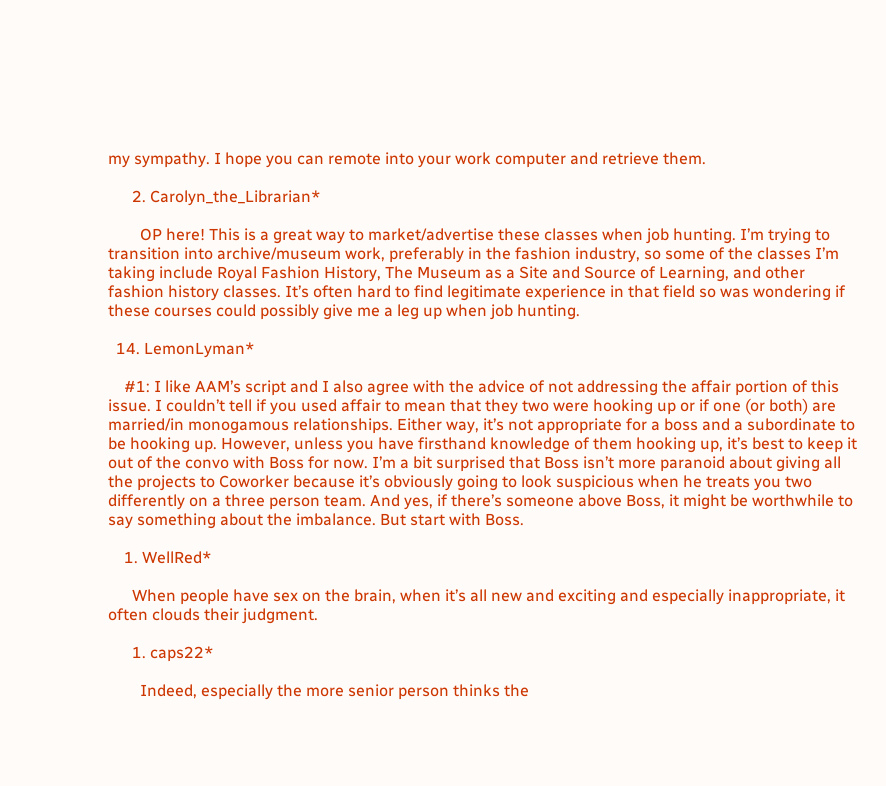my sympathy. I hope you can remote into your work computer and retrieve them.

      2. Carolyn_the_Librarian*

        OP here! This is a great way to market/advertise these classes when job hunting. I’m trying to transition into archive/museum work, preferably in the fashion industry, so some of the classes I’m taking include Royal Fashion History, The Museum as a Site and Source of Learning, and other fashion history classes. It’s often hard to find legitimate experience in that field so was wondering if these courses could possibly give me a leg up when job hunting.

  14. LemonLyman*

    #1: I like AAM’s script and I also agree with the advice of not addressing the affair portion of this issue. I couldn’t tell if you used affair to mean that they two were hooking up or if one (or both) are married/in monogamous relationships. Either way, it’s not appropriate for a boss and a subordinate to be hooking up. However, unless you have firsthand knowledge of them hooking up, it’s best to keep it out of the convo with Boss for now. I’m a bit surprised that Boss isn’t more paranoid about giving all the projects to Coworker because it’s obviously going to look suspicious when he treats you two differently on a three person team. And yes, if there’s someone above Boss, it might be worthwhile to say something about the imbalance. But start with Boss.

    1. WellRed*

      When people have sex on the brain, when it’s all new and exciting and especially inappropriate, it often clouds their judgment.

      1. caps22*

        Indeed, especially the more senior person thinks the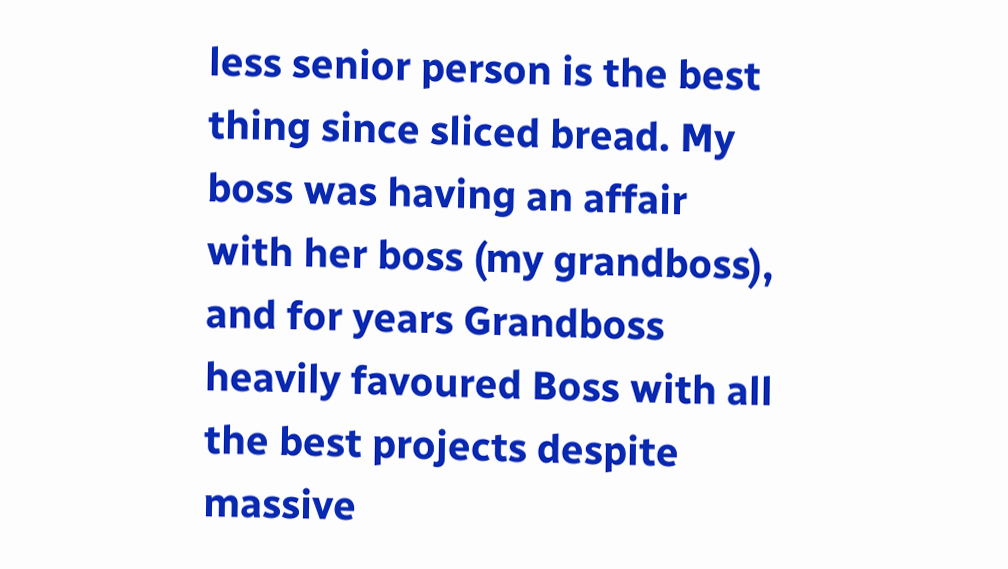less senior person is the best thing since sliced bread. My boss was having an affair with her boss (my grandboss), and for years Grandboss heavily favoured Boss with all the best projects despite massive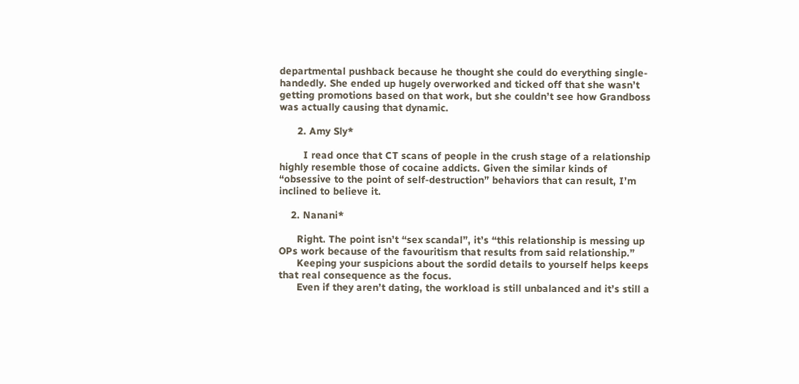departmental pushback because he thought she could do everything single-handedly. She ended up hugely overworked and ticked off that she wasn’t getting promotions based on that work, but she couldn’t see how Grandboss was actually causing that dynamic.

      2. Amy Sly*

        I read once that CT scans of people in the crush stage of a relationship highly resemble those of cocaine addicts. Given the similar kinds of “obsessive to the point of self-destruction” behaviors that can result, I’m inclined to believe it.

    2. Nanani*

      Right. The point isn’t “sex scandal”, it’s “this relationship is messing up OPs work because of the favouritism that results from said relationship.”
      Keeping your suspicions about the sordid details to yourself helps keeps that real consequence as the focus.
      Even if they aren’t dating, the workload is still unbalanced and it’s still a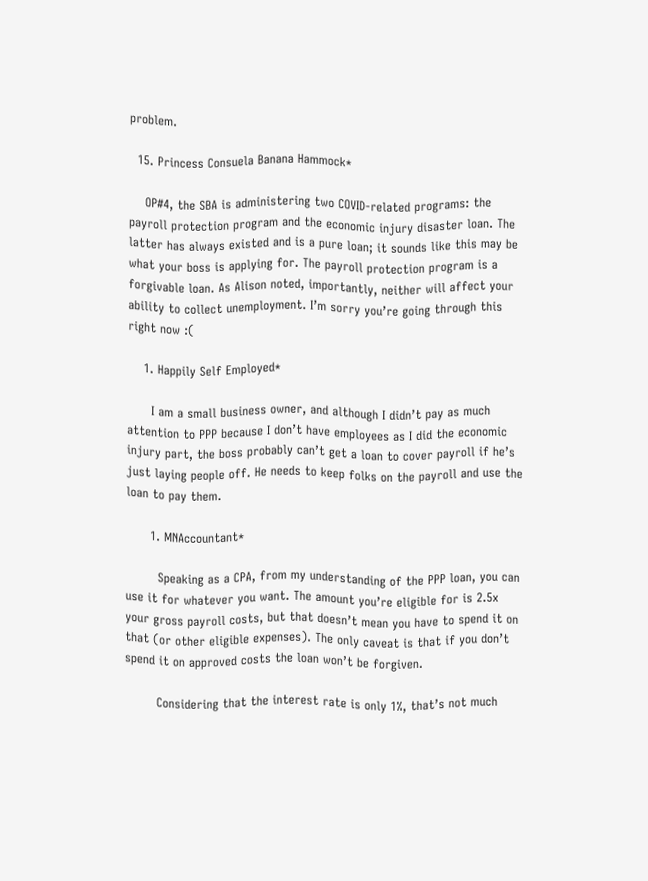problem.

  15. Princess Consuela Banana Hammock*

    OP#4, the SBA is administering two COVID-related programs: the payroll protection program and the economic injury disaster loan. The latter has always existed and is a pure loan; it sounds like this may be what your boss is applying for. The payroll protection program is a forgivable loan. As Alison noted, importantly, neither will affect your ability to collect unemployment. I’m sorry you’re going through this right now :(

    1. Happily Self Employed*

      I am a small business owner, and although I didn’t pay as much attention to PPP because I don’t have employees as I did the economic injury part, the boss probably can’t get a loan to cover payroll if he’s just laying people off. He needs to keep folks on the payroll and use the loan to pay them.

      1. MNAccountant*

        Speaking as a CPA, from my understanding of the PPP loan, you can use it for whatever you want. The amount you’re eligible for is 2.5x your gross payroll costs, but that doesn’t mean you have to spend it on that (or other eligible expenses). The only caveat is that if you don’t spend it on approved costs the loan won’t be forgiven.

        Considering that the interest rate is only 1%, that’s not much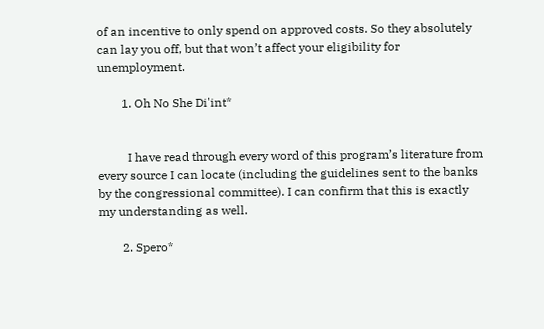of an incentive to only spend on approved costs. So they absolutely can lay you off, but that won’t affect your eligibility for unemployment.

        1. Oh No She Di'int*


          I have read through every word of this program’s literature from every source I can locate (including the guidelines sent to the banks by the congressional committee). I can confirm that this is exactly my understanding as well.

        2. Spero*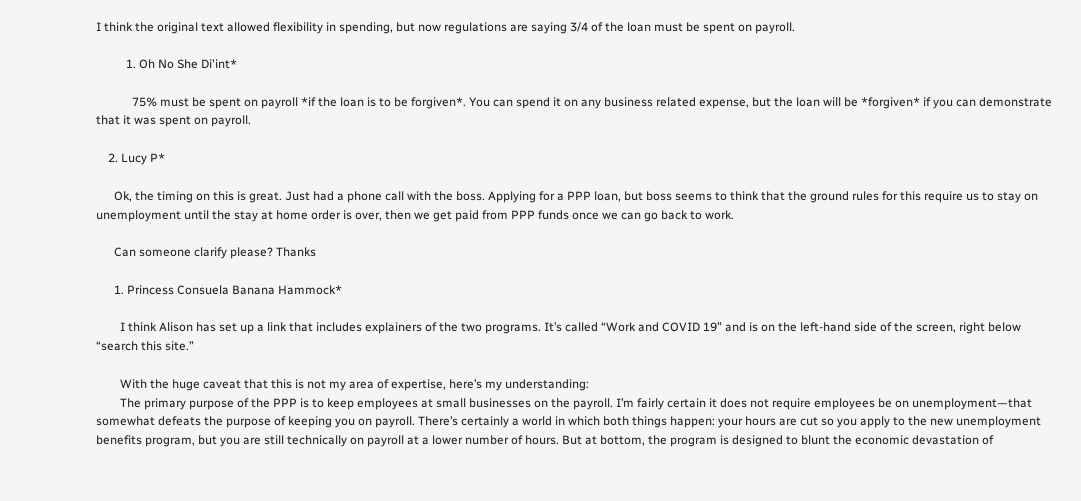I think the original text allowed flexibility in spending, but now regulations are saying 3/4 of the loan must be spent on payroll.

          1. Oh No She Di'int*

            75% must be spent on payroll *if the loan is to be forgiven*. You can spend it on any business related expense, but the loan will be *forgiven* if you can demonstrate that it was spent on payroll.

    2. Lucy P*

      Ok, the timing on this is great. Just had a phone call with the boss. Applying for a PPP loan, but boss seems to think that the ground rules for this require us to stay on unemployment until the stay at home order is over, then we get paid from PPP funds once we can go back to work.

      Can someone clarify please? Thanks

      1. Princess Consuela Banana Hammock*

        I think Alison has set up a link that includes explainers of the two programs. It’s called “Work and COVID 19” and is on the left-hand side of the screen, right below “search this site.”

        With the huge caveat that this is not my area of expertise, here’s my understanding:
        The primary purpose of the PPP is to keep employees at small businesses on the payroll. I’m fairly certain it does not require employees be on unemployment—that somewhat defeats the purpose of keeping you on payroll. There’s certainly a world in which both things happen: your hours are cut so you apply to the new unemployment benefits program, but you are still technically on payroll at a lower number of hours. But at bottom, the program is designed to blunt the economic devastation of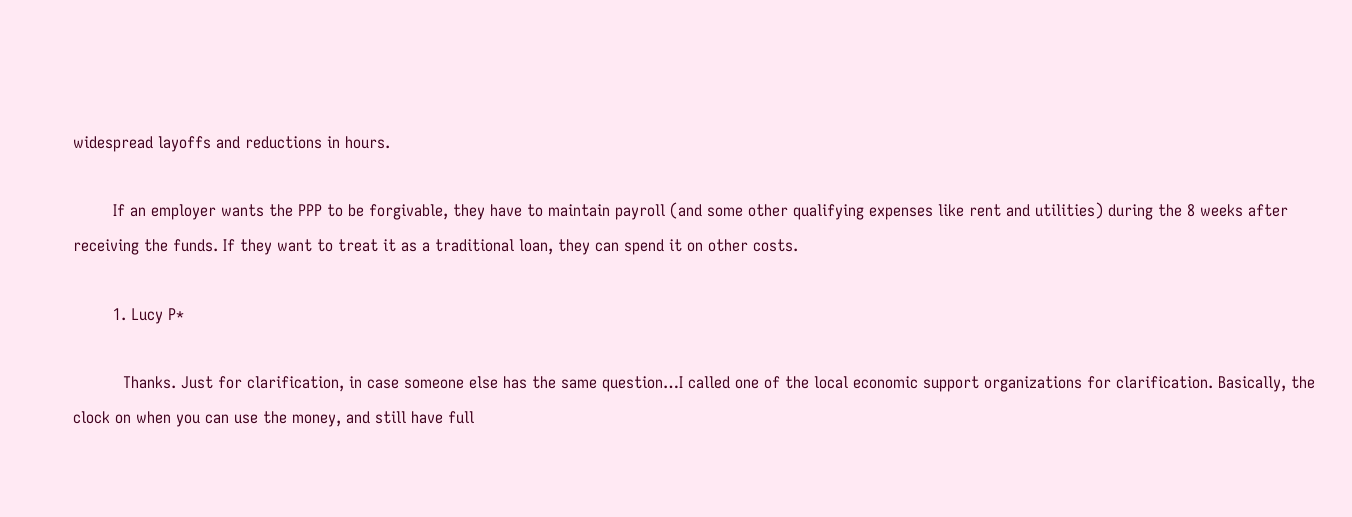widespread layoffs and reductions in hours.

        If an employer wants the PPP to be forgivable, they have to maintain payroll (and some other qualifying expenses like rent and utilities) during the 8 weeks after receiving the funds. If they want to treat it as a traditional loan, they can spend it on other costs.

        1. Lucy P*

          Thanks. Just for clarification, in case someone else has the same question…I called one of the local economic support organizations for clarification. Basically, the clock on when you can use the money, and still have full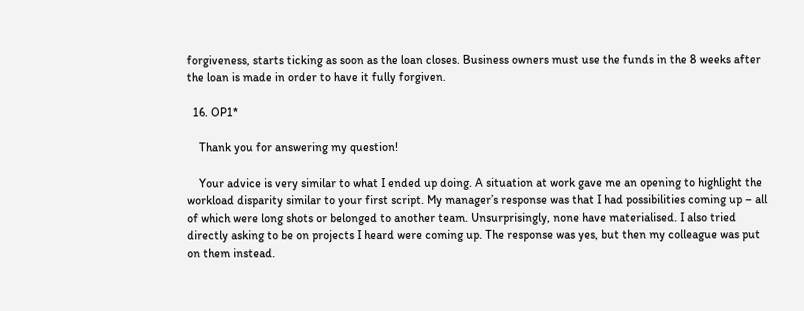forgiveness, starts ticking as soon as the loan closes. Business owners must use the funds in the 8 weeks after the loan is made in order to have it fully forgiven.

  16. OP1*

    Thank you for answering my question!

    Your advice is very similar to what I ended up doing. A situation at work gave me an opening to highlight the workload disparity similar to your first script. My manager’s response was that I had possibilities coming up – all of which were long shots or belonged to another team. Unsurprisingly, none have materialised. I also tried directly asking to be on projects I heard were coming up. The response was yes, but then my colleague was put on them instead.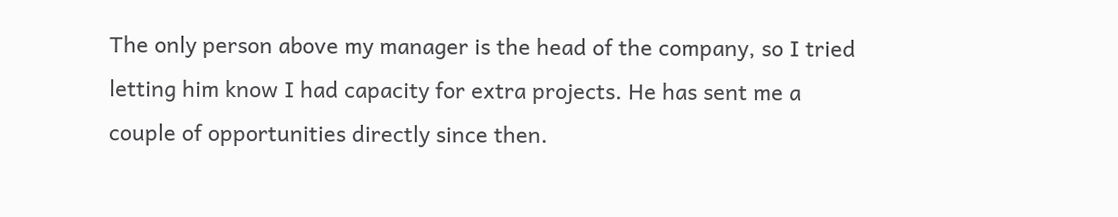The only person above my manager is the head of the company, so I tried letting him know I had capacity for extra projects. He has sent me a couple of opportunities directly since then.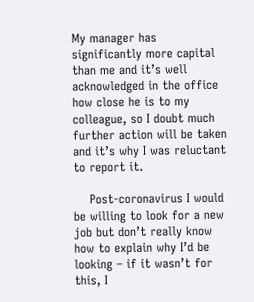My manager has significantly more capital than me and it’s well acknowledged in the office how close he is to my colleague, so I doubt much further action will be taken and it’s why I was reluctant to report it.

    Post-coronavirus I would be willing to look for a new job but don’t really know how to explain why I’d be looking – if it wasn’t for this, I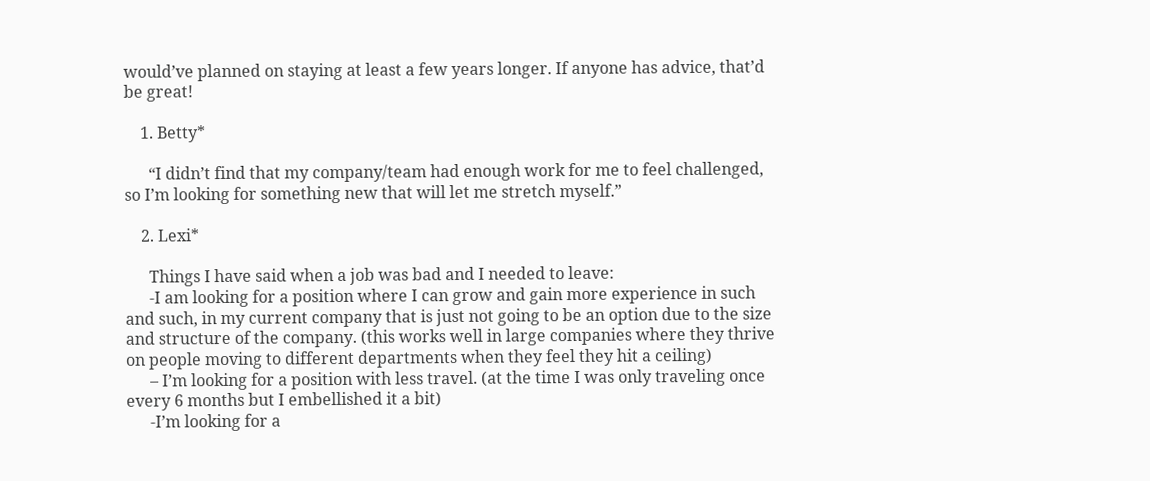would’ve planned on staying at least a few years longer. If anyone has advice, that’d be great!

    1. Betty*

      “I didn’t find that my company/team had enough work for me to feel challenged, so I’m looking for something new that will let me stretch myself.”

    2. Lexi*

      Things I have said when a job was bad and I needed to leave:
      -I am looking for a position where I can grow and gain more experience in such and such, in my current company that is just not going to be an option due to the size and structure of the company. (this works well in large companies where they thrive on people moving to different departments when they feel they hit a ceiling)
      – I’m looking for a position with less travel. (at the time I was only traveling once every 6 months but I embellished it a bit)
      -I’m looking for a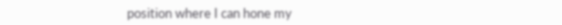position where I can hone my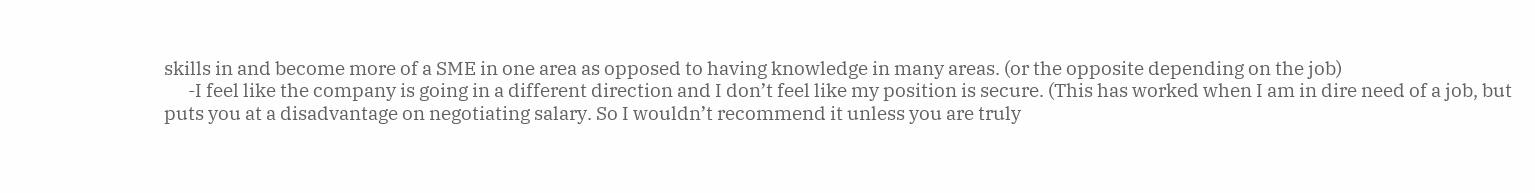skills in and become more of a SME in one area as opposed to having knowledge in many areas. (or the opposite depending on the job)
      -I feel like the company is going in a different direction and I don’t feel like my position is secure. (This has worked when I am in dire need of a job, but puts you at a disadvantage on negotiating salary. So I wouldn’t recommend it unless you are truly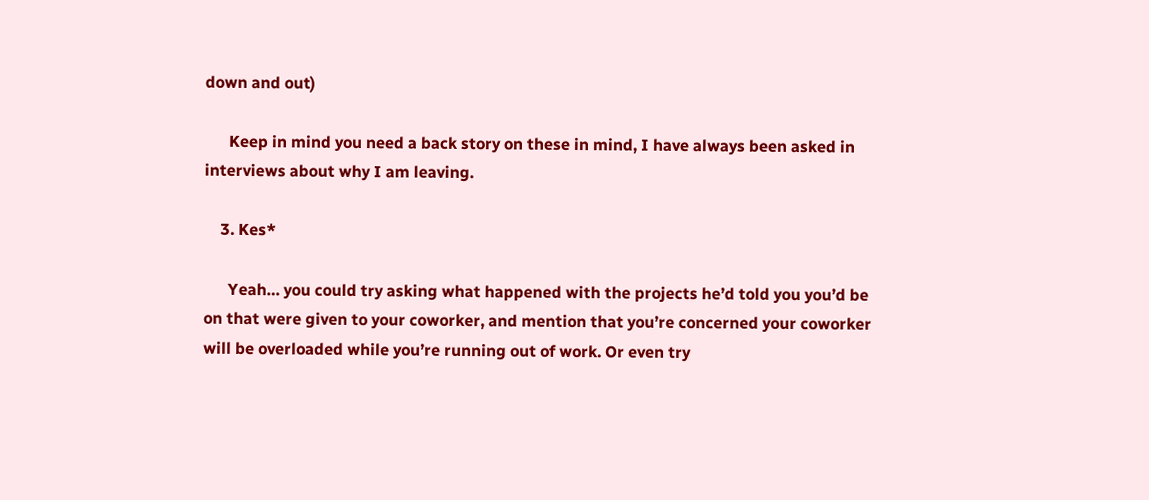down and out)

      Keep in mind you need a back story on these in mind, I have always been asked in interviews about why I am leaving.

    3. Kes*

      Yeah… you could try asking what happened with the projects he’d told you you’d be on that were given to your coworker, and mention that you’re concerned your coworker will be overloaded while you’re running out of work. Or even try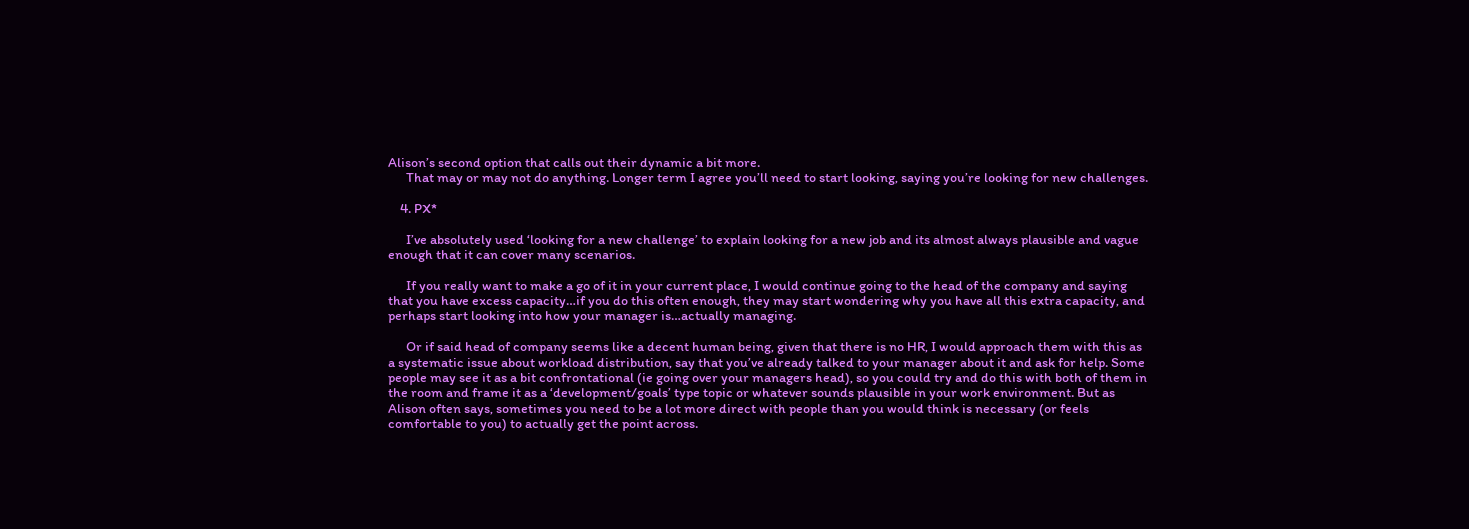Alison’s second option that calls out their dynamic a bit more.
      That may or may not do anything. Longer term I agree you’ll need to start looking, saying you’re looking for new challenges.

    4. PX*

      I’ve absolutely used ‘looking for a new challenge’ to explain looking for a new job and its almost always plausible and vague enough that it can cover many scenarios.

      If you really want to make a go of it in your current place, I would continue going to the head of the company and saying that you have excess capacity…if you do this often enough, they may start wondering why you have all this extra capacity, and perhaps start looking into how your manager is…actually managing.

      Or if said head of company seems like a decent human being, given that there is no HR, I would approach them with this as a systematic issue about workload distribution, say that you’ve already talked to your manager about it and ask for help. Some people may see it as a bit confrontational (ie going over your managers head), so you could try and do this with both of them in the room and frame it as a ‘development/goals’ type topic or whatever sounds plausible in your work environment. But as Alison often says, sometimes you need to be a lot more direct with people than you would think is necessary (or feels comfortable to you) to actually get the point across.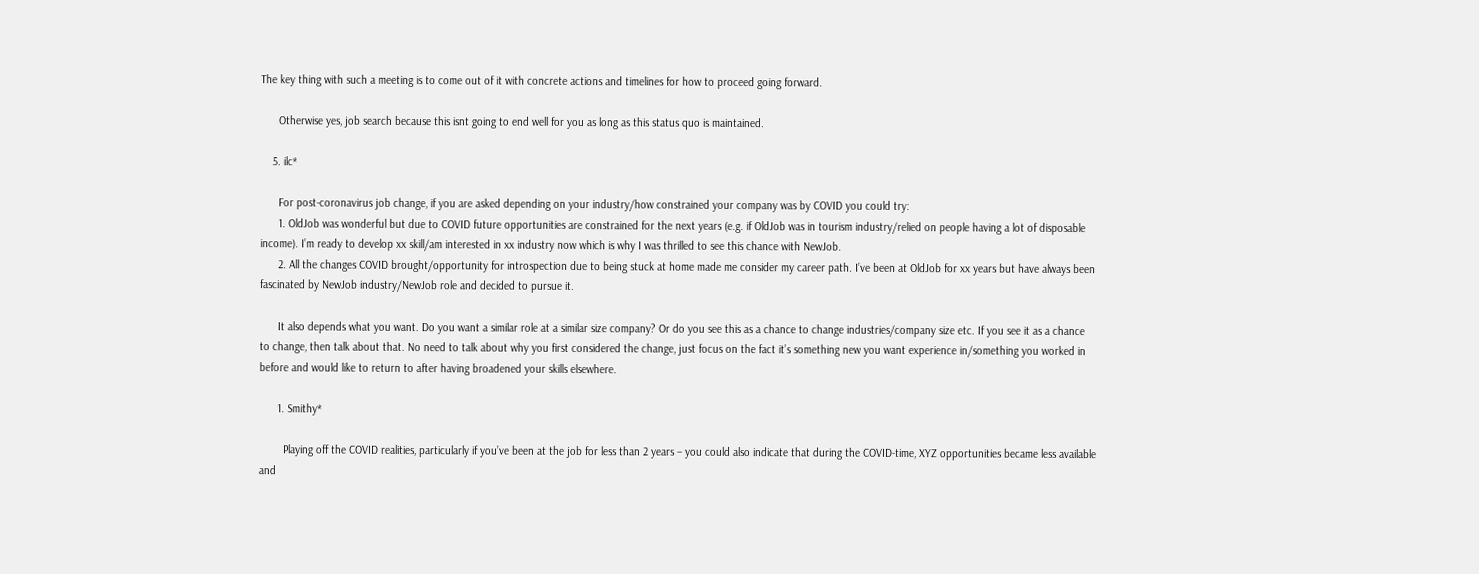The key thing with such a meeting is to come out of it with concrete actions and timelines for how to proceed going forward.

      Otherwise yes, job search because this isnt going to end well for you as long as this status quo is maintained.

    5. ilc*

      For post-coronavirus job change, if you are asked depending on your industry/how constrained your company was by COVID you could try:
      1. OldJob was wonderful but due to COVID future opportunities are constrained for the next years (e.g. if OldJob was in tourism industry/relied on people having a lot of disposable income). I’m ready to develop xx skill/am interested in xx industry now which is why I was thrilled to see this chance with NewJob.
      2. All the changes COVID brought/opportunity for introspection due to being stuck at home made me consider my career path. I’ve been at OldJob for xx years but have always been fascinated by NewJob industry/NewJob role and decided to pursue it.

      It also depends what you want. Do you want a similar role at a similar size company? Or do you see this as a chance to change industries/company size etc. If you see it as a chance to change, then talk about that. No need to talk about why you first considered the change, just focus on the fact it’s something new you want experience in/something you worked in before and would like to return to after having broadened your skills elsewhere.

      1. Smithy*

        Playing off the COVID realities, particularly if you’ve been at the job for less than 2 years – you could also indicate that during the COVID-time, XYZ opportunities became less available and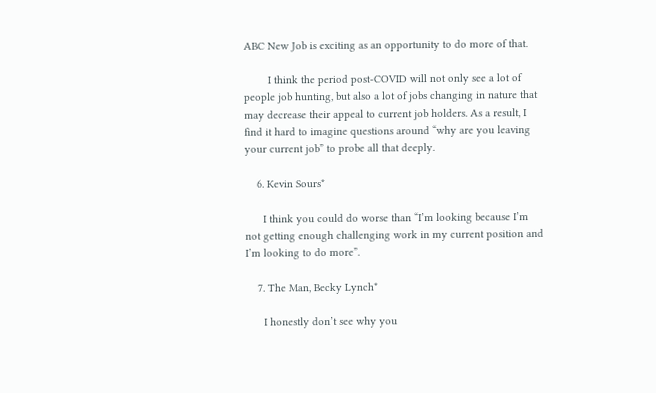ABC New Job is exciting as an opportunity to do more of that.

        I think the period post-COVID will not only see a lot of people job hunting, but also a lot of jobs changing in nature that may decrease their appeal to current job holders. As a result, I find it hard to imagine questions around “why are you leaving your current job” to probe all that deeply.

    6. Kevin Sours*

      I think you could do worse than “I’m looking because I’m not getting enough challenging work in my current position and I’m looking to do more”.

    7. The Man, Becky Lynch*

      I honestly don’t see why you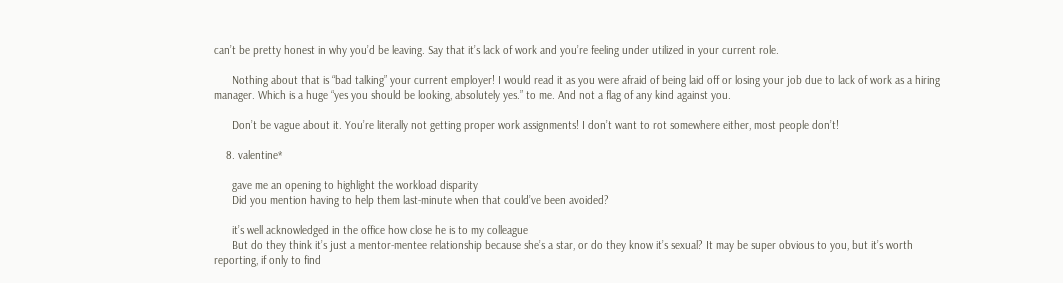can’t be pretty honest in why you’d be leaving. Say that it’s lack of work and you’re feeling under utilized in your current role.

      Nothing about that is “bad talking” your current employer! I would read it as you were afraid of being laid off or losing your job due to lack of work as a hiring manager. Which is a huge “yes you should be looking, absolutely yes.” to me. And not a flag of any kind against you.

      Don’t be vague about it. You’re literally not getting proper work assignments! I don’t want to rot somewhere either, most people don’t!

    8. valentine*

      gave me an opening to highlight the workload disparity
      Did you mention having to help them last-minute when that could’ve been avoided?

      it’s well acknowledged in the office how close he is to my colleague
      But do they think it’s just a mentor-mentee relationship because she’s a star, or do they know it’s sexual? It may be super obvious to you, but it’s worth reporting, if only to find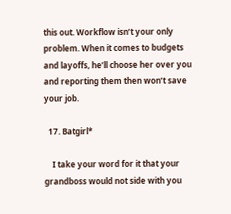this out. Workflow isn’t your only problem. When it comes to budgets and layoffs, he’ll choose her over you and reporting them then won’t save your job.

  17. Batgirl*

    I take your word for it that your grandboss would not side with you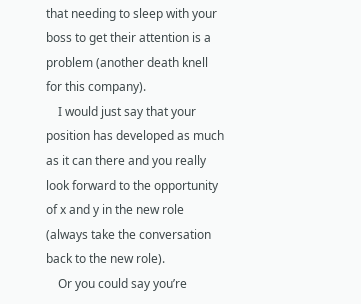that needing to sleep with your boss to get their attention is a problem (another death knell for this company).
    I would just say that your position has developed as much as it can there and you really look forward to the opportunity of x and y in the new role (always take the conversation back to the new role).
    Or you could say you’re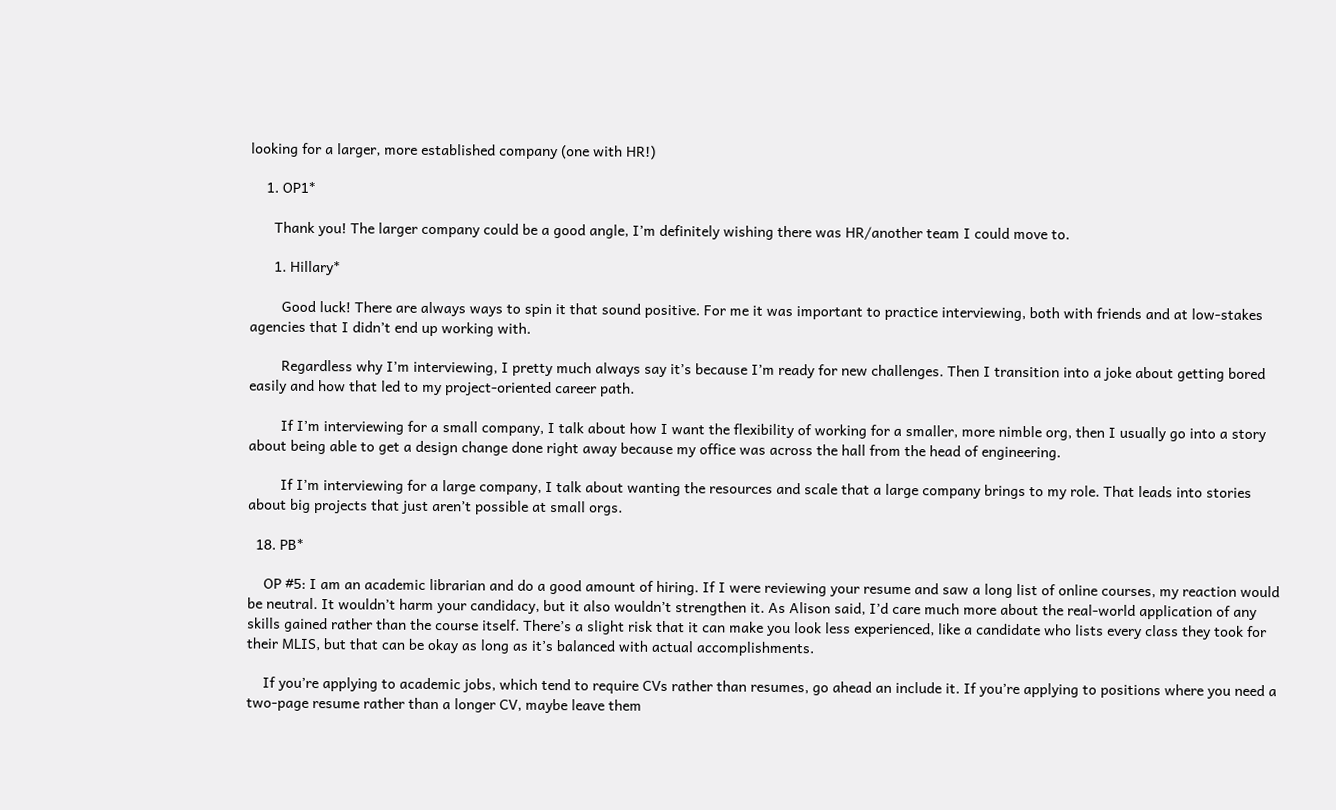looking for a larger, more established company (one with HR!)

    1. OP1*

      Thank you! The larger company could be a good angle, I’m definitely wishing there was HR/another team I could move to.

      1. Hillary*

        Good luck! There are always ways to spin it that sound positive. For me it was important to practice interviewing, both with friends and at low-stakes agencies that I didn’t end up working with.

        Regardless why I’m interviewing, I pretty much always say it’s because I’m ready for new challenges. Then I transition into a joke about getting bored easily and how that led to my project-oriented career path.

        If I’m interviewing for a small company, I talk about how I want the flexibility of working for a smaller, more nimble org, then I usually go into a story about being able to get a design change done right away because my office was across the hall from the head of engineering.

        If I’m interviewing for a large company, I talk about wanting the resources and scale that a large company brings to my role. That leads into stories about big projects that just aren’t possible at small orgs.

  18. PB*

    OP #5: I am an academic librarian and do a good amount of hiring. If I were reviewing your resume and saw a long list of online courses, my reaction would be neutral. It wouldn’t harm your candidacy, but it also wouldn’t strengthen it. As Alison said, I’d care much more about the real-world application of any skills gained rather than the course itself. There’s a slight risk that it can make you look less experienced, like a candidate who lists every class they took for their MLIS, but that can be okay as long as it’s balanced with actual accomplishments.

    If you’re applying to academic jobs, which tend to require CVs rather than resumes, go ahead an include it. If you’re applying to positions where you need a two-page resume rather than a longer CV, maybe leave them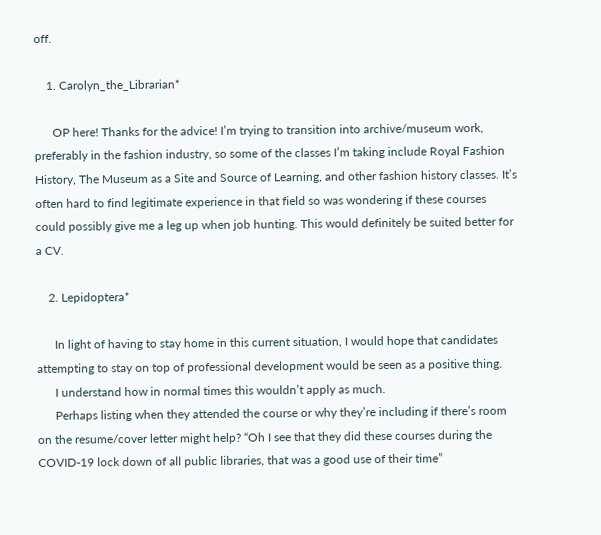off.

    1. Carolyn_the_Librarian*

      OP here! Thanks for the advice! I’m trying to transition into archive/museum work, preferably in the fashion industry, so some of the classes I’m taking include Royal Fashion History, The Museum as a Site and Source of Learning, and other fashion history classes. It’s often hard to find legitimate experience in that field so was wondering if these courses could possibly give me a leg up when job hunting. This would definitely be suited better for a CV.

    2. Lepidoptera*

      In light of having to stay home in this current situation, I would hope that candidates attempting to stay on top of professional development would be seen as a positive thing.
      I understand how in normal times this wouldn’t apply as much.
      Perhaps listing when they attended the course or why they’re including if there’s room on the resume/cover letter might help? “Oh I see that they did these courses during the COVID-19 lock down of all public libraries, that was a good use of their time”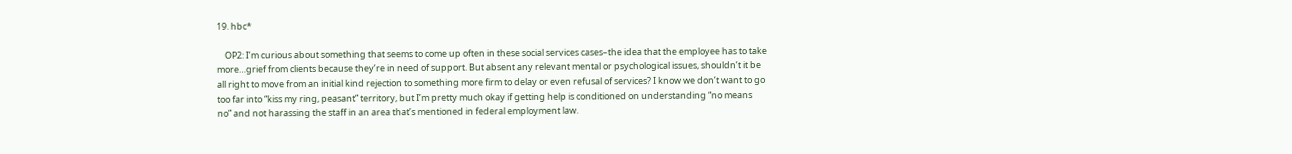19. hbc*

    OP2: I’m curious about something that seems to come up often in these social services cases–the idea that the employee has to take more…grief from clients because they’re in need of support. But absent any relevant mental or psychological issues, shouldn’t it be all right to move from an initial kind rejection to something more firm to delay or even refusal of services? I know we don’t want to go too far into “kiss my ring, peasant” territory, but I’m pretty much okay if getting help is conditioned on understanding “no means no” and not harassing the staff in an area that’s mentioned in federal employment law.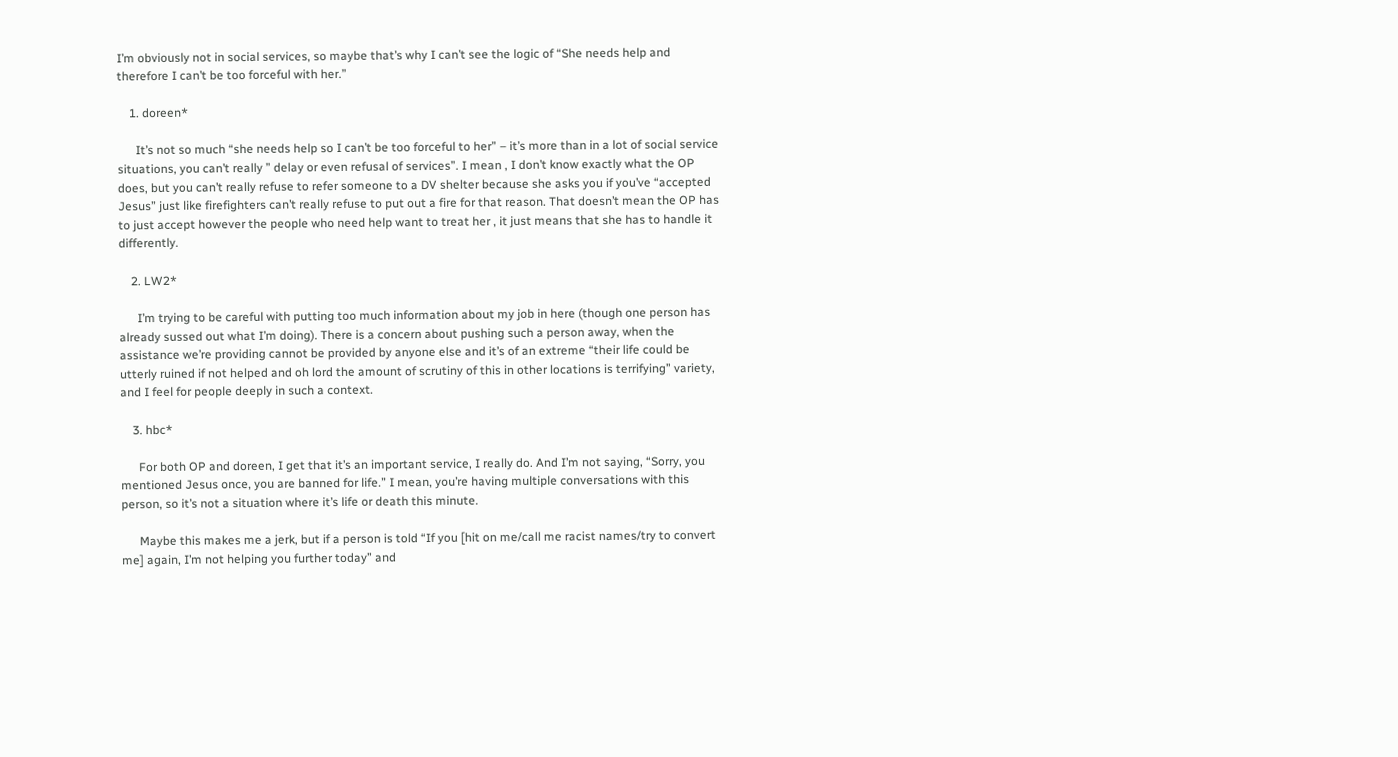I’m obviously not in social services, so maybe that’s why I can’t see the logic of “She needs help and therefore I can’t be too forceful with her.”

    1. doreen*

      It’s not so much “she needs help so I can’t be too forceful to her” – it’s more than in a lot of social service situations, you can’t really ” delay or even refusal of services”. I mean , I don’t know exactly what the OP does, but you can’t really refuse to refer someone to a DV shelter because she asks you if you’ve “accepted Jesus” just like firefighters can’t really refuse to put out a fire for that reason. That doesn’t mean the OP has to just accept however the people who need help want to treat her , it just means that she has to handle it differently.

    2. LW2*

      I’m trying to be careful with putting too much information about my job in here (though one person has already sussed out what I’m doing). There is a concern about pushing such a person away, when the assistance we’re providing cannot be provided by anyone else and it’s of an extreme “their life could be utterly ruined if not helped and oh lord the amount of scrutiny of this in other locations is terrifying” variety, and I feel for people deeply in such a context.

    3. hbc*

      For both OP and doreen, I get that it’s an important service, I really do. And I’m not saying, “Sorry, you mentioned Jesus once, you are banned for life.” I mean, you’re having multiple conversations with this person, so it’s not a situation where it’s life or death this minute.

      Maybe this makes me a jerk, but if a person is told “If you [hit on me/call me racist names/try to convert me] again, I’m not helping you further today” and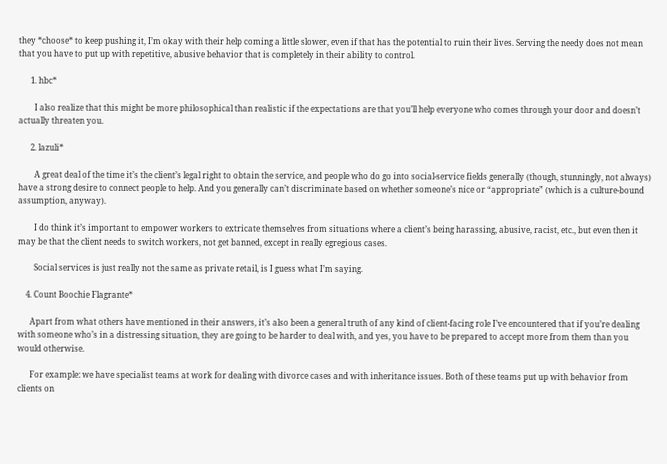they *choose* to keep pushing it, I’m okay with their help coming a little slower, even if that has the potential to ruin their lives. Serving the needy does not mean that you have to put up with repetitive, abusive behavior that is completely in their ability to control.

      1. hbc*

        I also realize that this might be more philosophical than realistic if the expectations are that you’ll help everyone who comes through your door and doesn’t actually threaten you.

      2. lazuli*

        A great deal of the time it’s the client’s legal right to obtain the service, and people who do go into social-service fields generally (though, stunningly, not always) have a strong desire to connect people to help. And you generally can’t discriminate based on whether someone’s nice or “appropriate” (which is a culture-bound assumption, anyway).

        I do think it’s important to empower workers to extricate themselves from situations where a client’s being harassing, abusive, racist, etc., but even then it may be that the client needs to switch workers, not get banned, except in really egregious cases.

        Social services is just really not the same as private retail, is I guess what I’m saying.

    4. Count Boochie Flagrante*

      Apart from what others have mentioned in their answers, it’s also been a general truth of any kind of client-facing role I’ve encountered that if you’re dealing with someone who’s in a distressing situation, they are going to be harder to deal with, and yes, you have to be prepared to accept more from them than you would otherwise.

      For example: we have specialist teams at work for dealing with divorce cases and with inheritance issues. Both of these teams put up with behavior from clients on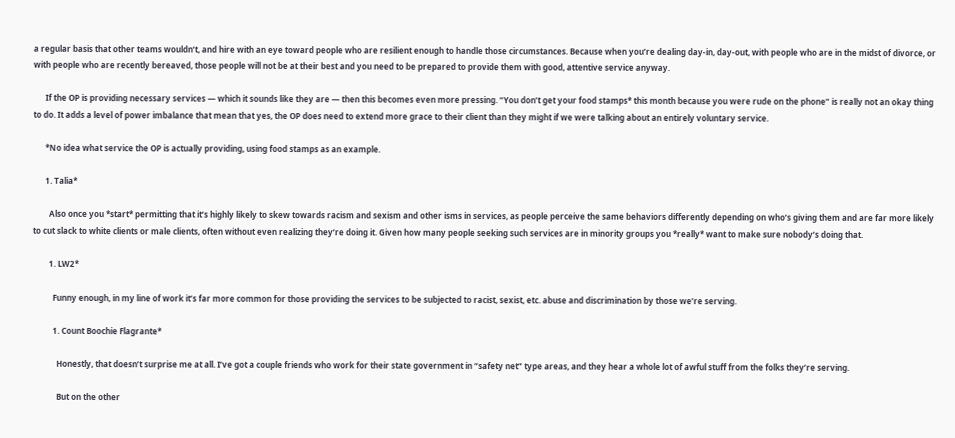a regular basis that other teams wouldn’t, and hire with an eye toward people who are resilient enough to handle those circumstances. Because when you’re dealing day-in, day-out, with people who are in the midst of divorce, or with people who are recently bereaved, those people will not be at their best and you need to be prepared to provide them with good, attentive service anyway.

      If the OP is providing necessary services — which it sounds like they are — then this becomes even more pressing. “You don’t get your food stamps* this month because you were rude on the phone” is really not an okay thing to do. It adds a level of power imbalance that mean that yes, the OP does need to extend more grace to their client than they might if we were talking about an entirely voluntary service.

      *No idea what service the OP is actually providing, using food stamps as an example.

      1. Talia*

        Also once you *start* permitting that it’s highly likely to skew towards racism and sexism and other isms in services, as people perceive the same behaviors differently depending on who’s giving them and are far more likely to cut slack to white clients or male clients, often without even realizing they’re doing it. Given how many people seeking such services are in minority groups you *really* want to make sure nobody’s doing that.

        1. LW2*

          Funny enough, in my line of work it’s far more common for those providing the services to be subjected to racist, sexist, etc. abuse and discrimination by those we’re serving.

          1. Count Boochie Flagrante*

            Honestly, that doesn’t surprise me at all. I’ve got a couple friends who work for their state government in “safety net” type areas, and they hear a whole lot of awful stuff from the folks they’re serving.

            But on the other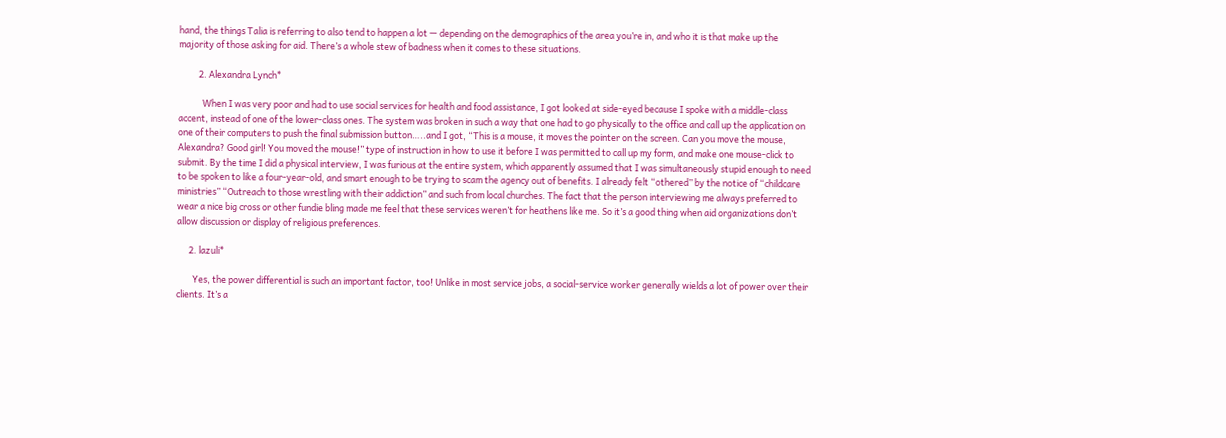hand, the things Talia is referring to also tend to happen a lot — depending on the demographics of the area you’re in, and who it is that make up the majority of those asking for aid. There’s a whole stew of badness when it comes to these situations.

          2. Alexandra Lynch*

            When I was very poor and had to use social services for health and food assistance, I got looked at side-eyed because I spoke with a middle-class accent, instead of one of the lower-class ones. The system was broken in such a way that one had to go physically to the office and call up the application on one of their computers to push the final submission button…..and I got, “This is a mouse, it moves the pointer on the screen. Can you move the mouse, Alexandra? Good girl! You moved the mouse!” type of instruction in how to use it before I was permitted to call up my form, and make one mouse-click to submit. By the time I did a physical interview, I was furious at the entire system, which apparently assumed that I was simultaneously stupid enough to need to be spoken to like a four-year-old, and smart enough to be trying to scam the agency out of benefits. I already felt “othered” by the notice of “childcare ministries” “Outreach to those wrestling with their addiction” and such from local churches. The fact that the person interviewing me always preferred to wear a nice big cross or other fundie bling made me feel that these services weren’t for heathens like me. So it’s a good thing when aid organizations don’t allow discussion or display of religious preferences.

      2. lazuli*

        Yes, the power differential is such an important factor, too! Unlike in most service jobs, a social-service worker generally wields a lot of power over their clients. It’s a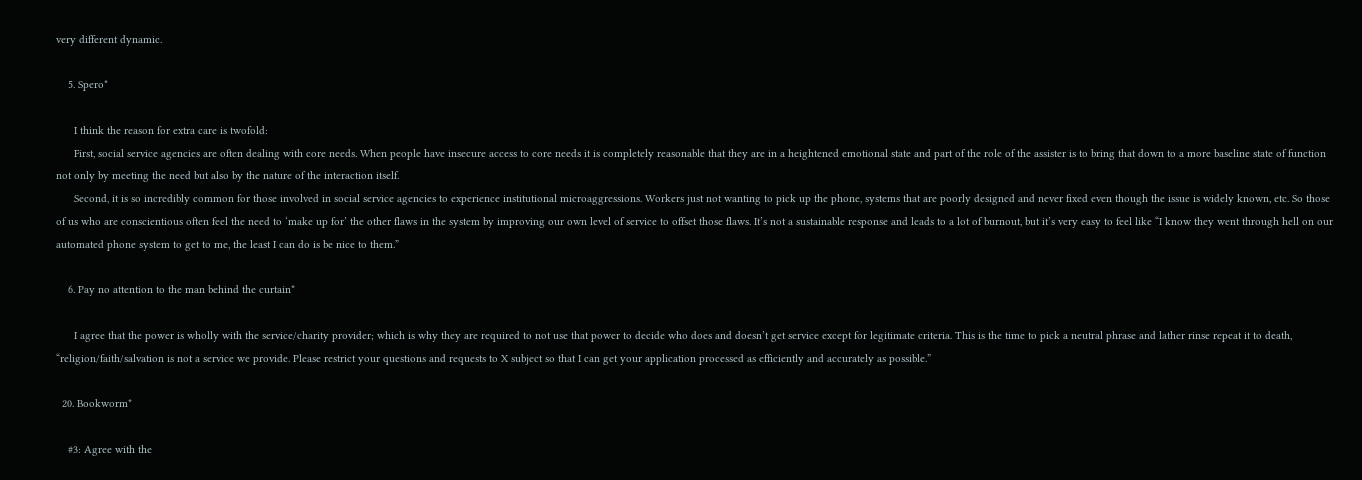very different dynamic.

    5. Spero*

      I think the reason for extra care is twofold:
      First, social service agencies are often dealing with core needs. When people have insecure access to core needs it is completely reasonable that they are in a heightened emotional state and part of the role of the assister is to bring that down to a more baseline state of function not only by meeting the need but also by the nature of the interaction itself.
      Second, it is so incredibly common for those involved in social service agencies to experience institutional microaggressions. Workers just not wanting to pick up the phone, systems that are poorly designed and never fixed even though the issue is widely known, etc. So those of us who are conscientious often feel the need to ‘make up for’ the other flaws in the system by improving our own level of service to offset those flaws. It’s not a sustainable response and leads to a lot of burnout, but it’s very easy to feel like “I know they went through hell on our automated phone system to get to me, the least I can do is be nice to them.”

    6. Pay no attention to the man behind the curtain*

      I agree that the power is wholly with the service/charity provider; which is why they are required to not use that power to decide who does and doesn’t get service except for legitimate criteria. This is the time to pick a neutral phrase and lather rinse repeat it to death, “religion/faith/salvation is not a service we provide. Please restrict your questions and requests to X subject so that I can get your application processed as efficiently and accurately as possible.”

  20. Bookworm*

    #3: Agree with the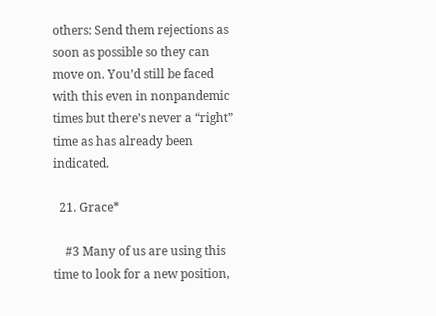others: Send them rejections as soon as possible so they can move on. You’d still be faced with this even in nonpandemic times but there’s never a “right” time as has already been indicated.

  21. Grace*

    #3 Many of us are using this time to look for a new position,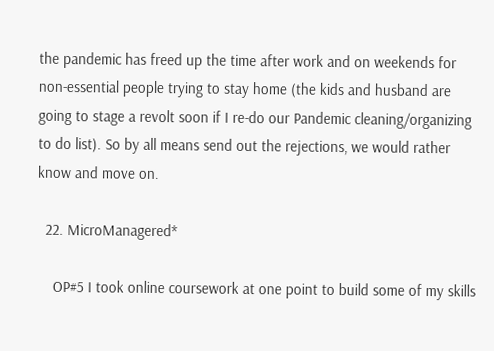the pandemic has freed up the time after work and on weekends for non-essential people trying to stay home (the kids and husband are going to stage a revolt soon if I re-do our Pandemic cleaning/organizing to do list). So by all means send out the rejections, we would rather know and move on.

  22. MicroManagered*

    OP#5 I took online coursework at one point to build some of my skills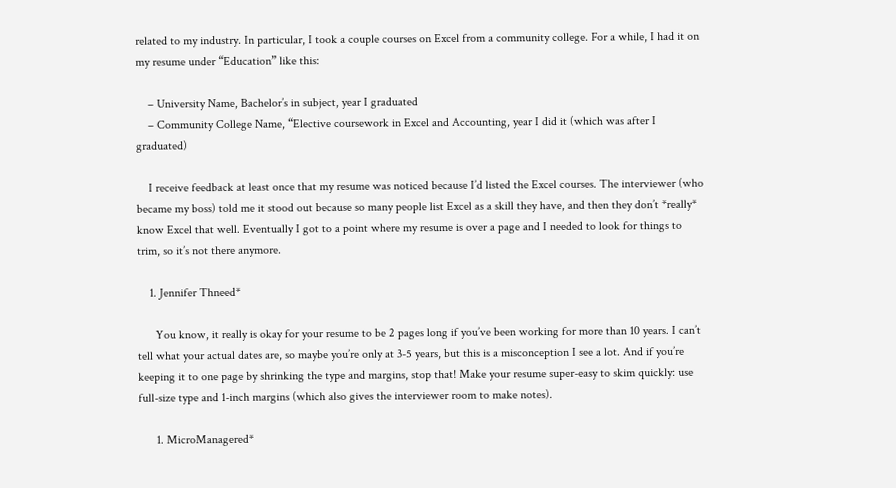related to my industry. In particular, I took a couple courses on Excel from a community college. For a while, I had it on my resume under “Education” like this:

    – University Name, Bachelor’s in subject, year I graduated
    – Community College Name, “Elective coursework in Excel and Accounting, year I did it (which was after I graduated)

    I receive feedback at least once that my resume was noticed because I’d listed the Excel courses. The interviewer (who became my boss) told me it stood out because so many people list Excel as a skill they have, and then they don’t *really* know Excel that well. Eventually I got to a point where my resume is over a page and I needed to look for things to trim, so it’s not there anymore.

    1. Jennifer Thneed*

      You know, it really is okay for your resume to be 2 pages long if you’ve been working for more than 10 years. I can’t tell what your actual dates are, so maybe you’re only at 3-5 years, but this is a misconception I see a lot. And if you’re keeping it to one page by shrinking the type and margins, stop that! Make your resume super-easy to skim quickly: use full-size type and 1-inch margins (which also gives the interviewer room to make notes).

      1. MicroManagered*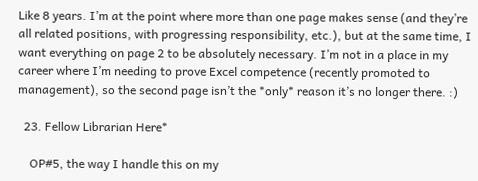Like 8 years. I’m at the point where more than one page makes sense (and they’re all related positions, with progressing responsibility, etc.), but at the same time, I want everything on page 2 to be absolutely necessary. I’m not in a place in my career where I’m needing to prove Excel competence (recently promoted to management), so the second page isn’t the *only* reason it’s no longer there. :)

  23. Fellow Librarian Here*

    OP#5, the way I handle this on my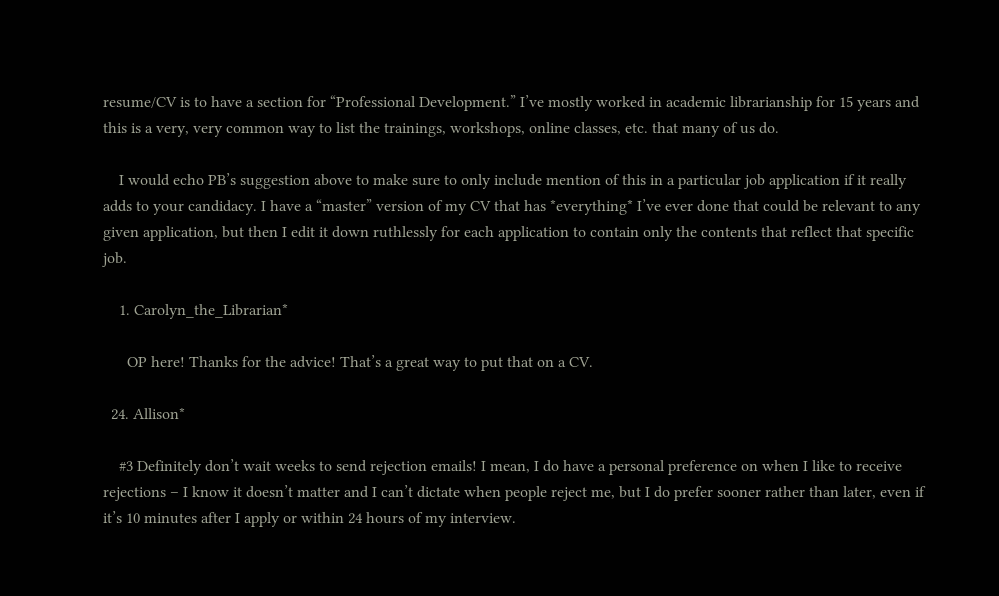resume/CV is to have a section for “Professional Development.” I’ve mostly worked in academic librarianship for 15 years and this is a very, very common way to list the trainings, workshops, online classes, etc. that many of us do.

    I would echo PB’s suggestion above to make sure to only include mention of this in a particular job application if it really adds to your candidacy. I have a “master” version of my CV that has *everything* I’ve ever done that could be relevant to any given application, but then I edit it down ruthlessly for each application to contain only the contents that reflect that specific job.

    1. Carolyn_the_Librarian*

      OP here! Thanks for the advice! That’s a great way to put that on a CV.

  24. Allison*

    #3 Definitely don’t wait weeks to send rejection emails! I mean, I do have a personal preference on when I like to receive rejections – I know it doesn’t matter and I can’t dictate when people reject me, but I do prefer sooner rather than later, even if it’s 10 minutes after I apply or within 24 hours of my interview.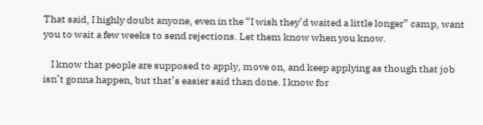That said, I highly doubt anyone, even in the “I wish they’d waited a little longer” camp, want you to wait a few weeks to send rejections. Let them know when you know.

    I know that people are supposed to apply, move on, and keep applying as though that job isn’t gonna happen, but that’s easier said than done. I know for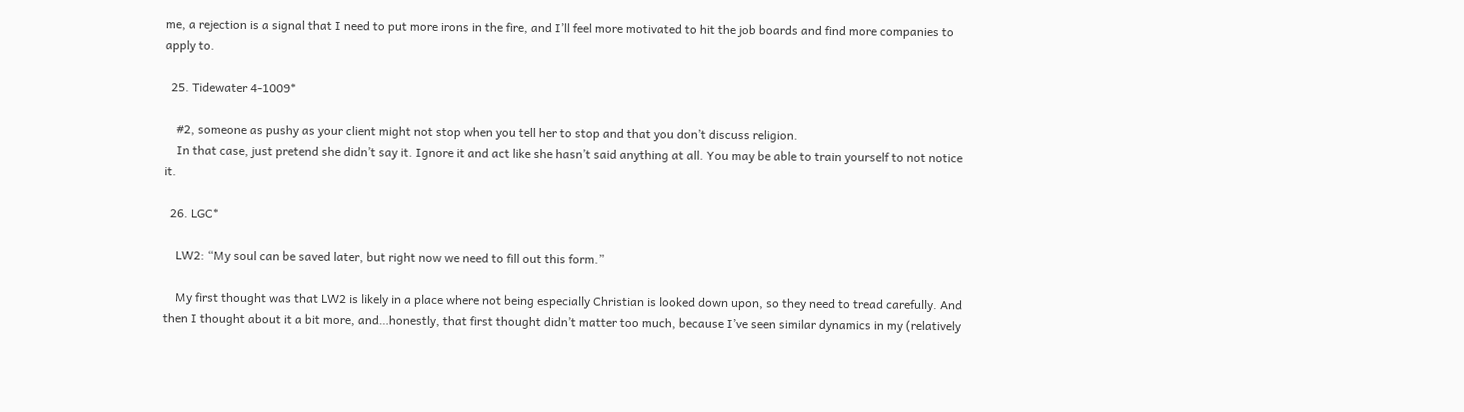me, a rejection is a signal that I need to put more irons in the fire, and I’ll feel more motivated to hit the job boards and find more companies to apply to.

  25. Tidewater 4-1009*

    #2, someone as pushy as your client might not stop when you tell her to stop and that you don’t discuss religion.
    In that case, just pretend she didn’t say it. Ignore it and act like she hasn’t said anything at all. You may be able to train yourself to not notice it.

  26. LGC*

    LW2: “My soul can be saved later, but right now we need to fill out this form.”

    My first thought was that LW2 is likely in a place where not being especially Christian is looked down upon, so they need to tread carefully. And then I thought about it a bit more, and…honestly, that first thought didn’t matter too much, because I’ve seen similar dynamics in my (relatively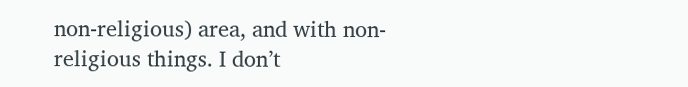non-religious) area, and with non-religious things. I don’t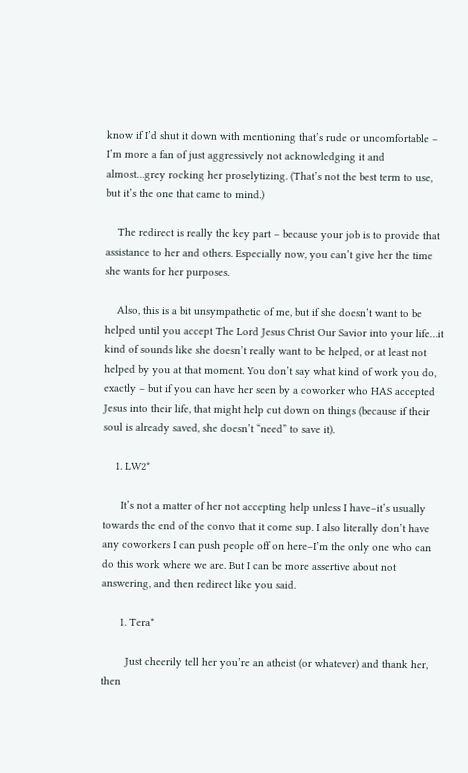know if I’d shut it down with mentioning that’s rude or uncomfortable – I’m more a fan of just aggressively not acknowledging it and almost…grey rocking her proselytizing. (That’s not the best term to use, but it’s the one that came to mind.)

    The redirect is really the key part – because your job is to provide that assistance to her and others. Especially now, you can’t give her the time she wants for her purposes.

    Also, this is a bit unsympathetic of me, but if she doesn’t want to be helped until you accept The Lord Jesus Christ Our Savior into your life…it kind of sounds like she doesn’t really want to be helped, or at least not helped by you at that moment. You don’t say what kind of work you do, exactly – but if you can have her seen by a coworker who HAS accepted Jesus into their life, that might help cut down on things (because if their soul is already saved, she doesn’t “need” to save it).

    1. LW2*

      It’s not a matter of her not accepting help unless I have–it’s usually towards the end of the convo that it come sup. I also literally don’t have any coworkers I can push people off on here–I’m the only one who can do this work where we are. But I can be more assertive about not answering, and then redirect like you said.

      1. Tera*

        Just cheerily tell her you’re an atheist (or whatever) and thank her, then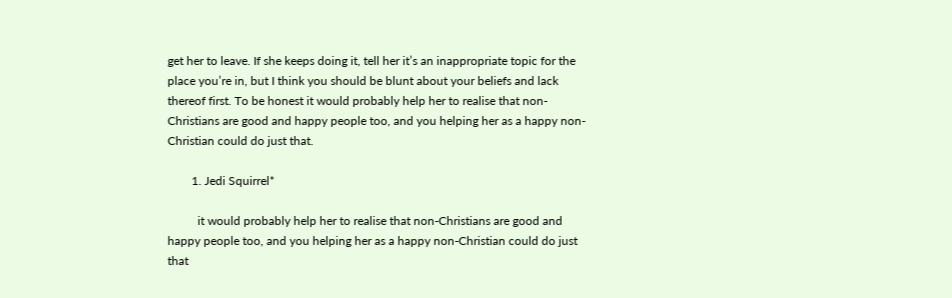get her to leave. If she keeps doing it, tell her it’s an inappropriate topic for the place you’re in, but I think you should be blunt about your beliefs and lack thereof first. To be honest it would probably help her to realise that non-Christians are good and happy people too, and you helping her as a happy non-Christian could do just that.

        1. Jedi Squirrel*

          it would probably help her to realise that non-Christians are good and happy people too, and you helping her as a happy non-Christian could do just that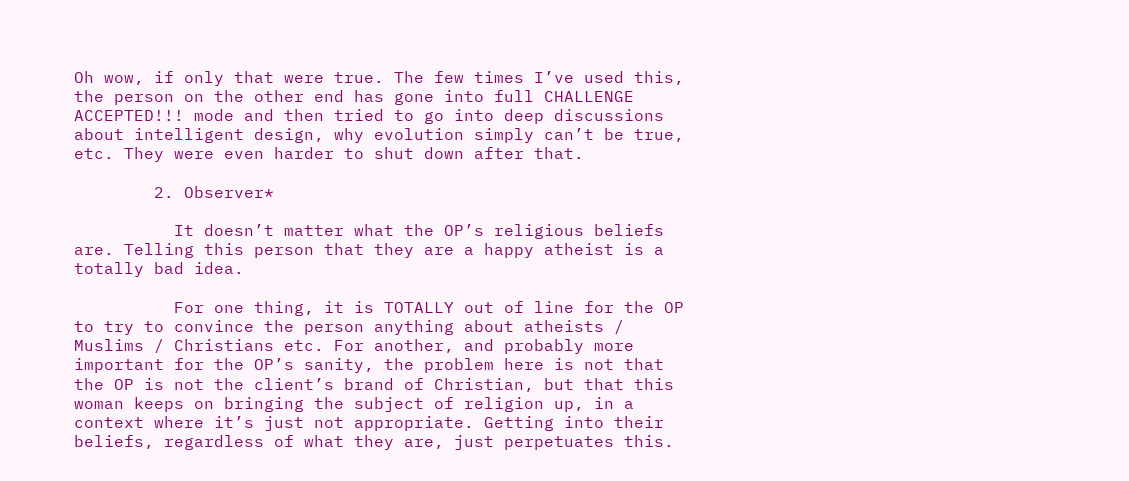Oh wow, if only that were true. The few times I’ve used this, the person on the other end has gone into full CHALLENGE ACCEPTED!!! mode and then tried to go into deep discussions about intelligent design, why evolution simply can’t be true, etc. They were even harder to shut down after that.

        2. Observer*

          It doesn’t matter what the OP’s religious beliefs are. Telling this person that they are a happy atheist is a totally bad idea.

          For one thing, it is TOTALLY out of line for the OP to try to convince the person anything about atheists / Muslims / Christians etc. For another, and probably more important for the OP’s sanity, the problem here is not that the OP is not the client’s brand of Christian, but that this woman keeps on bringing the subject of religion up, in a context where it’s just not appropriate. Getting into their beliefs, regardless of what they are, just perpetuates this.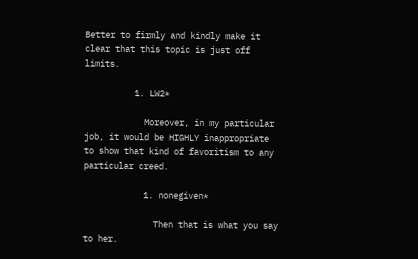Better to firmly and kindly make it clear that this topic is just off limits.

          1. LW2*

            Moreover, in my particular job, it would be HIGHLY inappropriate to show that kind of favoritism to any particular creed.

            1. nonegiven*

              Then that is what you say to her.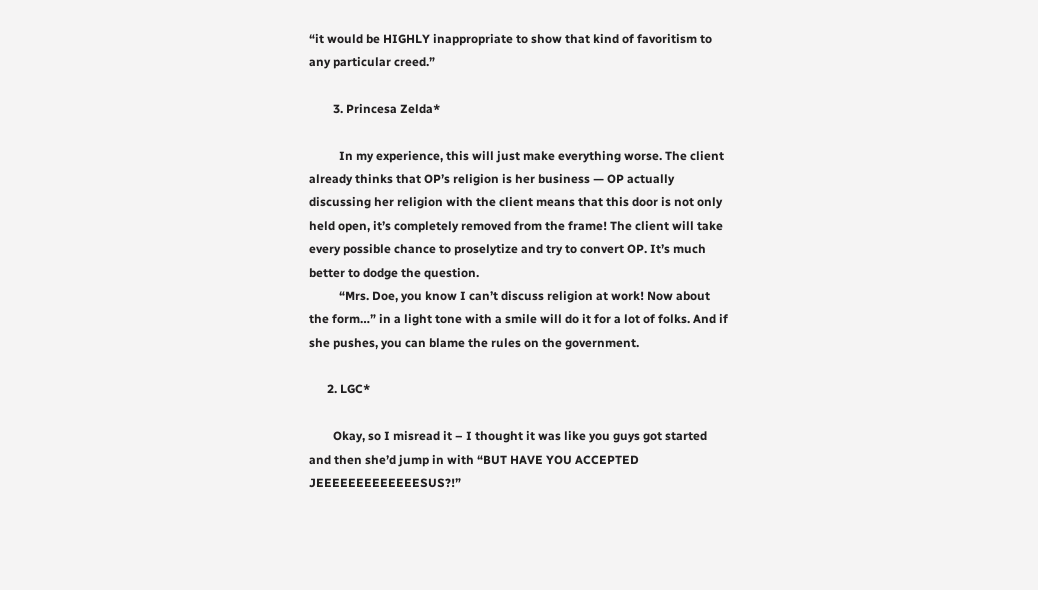“it would be HIGHLY inappropriate to show that kind of favoritism to any particular creed.”

        3. Princesa Zelda*

          In my experience, this will just make everything worse. The client already thinks that OP’s religion is her business — OP actually discussing her religion with the client means that this door is not only held open, it’s completely removed from the frame! The client will take every possible chance to proselytize and try to convert OP. It’s much better to dodge the question.
          “Mrs. Doe, you know I can’t discuss religion at work! Now about the form…” in a light tone with a smile will do it for a lot of folks. And if she pushes, you can blame the rules on the government.

      2. LGC*

        Okay, so I misread it – I thought it was like you guys got started and then she’d jump in with “BUT HAVE YOU ACCEPTED JEEEEEEEEEEEEESUS?!”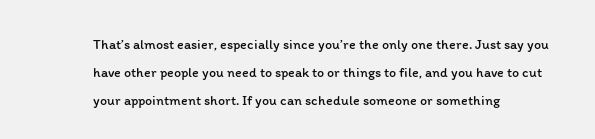That’s almost easier, especially since you’re the only one there. Just say you have other people you need to speak to or things to file, and you have to cut your appointment short. If you can schedule someone or something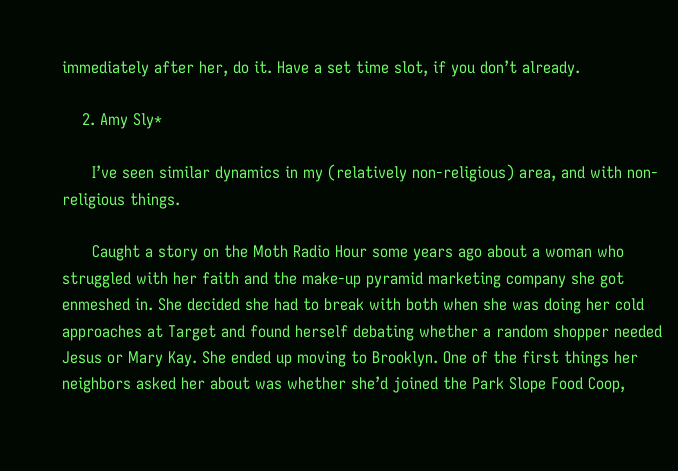immediately after her, do it. Have a set time slot, if you don’t already.

    2. Amy Sly*

      I’ve seen similar dynamics in my (relatively non-religious) area, and with non-religious things.

      Caught a story on the Moth Radio Hour some years ago about a woman who struggled with her faith and the make-up pyramid marketing company she got enmeshed in. She decided she had to break with both when she was doing her cold approaches at Target and found herself debating whether a random shopper needed Jesus or Mary Kay. She ended up moving to Brooklyn. One of the first things her neighbors asked her about was whether she’d joined the Park Slope Food Coop,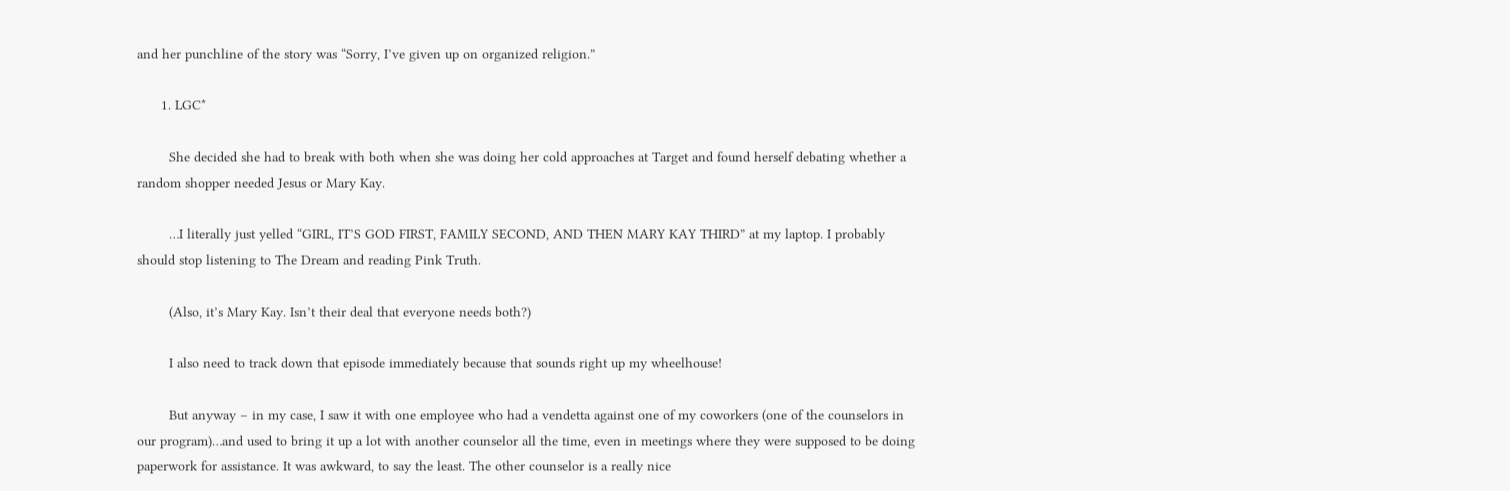and her punchline of the story was “Sorry, I’ve given up on organized religion.”

      1. LGC*

        She decided she had to break with both when she was doing her cold approaches at Target and found herself debating whether a random shopper needed Jesus or Mary Kay.

        …I literally just yelled “GIRL, IT’S GOD FIRST, FAMILY SECOND, AND THEN MARY KAY THIRD” at my laptop. I probably should stop listening to The Dream and reading Pink Truth.

        (Also, it’s Mary Kay. Isn’t their deal that everyone needs both?)

        I also need to track down that episode immediately because that sounds right up my wheelhouse!

        But anyway – in my case, I saw it with one employee who had a vendetta against one of my coworkers (one of the counselors in our program)…and used to bring it up a lot with another counselor all the time, even in meetings where they were supposed to be doing paperwork for assistance. It was awkward, to say the least. The other counselor is a really nice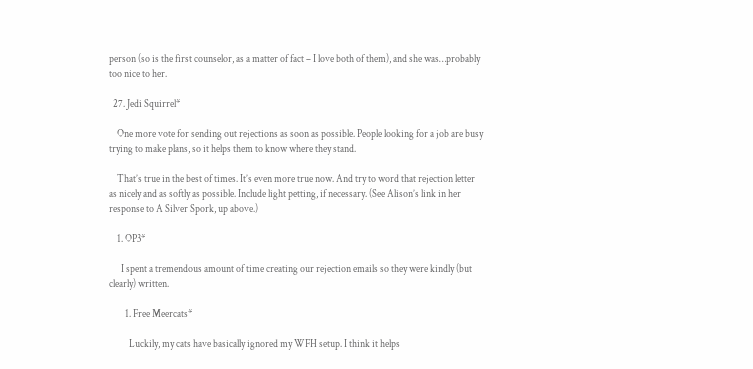person (so is the first counselor, as a matter of fact – I love both of them), and she was…probably too nice to her.

  27. Jedi Squirrel*

    One more vote for sending out rejections as soon as possible. People looking for a job are busy trying to make plans, so it helps them to know where they stand.

    That’s true in the best of times. It’s even more true now. And try to word that rejection letter as nicely and as softly as possible. Include light petting, if necessary. (See Alison’s link in her response to A Silver Spork, up above.)

    1. OP3*

      I spent a tremendous amount of time creating our rejection emails so they were kindly (but clearly) written.

        1. Free Meercats*

          Luckily, my cats have basically ignored my WFH setup. I think it helps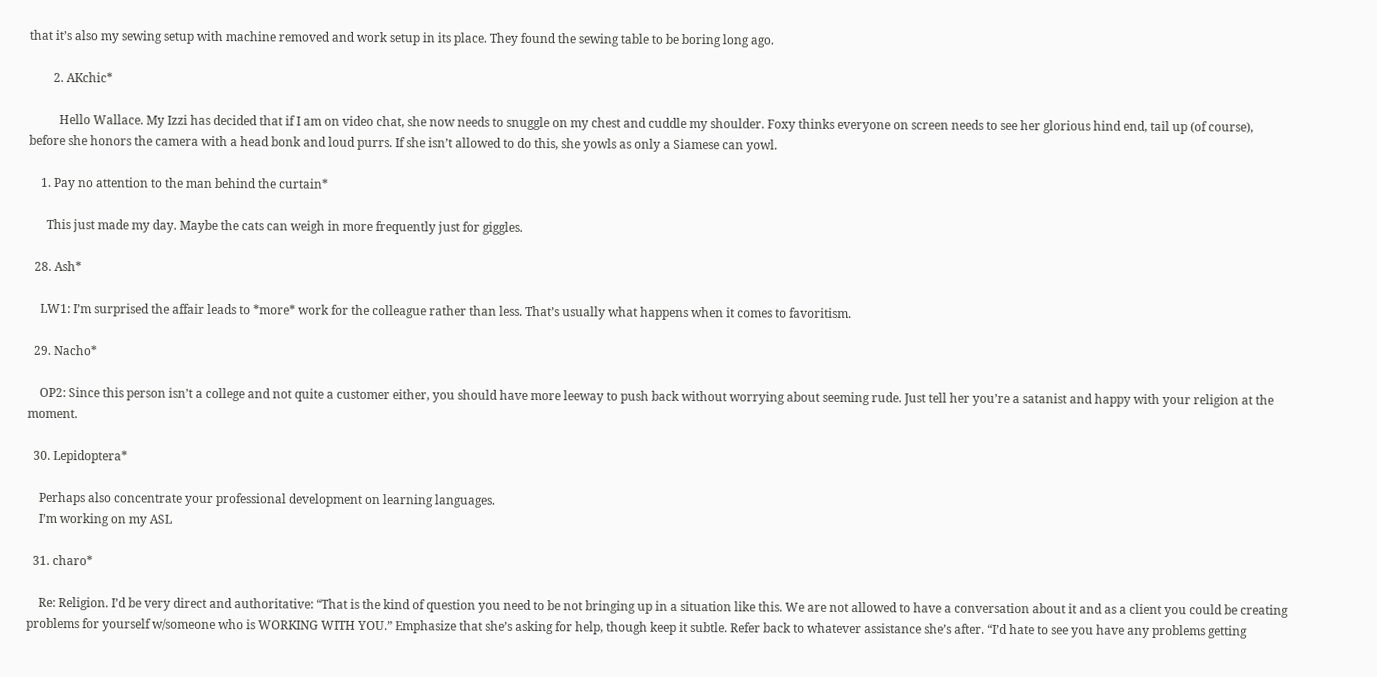that it’s also my sewing setup with machine removed and work setup in its place. They found the sewing table to be boring long ago.

        2. AKchic*

          Hello Wallace. My Izzi has decided that if I am on video chat, she now needs to snuggle on my chest and cuddle my shoulder. Foxy thinks everyone on screen needs to see her glorious hind end, tail up (of course), before she honors the camera with a head bonk and loud purrs. If she isn’t allowed to do this, she yowls as only a Siamese can yowl.

    1. Pay no attention to the man behind the curtain*

      This just made my day. Maybe the cats can weigh in more frequently just for giggles.

  28. Ash*

    LW1: I’m surprised the affair leads to *more* work for the colleague rather than less. That’s usually what happens when it comes to favoritism.

  29. Nacho*

    OP2: Since this person isn’t a college and not quite a customer either, you should have more leeway to push back without worrying about seeming rude. Just tell her you’re a satanist and happy with your religion at the moment.

  30. Lepidoptera*

    Perhaps also concentrate your professional development on learning languages.
    I’m working on my ASL

  31. charo*

    Re: Religion. I’d be very direct and authoritative: “That is the kind of question you need to be not bringing up in a situation like this. We are not allowed to have a conversation about it and as a client you could be creating problems for yourself w/someone who is WORKING WITH YOU.” Emphasize that she’s asking for help, though keep it subtle. Refer back to whatever assistance she’s after. “I’d hate to see you have any problems getting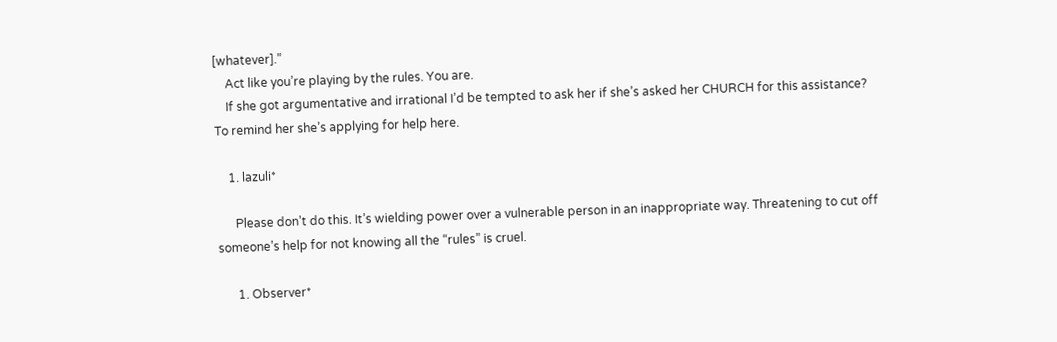[whatever].”
    Act like you’re playing by the rules. You are.
    If she got argumentative and irrational I’d be tempted to ask her if she’s asked her CHURCH for this assistance? To remind her she’s applying for help here.

    1. lazuli*

      Please don’t do this. It’s wielding power over a vulnerable person in an inappropriate way. Threatening to cut off someone’s help for not knowing all the “rules” is cruel.

      1. Observer*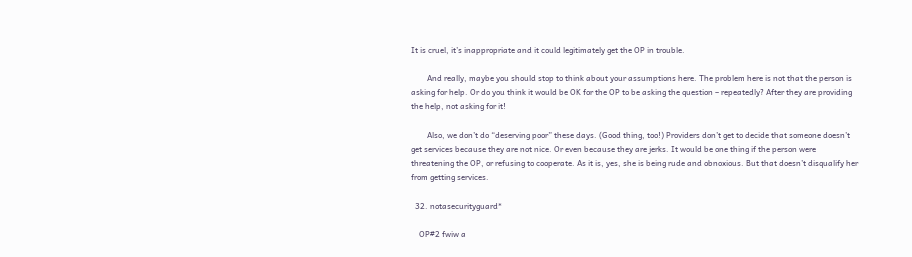It is cruel, it’s inappropriate and it could legitimately get the OP in trouble.

        And really, maybe you should stop to think about your assumptions here. The problem here is not that the person is asking for help. Or do you think it would be OK for the OP to be asking the question – repeatedly? After they are providing the help, not asking for it!

        Also, we don’t do “deserving poor” these days. (Good thing, too!) Providers don’t get to decide that someone doesn’t get services because they are not nice. Or even because they are jerks. It would be one thing if the person were threatening the OP, or refusing to cooperate. As it is, yes, she is being rude and obnoxious. But that doesn’t disqualify her from getting services.

  32. notasecurityguard*

    OP#2 fwiw a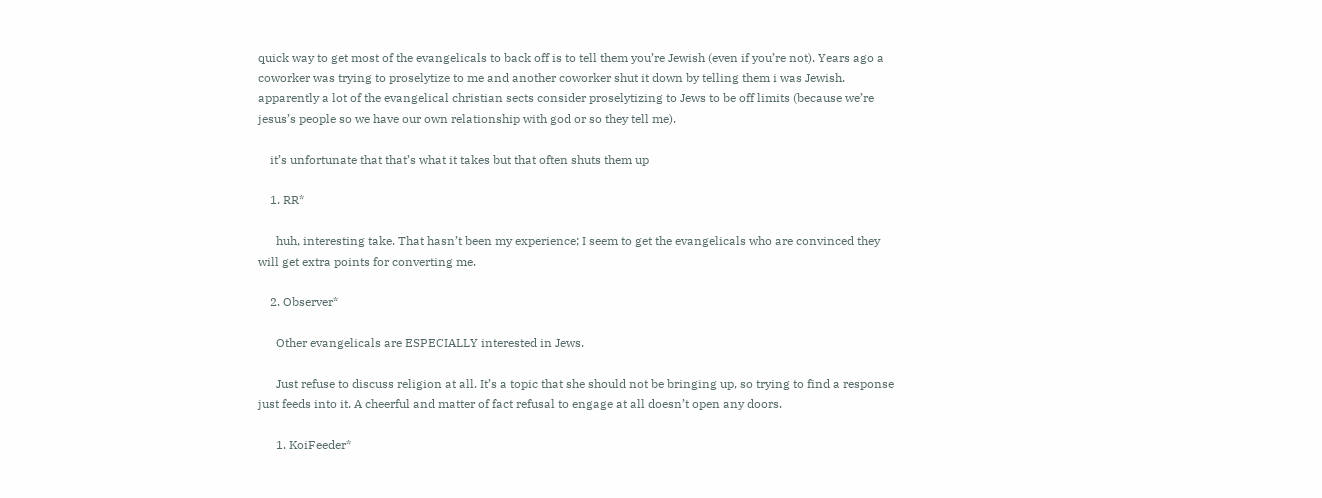quick way to get most of the evangelicals to back off is to tell them you’re Jewish (even if you’re not). Years ago a coworker was trying to proselytize to me and another coworker shut it down by telling them i was Jewish. apparently a lot of the evangelical christian sects consider proselytizing to Jews to be off limits (because we’re jesus’s people so we have our own relationship with god or so they tell me).

    it’s unfortunate that that’s what it takes but that often shuts them up

    1. RR*

      huh, interesting take. That hasn’t been my experience; I seem to get the evangelicals who are convinced they will get extra points for converting me.

    2. Observer*

      Other evangelicals are ESPECIALLY interested in Jews.

      Just refuse to discuss religion at all. It’s a topic that she should not be bringing up, so trying to find a response just feeds into it. A cheerful and matter of fact refusal to engage at all doesn’t open any doors.

      1. KoiFeeder*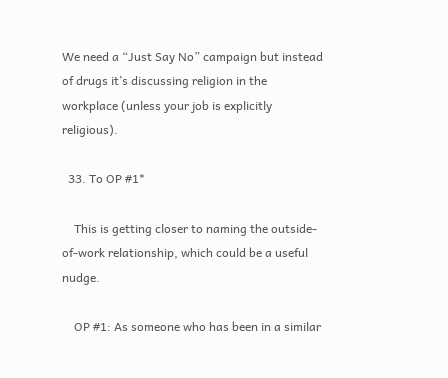We need a “Just Say No” campaign but instead of drugs it’s discussing religion in the workplace (unless your job is explicitly religious).

  33. To OP #1*

    This is getting closer to naming the outside-of-work relationship, which could be a useful nudge.

    OP #1: As someone who has been in a similar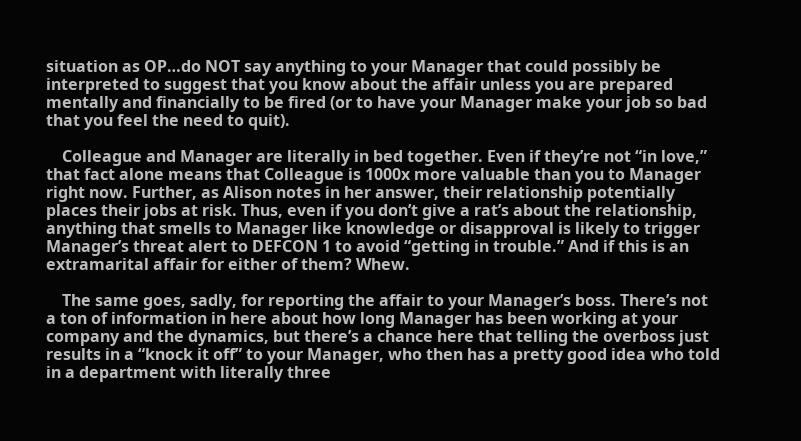situation as OP…do NOT say anything to your Manager that could possibly be interpreted to suggest that you know about the affair unless you are prepared mentally and financially to be fired (or to have your Manager make your job so bad that you feel the need to quit).

    Colleague and Manager are literally in bed together. Even if they’re not “in love,” that fact alone means that Colleague is 1000x more valuable than you to Manager right now. Further, as Alison notes in her answer, their relationship potentially places their jobs at risk. Thus, even if you don’t give a rat’s about the relationship, anything that smells to Manager like knowledge or disapproval is likely to trigger Manager’s threat alert to DEFCON 1 to avoid “getting in trouble.” And if this is an extramarital affair for either of them? Whew.

    The same goes, sadly, for reporting the affair to your Manager’s boss. There’s not a ton of information in here about how long Manager has been working at your company and the dynamics, but there’s a chance here that telling the overboss just results in a “knock it off” to your Manager, who then has a pretty good idea who told in a department with literally three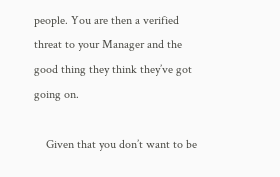people. You are then a verified threat to your Manager and the good thing they think they’ve got going on.

    Given that you don’t want to be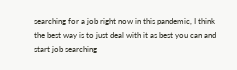searching for a job right now in this pandemic, I think the best way is to just deal with it as best you can and start job searching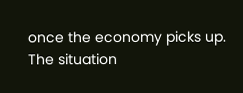once the economy picks up. The situation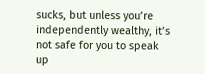sucks, but unless you’re independently wealthy, it’s not safe for you to speak up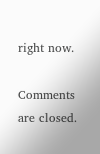right now.

Comments are closed.